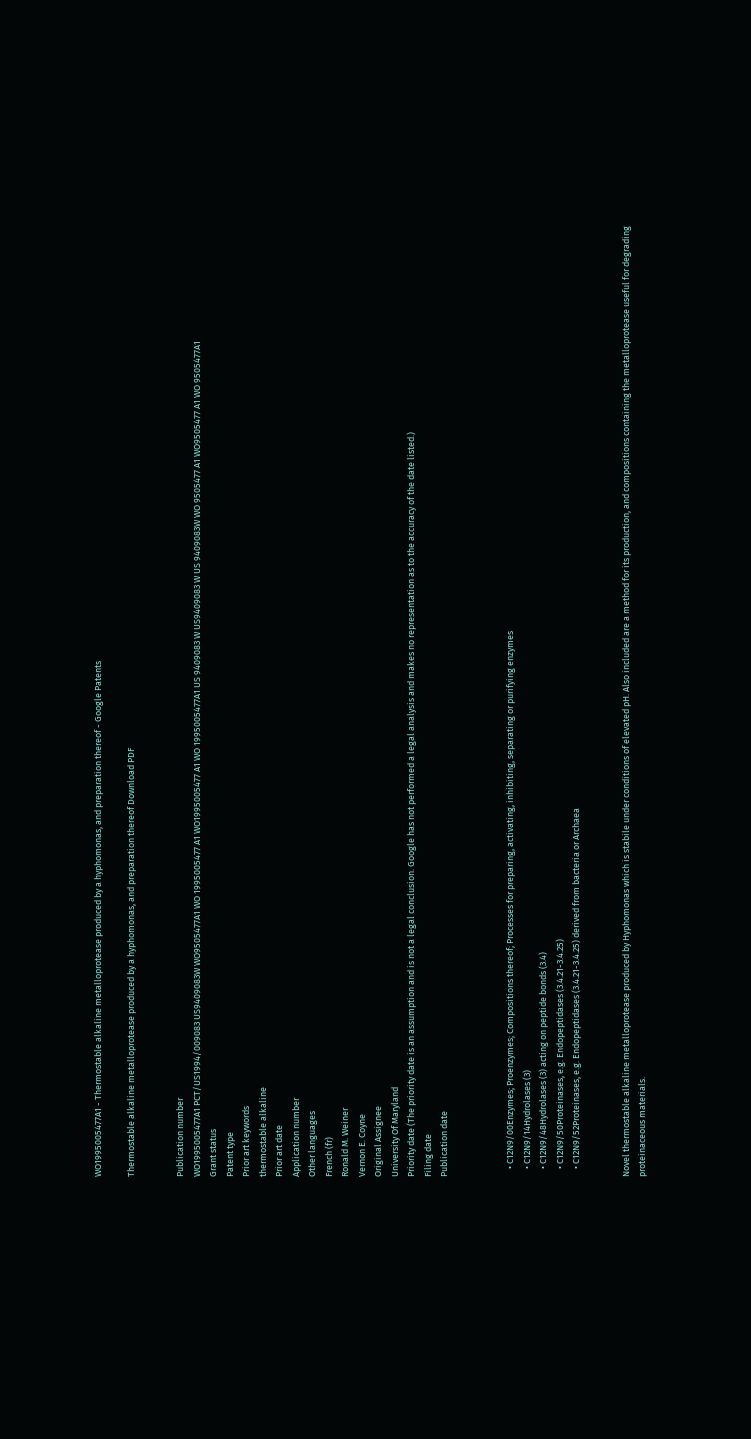WO1995005477A1 - Thermostable alkaline metalloprotease produced by a hyphomonas, and preparation thereof - Google Patents

Thermostable alkaline metalloprotease produced by a hyphomonas, and preparation thereof Download PDF


Publication number
WO1995005477A1 PCT/US1994/009083 US9409083W WO9505477A1 WO 1995005477 A1 WO1995005477 A1 WO 1995005477A1 US 9409083 W US9409083 W US 9409083W WO 9505477 A1 WO9505477 A1 WO 9505477A1
Grant status
Patent type
Prior art keywords
thermostable alkaline
Prior art date
Application number
Other languages
French (fr)
Ronald M. Weiner
Vernon E. Coyne
Original Assignee
University Of Maryland
Priority date (The priority date is an assumption and is not a legal conclusion. Google has not performed a legal analysis and makes no representation as to the accuracy of the date listed.)
Filing date
Publication date



    • C12N9/00Enzymes; Proenzymes; Compositions thereof; Processes for preparing, activating, inhibiting, separating or purifying enzymes
    • C12N9/14Hydrolases (3)
    • C12N9/48Hydrolases (3) acting on peptide bonds (3.4)
    • C12N9/50Proteinases, e.g. Endopeptidases (3.4.21-3.4.25)
    • C12N9/52Proteinases, e.g. Endopeptidases (3.4.21-3.4.25) derived from bacteria or Archaea


Novel thermostable alkaline metalloprotease produced by Hyphomonas which is stabile under conditions of elevated pH. Also included are a method for its production, and compositions containing the metalloprotease useful for degrading proteinaceous materials.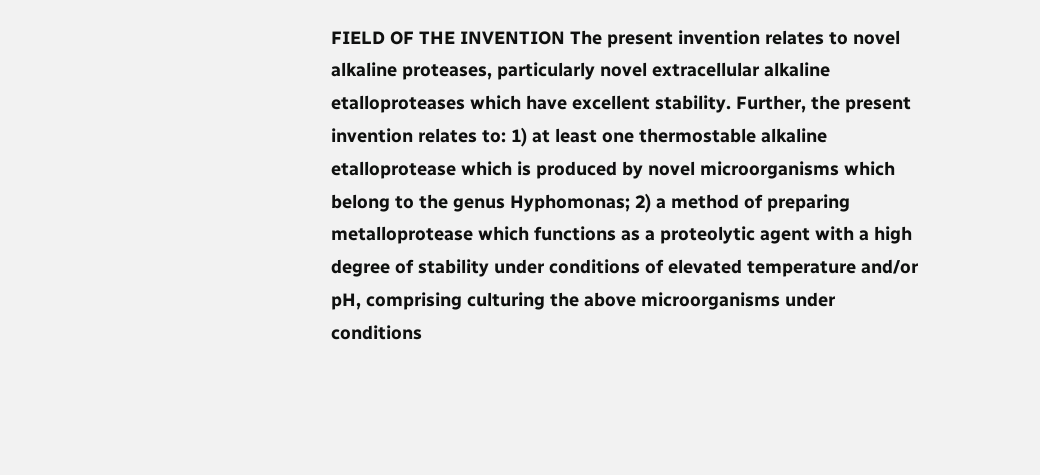FIELD OF THE INVENTION The present invention relates to novel alkaline proteases, particularly novel extracellular alkaline etalloproteases which have excellent stability. Further, the present invention relates to: 1) at least one thermostable alkaline etalloprotease which is produced by novel microorganisms which belong to the genus Hyphomonas; 2) a method of preparing metalloprotease which functions as a proteolytic agent with a high degree of stability under conditions of elevated temperature and/or pH, comprising culturing the above microorganisms under conditions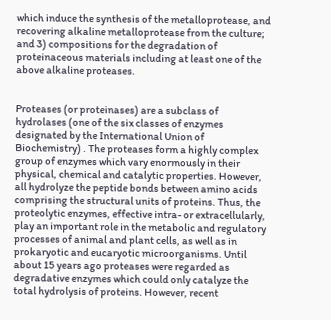which induce the synthesis of the metalloprotease, and recovering alkaline metalloprotease from the culture; and 3) compositions for the degradation of proteinaceous materials including at least one of the above alkaline proteases.


Proteases (or proteinases) are a subclass of hydrolases (one of the six classes of enzymes designated by the International Union of Biochemistry) . The proteases form a highly complex group of enzymes which vary enormously in their physical, chemical and catalytic properties. However, all hydrolyze the peptide bonds between amino acids comprising the structural units of proteins. Thus, the proteolytic enzymes, effective intra- or extracellularly, play an important role in the metabolic and regulatory processes of animal and plant cells, as well as in prokaryotic and eucaryotic microorganisms. Until about 15 years ago proteases were regarded as degradative enzymes which could only catalyze the total hydrolysis of proteins. However, recent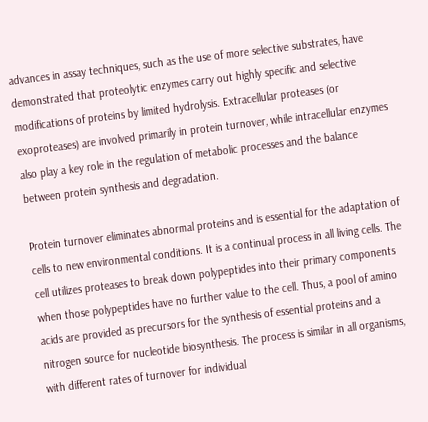advances in assay techniques, such as the use of more selective substrates, have demonstrated that proteolytic enzymes carry out highly specific and selective modifications of proteins by limited hydrolysis. Extracellular proteases (or exoproteases) are involved primarily in protein turnover, while intracellular enzymes also play a key role in the regulation of metabolic processes and the balance between protein synthesis and degradation.

Protein turnover eliminates abnormal proteins and is essential for the adaptation of cells to new environmental conditions. It is a continual process in all living cells. The cell utilizes proteases to break down polypeptides into their primary components when those polypeptides have no further value to the cell. Thus, a pool of amino acids are provided as precursors for the synthesis of essential proteins and a nitrogen source for nucleotide biosynthesis. The process is similar in all organisms, with different rates of turnover for individual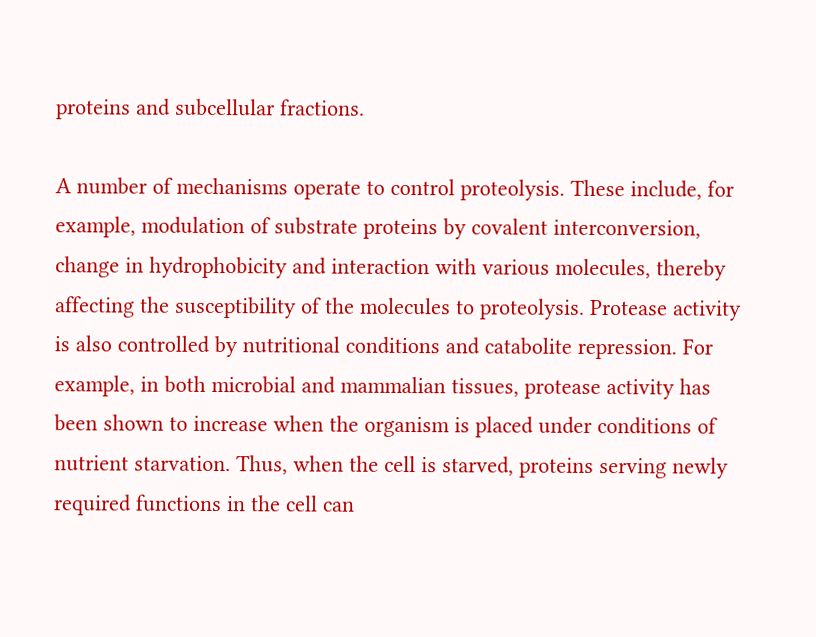proteins and subcellular fractions.

A number of mechanisms operate to control proteolysis. These include, for example, modulation of substrate proteins by covalent interconversion, change in hydrophobicity and interaction with various molecules, thereby affecting the susceptibility of the molecules to proteolysis. Protease activity is also controlled by nutritional conditions and catabolite repression. For example, in both microbial and mammalian tissues, protease activity has been shown to increase when the organism is placed under conditions of nutrient starvation. Thus, when the cell is starved, proteins serving newly required functions in the cell can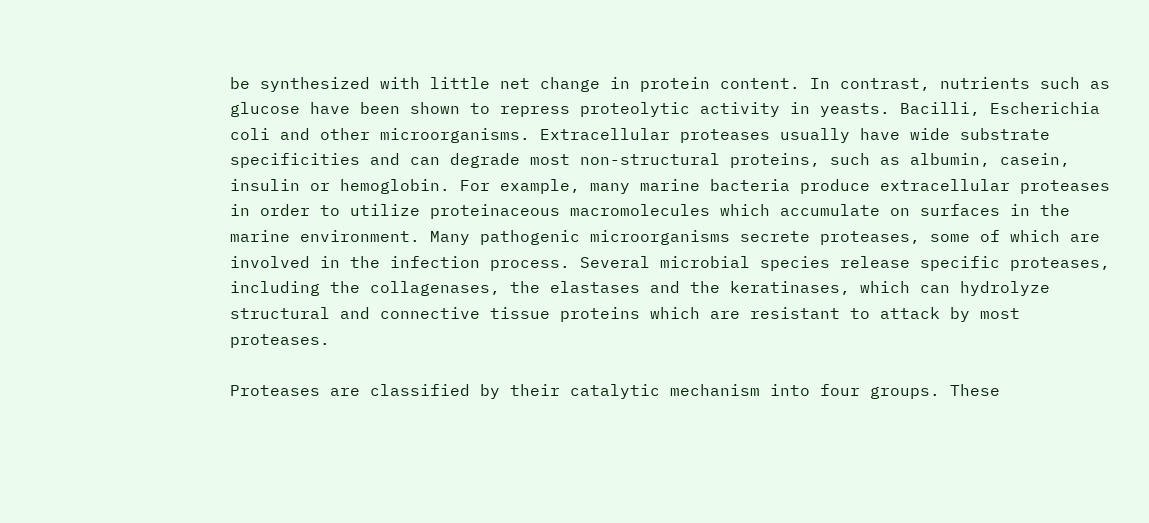be synthesized with little net change in protein content. In contrast, nutrients such as glucose have been shown to repress proteolytic activity in yeasts. Bacilli, Escherichia coli and other microorganisms. Extracellular proteases usually have wide substrate specificities and can degrade most non-structural proteins, such as albumin, casein, insulin or hemoglobin. For example, many marine bacteria produce extracellular proteases in order to utilize proteinaceous macromolecules which accumulate on surfaces in the marine environment. Many pathogenic microorganisms secrete proteases, some of which are involved in the infection process. Several microbial species release specific proteases, including the collagenases, the elastases and the keratinases, which can hydrolyze structural and connective tissue proteins which are resistant to attack by most proteases.

Proteases are classified by their catalytic mechanism into four groups. These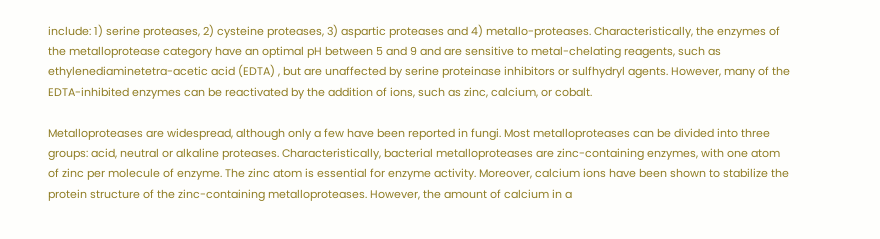include: 1) serine proteases, 2) cysteine proteases, 3) aspartic proteases and 4) metallo-proteases. Characteristically, the enzymes of the metalloprotease category have an optimal pH between 5 and 9 and are sensitive to metal-chelating reagents, such as ethylenediaminetetra-acetic acid (EDTA) , but are unaffected by serine proteinase inhibitors or sulfhydryl agents. However, many of the EDTA-inhibited enzymes can be reactivated by the addition of ions, such as zinc, calcium, or cobalt.

Metalloproteases are widespread, although only a few have been reported in fungi. Most metalloproteases can be divided into three groups: acid, neutral or alkaline proteases. Characteristically, bacterial metalloproteases are zinc-containing enzymes, with one atom of zinc per molecule of enzyme. The zinc atom is essential for enzyme activity. Moreover, calcium ions have been shown to stabilize the protein structure of the zinc-containing metalloproteases. However, the amount of calcium in a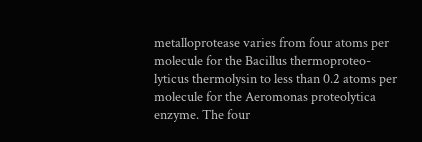metalloprotease varies from four atoms per molecule for the Bacillus thermoproteo-lyticus thermolysin to less than 0.2 atoms per molecule for the Aeromonas proteolytica enzyme. The four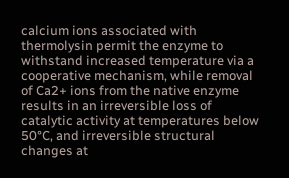calcium ions associated with thermolysin permit the enzyme to withstand increased temperature via a cooperative mechanism, while removal of Ca2+ ions from the native enzyme results in an irreversible loss of catalytic activity at temperatures below 50°C, and irreversible structural changes at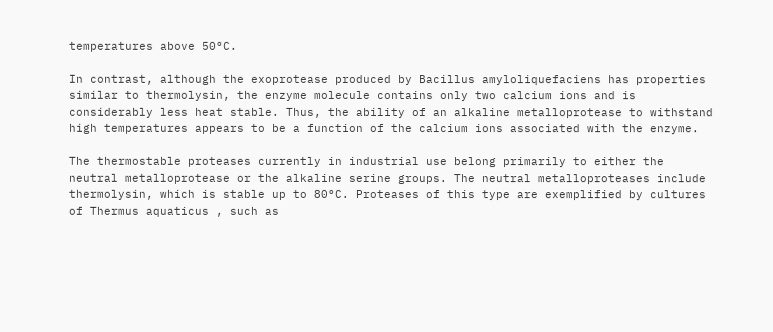temperatures above 50°C.

In contrast, although the exoprotease produced by Bacillus amyloliquefaciens has properties similar to thermolysin, the enzyme molecule contains only two calcium ions and is considerably less heat stable. Thus, the ability of an alkaline metalloprotease to withstand high temperatures appears to be a function of the calcium ions associated with the enzyme.

The thermostable proteases currently in industrial use belong primarily to either the neutral metalloprotease or the alkaline serine groups. The neutral metalloproteases include thermolysin, which is stable up to 80°C. Proteases of this type are exemplified by cultures of Thermus aquaticus , such as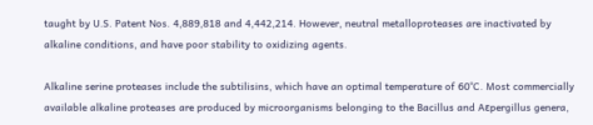taught by U.S. Patent Nos. 4,889,818 and 4,442,214. However, neutral metalloproteases are inactivated by alkaline conditions, and have poor stability to oxidizing agents.

Alkaline serine proteases include the subtilisins, which have an optimal temperature of 60°C. Most commercially available alkaline proteases are produced by microorganisms belonging to the Bacillus and Aεpergillus genera,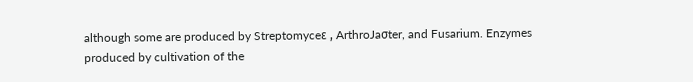although some are produced by Streptomyceε , ArthroJaσter, and Fusarium. Enzymes produced by cultivation of the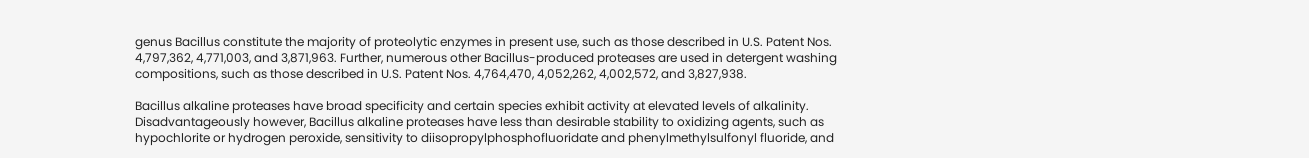genus Bacillus constitute the majority of proteolytic enzymes in present use, such as those described in U.S. Patent Nos. 4,797,362, 4,771,003, and 3,871,963. Further, numerous other Bacillus-produced proteases are used in detergent washing compositions, such as those described in U.S. Patent Nos. 4,764,470, 4,052,262, 4,002,572, and 3,827,938.

Bacillus alkaline proteases have broad specificity and certain species exhibit activity at elevated levels of alkalinity. Disadvantageously however, Bacillus alkaline proteases have less than desirable stability to oxidizing agents, such as hypochlorite or hydrogen peroxide, sensitivity to diisopropylphosphofluoridate and phenylmethylsulfonyl fluoride, and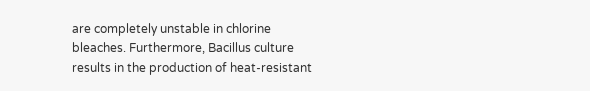are completely unstable in chlorine bleaches. Furthermore, Bacillus culture results in the production of heat-resistant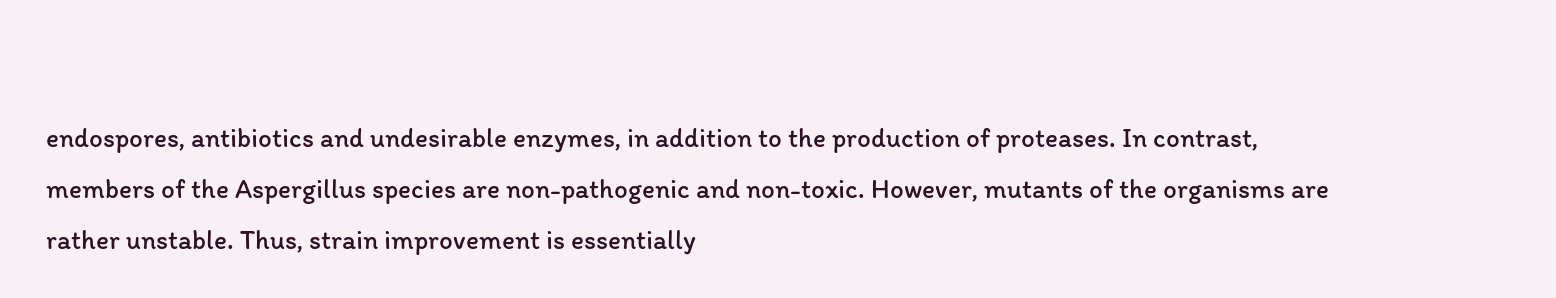endospores, antibiotics and undesirable enzymes, in addition to the production of proteases. In contrast, members of the Aspergillus species are non-pathogenic and non-toxic. However, mutants of the organisms are rather unstable. Thus, strain improvement is essentially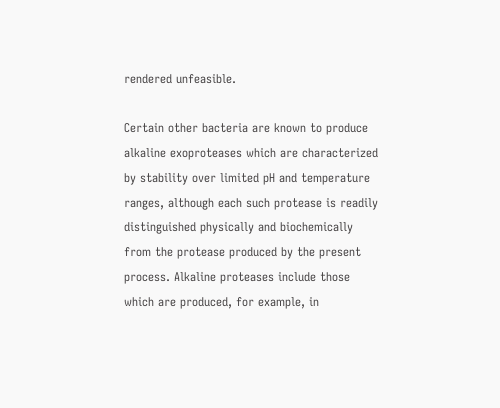rendered unfeasible.

Certain other bacteria are known to produce alkaline exoproteases which are characterized by stability over limited pH and temperature ranges, although each such protease is readily distinguished physically and biochemically from the protease produced by the present process. Alkaline proteases include those which are produced, for example, in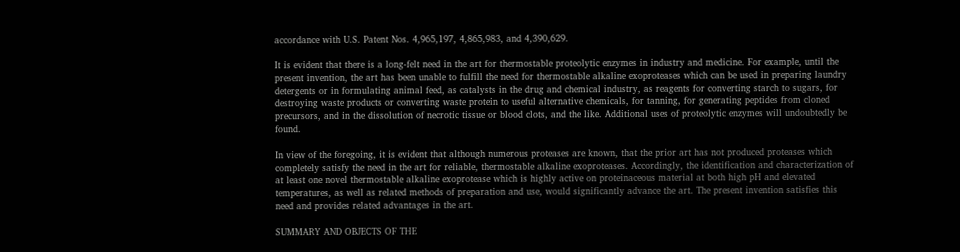accordance with U.S. Patent Nos. 4,965,197, 4,865,983, and 4,390,629.

It is evident that there is a long-felt need in the art for thermostable proteolytic enzymes in industry and medicine. For example, until the present invention, the art has been unable to fulfill the need for thermostable alkaline exoproteases which can be used in preparing laundry detergents or in formulating animal feed, as catalysts in the drug and chemical industry, as reagents for converting starch to sugars, for destroying waste products or converting waste protein to useful alternative chemicals, for tanning, for generating peptides from cloned precursors, and in the dissolution of necrotic tissue or blood clots, and the like. Additional uses of proteolytic enzymes will undoubtedly be found.

In view of the foregoing, it is evident that although numerous proteases are known, that the prior art has not produced proteases which completely satisfy the need in the art for reliable, thermostable alkaline exoproteases. Accordingly, the identification and characterization of at least one novel thermostable alkaline exoprotease which is highly active on proteinaceous material at both high pH and elevated temperatures, as well as related methods of preparation and use, would significantly advance the art. The present invention satisfies this need and provides related advantages in the art.

SUMMARY AND OBJECTS OF THE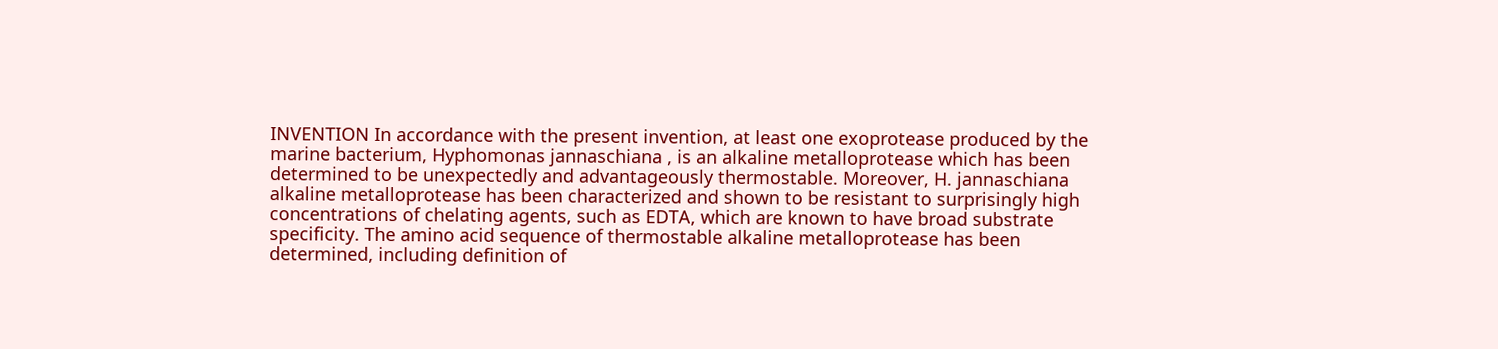INVENTION In accordance with the present invention, at least one exoprotease produced by the marine bacterium, Hyphomonas jannaschiana , is an alkaline metalloprotease which has been determined to be unexpectedly and advantageously thermostable. Moreover, H. jannaschiana alkaline metalloprotease has been characterized and shown to be resistant to surprisingly high concentrations of chelating agents, such as EDTA, which are known to have broad substrate specificity. The amino acid sequence of thermostable alkaline metalloprotease has been determined, including definition of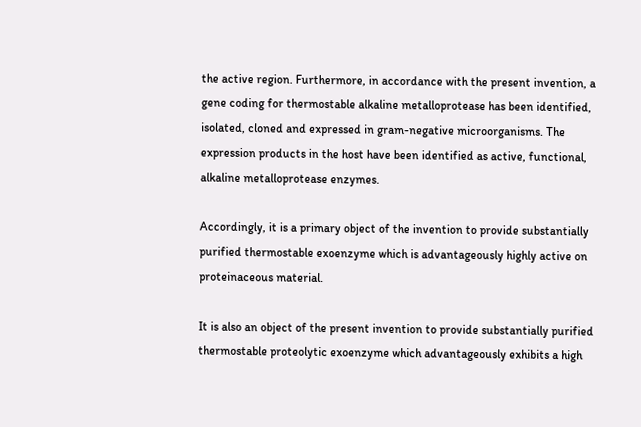the active region. Furthermore, in accordance with the present invention, a gene coding for thermostable alkaline metalloprotease has been identified, isolated, cloned and expressed in gram-negative microorganisms. The expression products in the host have been identified as active, functional, alkaline metalloprotease enzymes.

Accordingly, it is a primary object of the invention to provide substantially purified thermostable exoenzyme which is advantageously highly active on proteinaceous material.

It is also an object of the present invention to provide substantially purified thermostable proteolytic exoenzyme which advantageously exhibits a high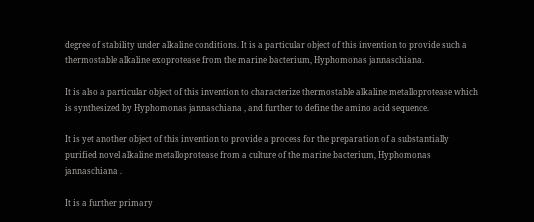degree of stability under alkaline conditions. It is a particular object of this invention to provide such a thermostable alkaline exoprotease from the marine bacterium, Hyphomonas jannaschiana.

It is also a particular object of this invention to characterize thermostable alkaline metalloprotease which is synthesized by Hyphomonas jannaschiana , and further to define the amino acid sequence.

It is yet another object of this invention to provide a process for the preparation of a substantially purified novel alkaline metalloprotease from a culture of the marine bacterium, Hyphomonas jannaschiana .

It is a further primary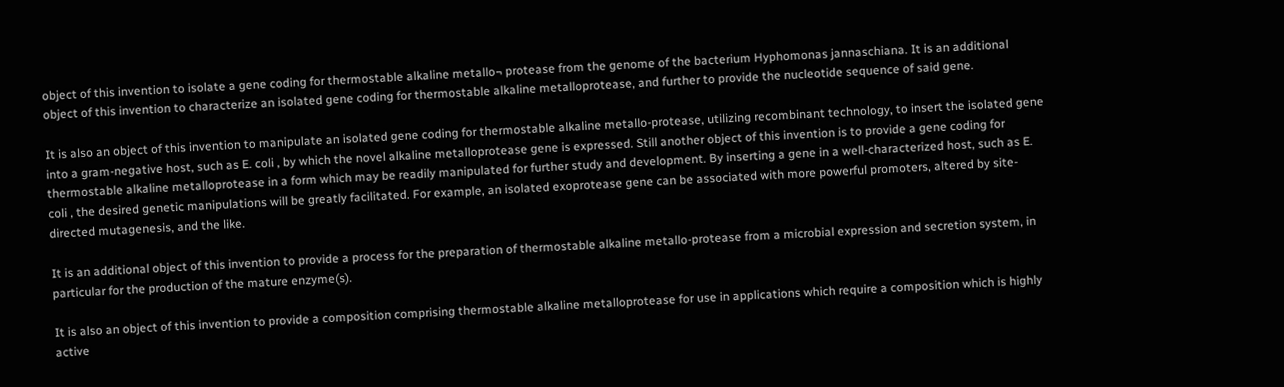object of this invention to isolate a gene coding for thermostable alkaline metallo¬ protease from the genome of the bacterium Hyphomonas jannaschiana. It is an additional object of this invention to characterize an isolated gene coding for thermostable alkaline metalloprotease, and further to provide the nucleotide sequence of said gene.

It is also an object of this invention to manipulate an isolated gene coding for thermostable alkaline metallo-protease, utilizing recombinant technology, to insert the isolated gene into a gram-negative host, such as E. coli , by which the novel alkaline metalloprotease gene is expressed. Still another object of this invention is to provide a gene coding for thermostable alkaline metalloprotease in a form which may be readily manipulated for further study and development. By inserting a gene in a well-characterized host, such as E. coli , the desired genetic manipulations will be greatly facilitated. For example, an isolated exoprotease gene can be associated with more powerful promoters, altered by site-directed mutagenesis, and the like.

It is an additional object of this invention to provide a process for the preparation of thermostable alkaline metallo-protease from a microbial expression and secretion system, in particular for the production of the mature enzyme(s).

It is also an object of this invention to provide a composition comprising thermostable alkaline metalloprotease for use in applications which require a composition which is highly active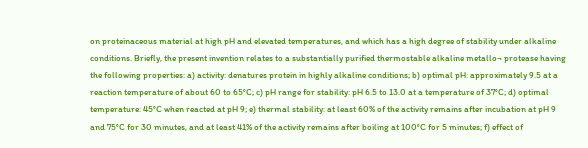on proteinaceous material at high pH and elevated temperatures, and which has a high degree of stability under alkaline conditions. Briefly, the present invention relates to a substantially purified thermostable alkaline metallo¬ protease having the following properties: a) activity: denatures protein in highly alkaline conditions; b) optimal pH: approximately 9.5 at a reaction temperature of about 60 to 65°C; c) pH range for stability: pH 6.5 to 13.0 at a temperature of 37°C; d) optimal temperature: 45°C when reacted at pH 9; e) thermal stability: at least 60% of the activity remains after incubation at pH 9 and 75°C for 30 minutes, and at least 41% of the activity remains after boiling at 100°C for 5 minutes; f) effect of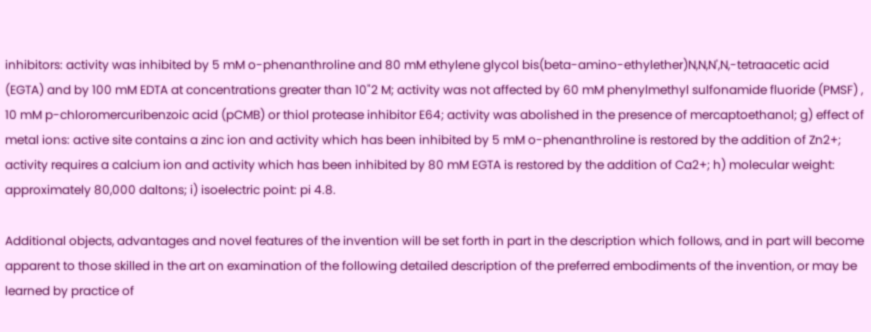inhibitors: activity was inhibited by 5 mM o-phenanthroline and 80 mM ethylene glycol bis(beta-amino-ethylether)N,N,N',N,-tetraacetic acid (EGTA) and by 100 mM EDTA at concentrations greater than 10"2 M; activity was not affected by 60 mM phenylmethyl sulfonamide fluoride (PMSF) , 10 mM p-chloromercuribenzoic acid (pCMB) or thiol protease inhibitor E64; activity was abolished in the presence of mercaptoethanol; g) effect of metal ions: active site contains a zinc ion and activity which has been inhibited by 5 mM o-phenanthroline is restored by the addition of Zn2+; activity requires a calcium ion and activity which has been inhibited by 80 mM EGTA is restored by the addition of Ca2+; h) molecular weight: approximately 80,000 daltons; i) isoelectric point: pi 4.8.

Additional objects, advantages and novel features of the invention will be set forth in part in the description which follows, and in part will become apparent to those skilled in the art on examination of the following detailed description of the preferred embodiments of the invention, or may be learned by practice of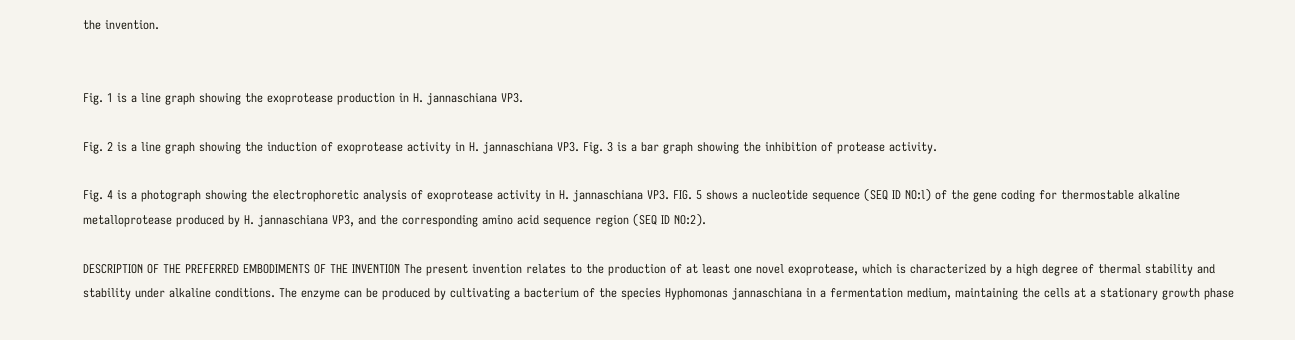the invention.


Fig. 1 is a line graph showing the exoprotease production in H. jannaschiana VP3.

Fig. 2 is a line graph showing the induction of exoprotease activity in H. jannaschiana VP3. Fig. 3 is a bar graph showing the inhibition of protease activity.

Fig. 4 is a photograph showing the electrophoretic analysis of exoprotease activity in H. jannaschiana VP3. FIG. 5 shows a nucleotide sequence (SEQ ID NO:l) of the gene coding for thermostable alkaline metalloprotease produced by H. jannaschiana VP3, and the corresponding amino acid sequence region (SEQ ID NO:2).

DESCRIPTION OF THE PREFERRED EMBODIMENTS OF THE INVENTION The present invention relates to the production of at least one novel exoprotease, which is characterized by a high degree of thermal stability and stability under alkaline conditions. The enzyme can be produced by cultivating a bacterium of the species Hyphomonas jannaschiana in a fermentation medium, maintaining the cells at a stationary growth phase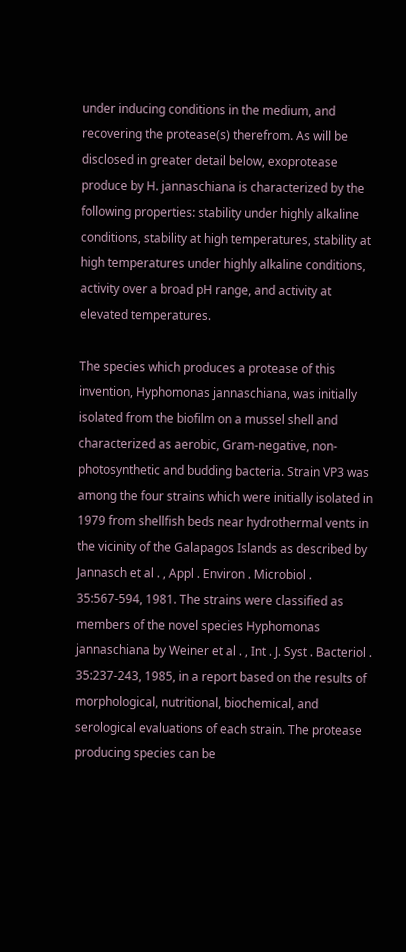under inducing conditions in the medium, and recovering the protease(s) therefrom. As will be disclosed in greater detail below, exoprotease produce by H. jannaschiana is characterized by the following properties: stability under highly alkaline conditions, stability at high temperatures, stability at high temperatures under highly alkaline conditions, activity over a broad pH range, and activity at elevated temperatures.

The species which produces a protease of this invention, Hyphomonas jannaschiana, was initially isolated from the biofilm on a mussel shell and characterized as aerobic, Gram-negative, non- photosynthetic and budding bacteria. Strain VP3 was among the four strains which were initially isolated in 1979 from shellfish beds near hydrothermal vents in the vicinity of the Galapagos Islands as described by Jannasch et al . , Appl . Environ . Microbiol . 35:567-594, 1981. The strains were classified as members of the novel species Hyphomonas jannaschiana by Weiner et al . , Int . J. Syst . Bacteriol . 35:237-243, 1985, in a report based on the results of morphological, nutritional, biochemical, and serological evaluations of each strain. The protease producing species can be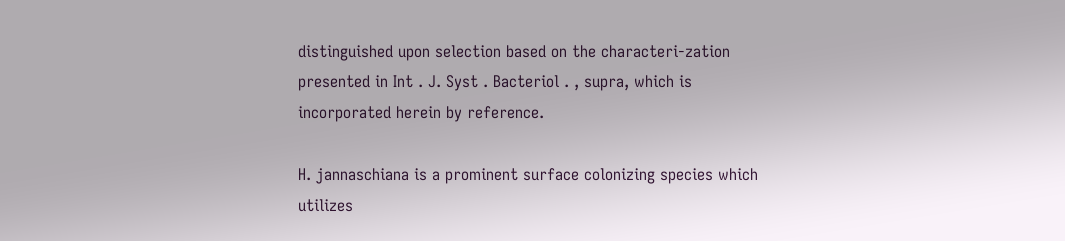distinguished upon selection based on the characteri-zation presented in Int . J. Syst . Bacteriol . , supra, which is incorporated herein by reference.

H. jannaschiana is a prominent surface colonizing species which utilizes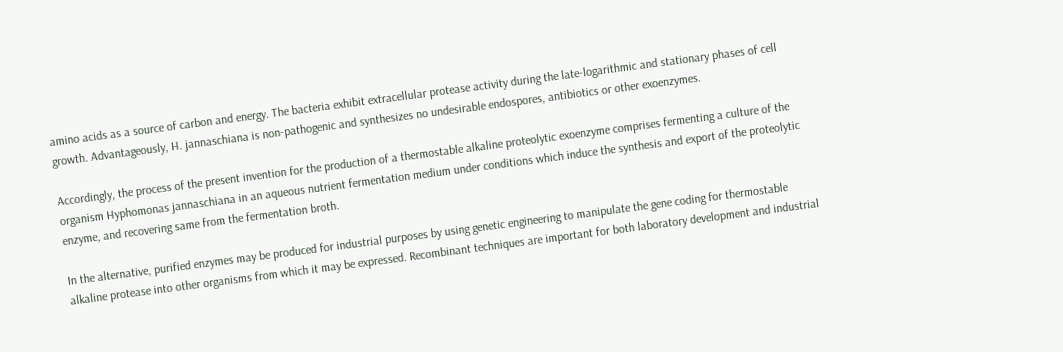amino acids as a source of carbon and energy. The bacteria exhibit extracellular protease activity during the late-logarithmic and stationary phases of cell growth. Advantageously, H. jannaschiana is non-pathogenic and synthesizes no undesirable endospores, antibiotics or other exoenzymes.

Accordingly, the process of the present invention for the production of a thermostable alkaline proteolytic exoenzyme comprises fermenting a culture of the organism Hyphomonas jannaschiana in an aqueous nutrient fermentation medium under conditions which induce the synthesis and export of the proteolytic enzyme, and recovering same from the fermentation broth.

In the alternative, purified enzymes may be produced for industrial purposes by using genetic engineering to manipulate the gene coding for thermostable alkaline protease into other organisms from which it may be expressed. Recombinant techniques are important for both laboratory development and industrial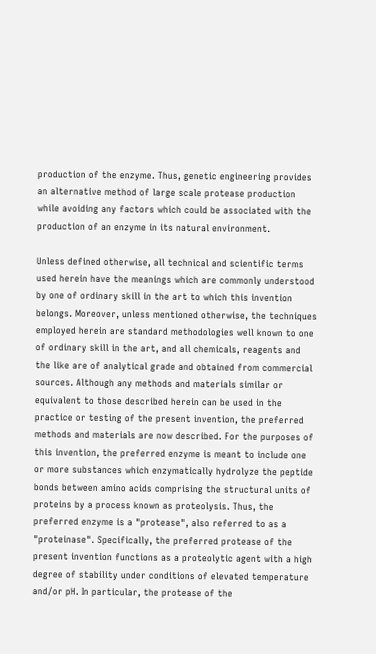production of the enzyme. Thus, genetic engineering provides an alternative method of large scale protease production while avoiding any factors which could be associated with the production of an enzyme in its natural environment.

Unless defined otherwise, all technical and scientific terms used herein have the meanings which are commonly understood by one of ordinary skill in the art to which this invention belongs. Moreover, unless mentioned otherwise, the techniques employed herein are standard methodologies well known to one of ordinary skill in the art, and all chemicals, reagents and the like are of analytical grade and obtained from commercial sources. Although any methods and materials similar or equivalent to those described herein can be used in the practice or testing of the present invention, the preferred methods and materials are now described. For the purposes of this invention, the preferred enzyme is meant to include one or more substances which enzymatically hydrolyze the peptide bonds between amino acids comprising the structural units of proteins by a process known as proteolysis. Thus, the preferred enzyme is a "protease", also referred to as a "proteinase". Specifically, the preferred protease of the present invention functions as a proteolytic agent with a high degree of stability under conditions of elevated temperature and/or pH. In particular, the protease of the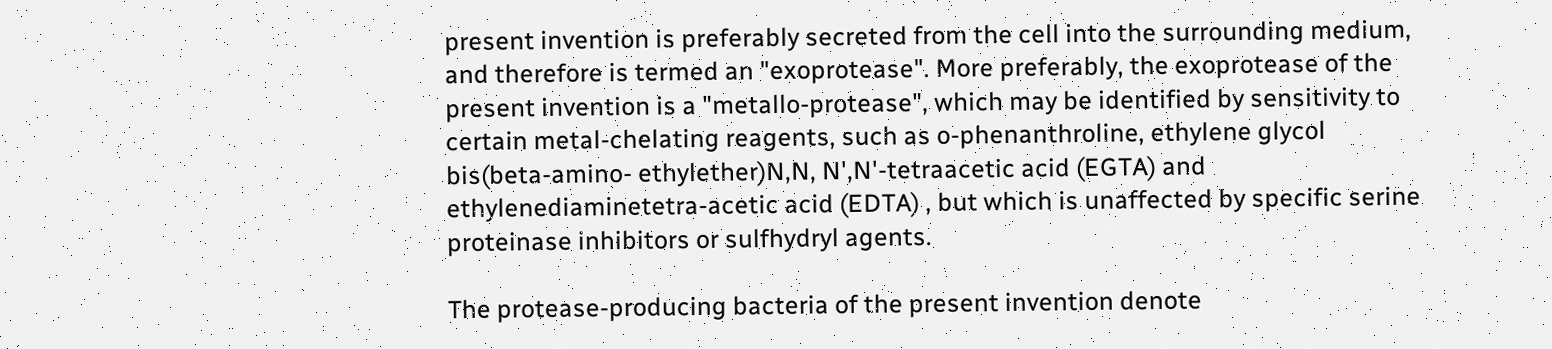present invention is preferably secreted from the cell into the surrounding medium, and therefore is termed an "exoprotease". More preferably, the exoprotease of the present invention is a "metallo-protease", which may be identified by sensitivity to certain metal-chelating reagents, such as o-phenanthroline, ethylene glycol bis(beta-amino- ethylether)N,N, N',N'-tetraacetic acid (EGTA) and ethylenediaminetetra-acetic acid (EDTA) , but which is unaffected by specific serine proteinase inhibitors or sulfhydryl agents.

The protease-producing bacteria of the present invention denote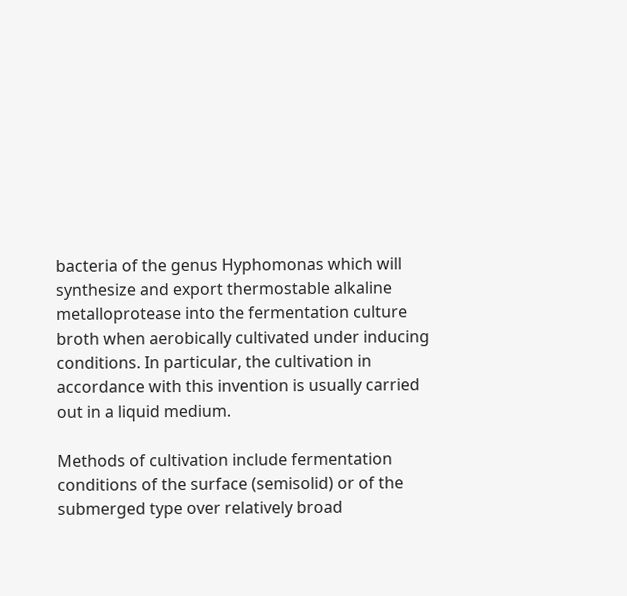bacteria of the genus Hyphomonas which will synthesize and export thermostable alkaline metalloprotease into the fermentation culture broth when aerobically cultivated under inducing conditions. In particular, the cultivation in accordance with this invention is usually carried out in a liquid medium.

Methods of cultivation include fermentation conditions of the surface (semisolid) or of the submerged type over relatively broad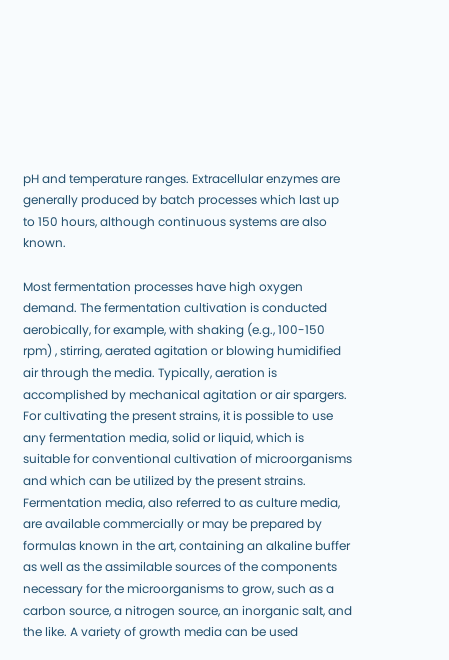pH and temperature ranges. Extracellular enzymes are generally produced by batch processes which last up to 150 hours, although continuous systems are also known.

Most fermentation processes have high oxygen demand. The fermentation cultivation is conducted aerobically, for example, with shaking (e.g., 100-150 rpm) , stirring, aerated agitation or blowing humidified air through the media. Typically, aeration is accomplished by mechanical agitation or air spargers. For cultivating the present strains, it is possible to use any fermentation media, solid or liquid, which is suitable for conventional cultivation of microorganisms and which can be utilized by the present strains. Fermentation media, also referred to as culture media, are available commercially or may be prepared by formulas known in the art, containing an alkaline buffer as well as the assimilable sources of the components necessary for the microorganisms to grow, such as a carbon source, a nitrogen source, an inorganic salt, and the like. A variety of growth media can be used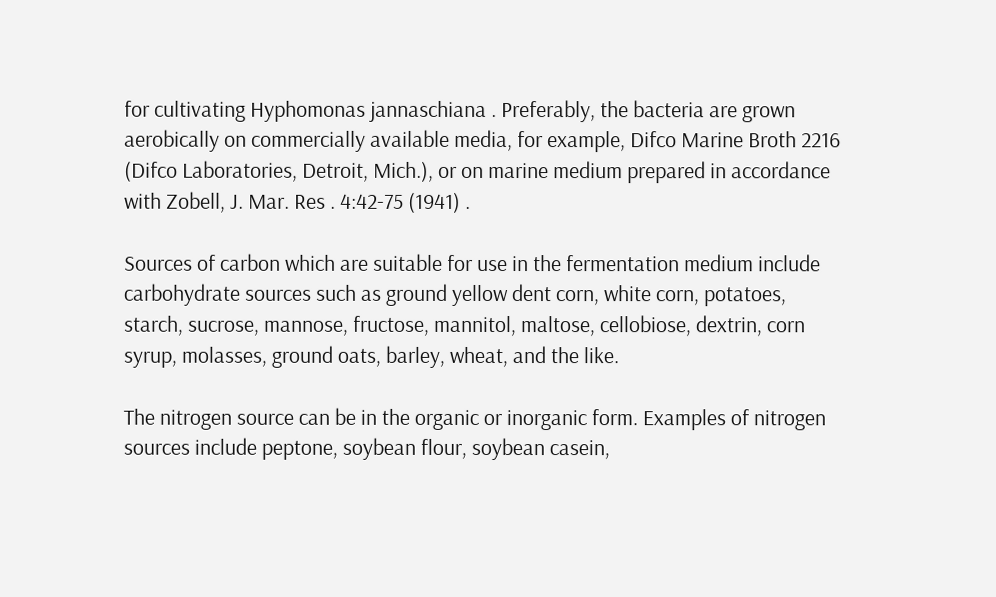for cultivating Hyphomonas jannaschiana . Preferably, the bacteria are grown aerobically on commercially available media, for example, Difco Marine Broth 2216 (Difco Laboratories, Detroit, Mich.), or on marine medium prepared in accordance with Zobell, J. Mar. Res . 4:42-75 (1941) .

Sources of carbon which are suitable for use in the fermentation medium include carbohydrate sources such as ground yellow dent corn, white corn, potatoes, starch, sucrose, mannose, fructose, mannitol, maltose, cellobiose, dextrin, corn syrup, molasses, ground oats, barley, wheat, and the like.

The nitrogen source can be in the organic or inorganic form. Examples of nitrogen sources include peptone, soybean flour, soybean casein,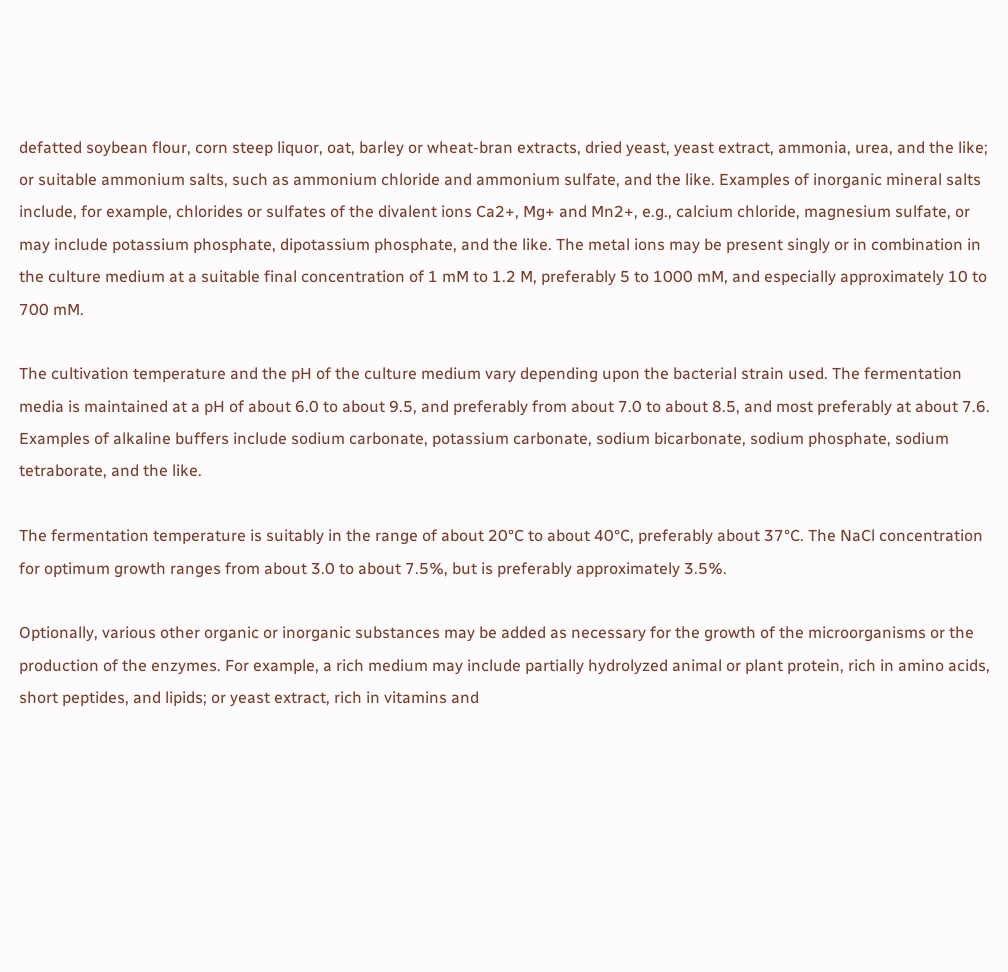defatted soybean flour, corn steep liquor, oat, barley or wheat-bran extracts, dried yeast, yeast extract, ammonia, urea, and the like; or suitable ammonium salts, such as ammonium chloride and ammonium sulfate, and the like. Examples of inorganic mineral salts include, for example, chlorides or sulfates of the divalent ions Ca2+, Mg+ and Mn2+, e.g., calcium chloride, magnesium sulfate, or may include potassium phosphate, dipotassium phosphate, and the like. The metal ions may be present singly or in combination in the culture medium at a suitable final concentration of 1 mM to 1.2 M, preferably 5 to 1000 mM, and especially approximately 10 to 700 mM.

The cultivation temperature and the pH of the culture medium vary depending upon the bacterial strain used. The fermentation media is maintained at a pH of about 6.0 to about 9.5, and preferably from about 7.0 to about 8.5, and most preferably at about 7.6. Examples of alkaline buffers include sodium carbonate, potassium carbonate, sodium bicarbonate, sodium phosphate, sodium tetraborate, and the like.

The fermentation temperature is suitably in the range of about 20°C to about 40°C, preferably about 37°C. The NaCl concentration for optimum growth ranges from about 3.0 to about 7.5%, but is preferably approximately 3.5%.

Optionally, various other organic or inorganic substances may be added as necessary for the growth of the microorganisms or the production of the enzymes. For example, a rich medium may include partially hydrolyzed animal or plant protein, rich in amino acids, short peptides, and lipids; or yeast extract, rich in vitamins and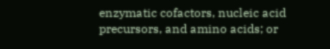enzymatic cofactors, nucleic acid precursors, and amino acids; or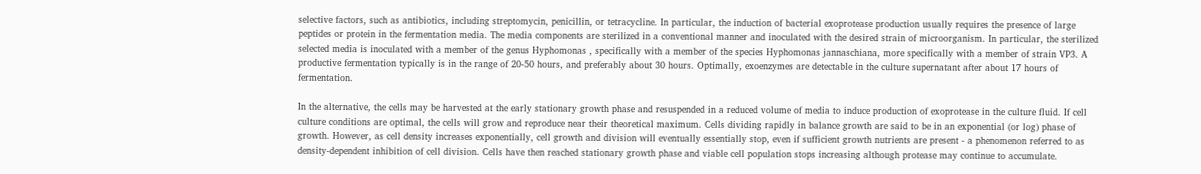selective factors, such as antibiotics, including streptomycin, penicillin, or tetracycline. In particular, the induction of bacterial exoprotease production usually requires the presence of large peptides or protein in the fermentation media. The media components are sterilized in a conventional manner and inoculated with the desired strain of microorganism. In particular, the sterilized selected media is inoculated with a member of the genus Hyphomonas , specifically with a member of the species Hyphomonas jannaschiana, more specifically with a member of strain VP3. A productive fermentation typically is in the range of 20-50 hours, and preferably about 30 hours. Optimally, exoenzymes are detectable in the culture supernatant after about 17 hours of fermentation.

In the alternative, the cells may be harvested at the early stationary growth phase and resuspended in a reduced volume of media to induce production of exoprotease in the culture fluid. If cell culture conditions are optimal, the cells will grow and reproduce near their theoretical maximum. Cells dividing rapidly in balance growth are said to be in an exponential (or log) phase of growth. However, as cell density increases exponentially, cell growth and division will eventually essentially stop, even if sufficient growth nutrients are present - a phenomenon referred to as density-dependent inhibition of cell division. Cells have then reached stationary growth phase and viable cell population stops increasing although protease may continue to accumulate.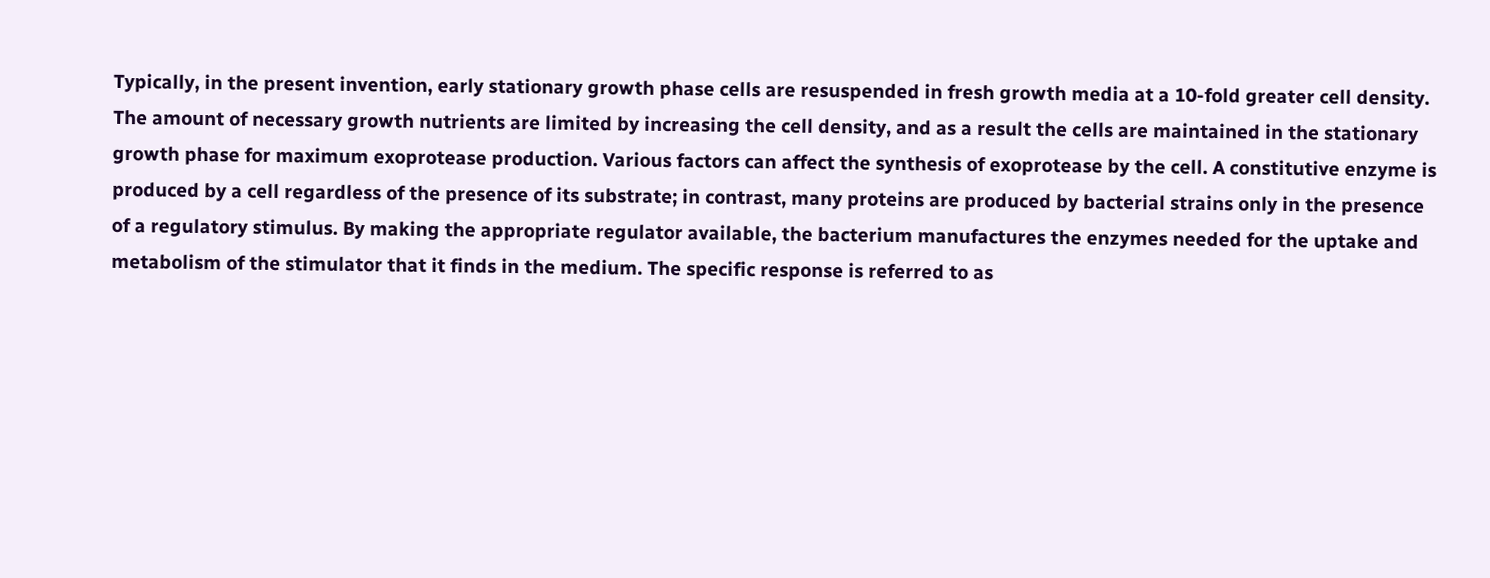Typically, in the present invention, early stationary growth phase cells are resuspended in fresh growth media at a 10-fold greater cell density. The amount of necessary growth nutrients are limited by increasing the cell density, and as a result the cells are maintained in the stationary growth phase for maximum exoprotease production. Various factors can affect the synthesis of exoprotease by the cell. A constitutive enzyme is produced by a cell regardless of the presence of its substrate; in contrast, many proteins are produced by bacterial strains only in the presence of a regulatory stimulus. By making the appropriate regulator available, the bacterium manufactures the enzymes needed for the uptake and metabolism of the stimulator that it finds in the medium. The specific response is referred to as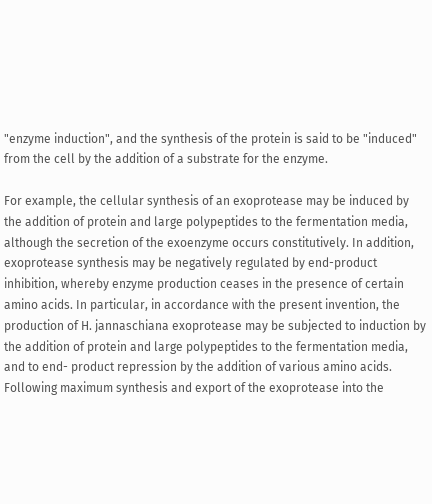"enzyme induction", and the synthesis of the protein is said to be "induced" from the cell by the addition of a substrate for the enzyme.

For example, the cellular synthesis of an exoprotease may be induced by the addition of protein and large polypeptides to the fermentation media, although the secretion of the exoenzyme occurs constitutively. In addition, exoprotease synthesis may be negatively regulated by end-product inhibition, whereby enzyme production ceases in the presence of certain amino acids. In particular, in accordance with the present invention, the production of H. jannaschiana exoprotease may be subjected to induction by the addition of protein and large polypeptides to the fermentation media, and to end- product repression by the addition of various amino acids. Following maximum synthesis and export of the exoprotease into the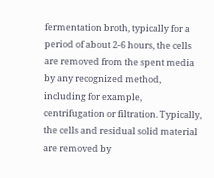fermentation broth, typically for a period of about 2-6 hours, the cells are removed from the spent media by any recognized method, including for example, centrifugation or filtration. Typically, the cells and residual solid material are removed by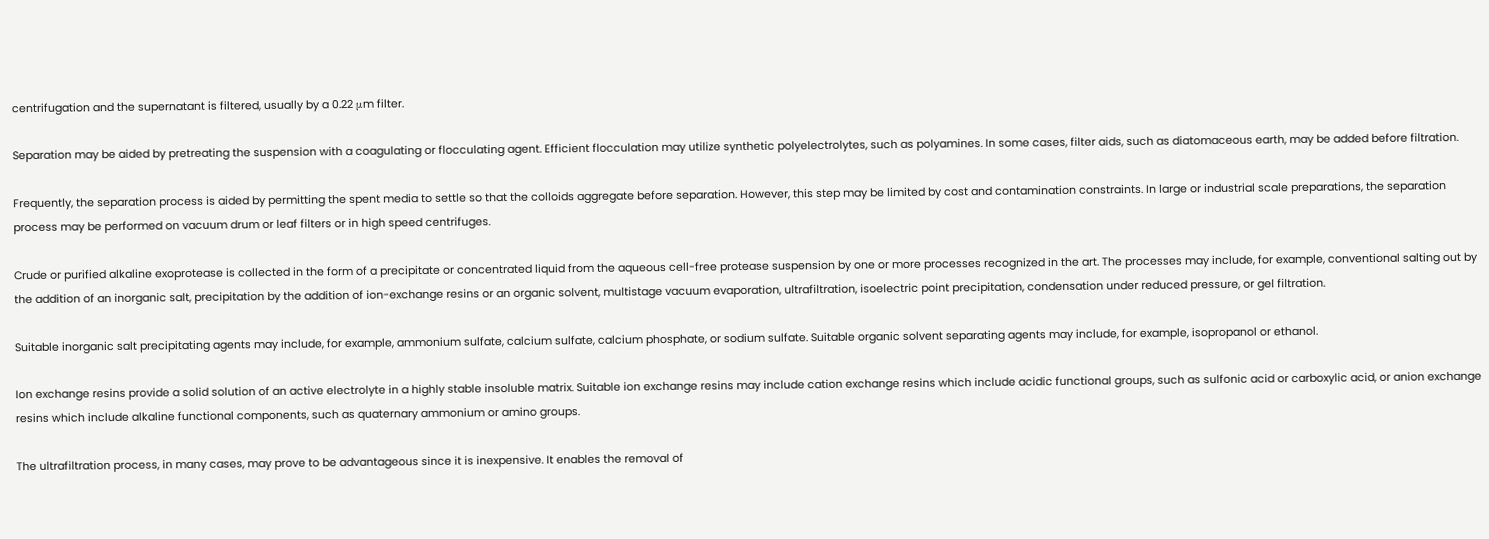centrifugation and the supernatant is filtered, usually by a 0.22 μm filter.

Separation may be aided by pretreating the suspension with a coagulating or flocculating agent. Efficient flocculation may utilize synthetic polyelectrolytes, such as polyamines. In some cases, filter aids, such as diatomaceous earth, may be added before filtration.

Frequently, the separation process is aided by permitting the spent media to settle so that the colloids aggregate before separation. However, this step may be limited by cost and contamination constraints. In large or industrial scale preparations, the separation process may be performed on vacuum drum or leaf filters or in high speed centrifuges.

Crude or purified alkaline exoprotease is collected in the form of a precipitate or concentrated liquid from the aqueous cell-free protease suspension by one or more processes recognized in the art. The processes may include, for example, conventional salting out by the addition of an inorganic salt, precipitation by the addition of ion-exchange resins or an organic solvent, multistage vacuum evaporation, ultrafiltration, isoelectric point precipitation, condensation under reduced pressure, or gel filtration.

Suitable inorganic salt precipitating agents may include, for example, ammonium sulfate, calcium sulfate, calcium phosphate, or sodium sulfate. Suitable organic solvent separating agents may include, for example, isopropanol or ethanol.

Ion exchange resins provide a solid solution of an active electrolyte in a highly stable insoluble matrix. Suitable ion exchange resins may include cation exchange resins which include acidic functional groups, such as sulfonic acid or carboxylic acid, or anion exchange resins which include alkaline functional components, such as quaternary ammonium or amino groups.

The ultrafiltration process, in many cases, may prove to be advantageous since it is inexpensive. It enables the removal of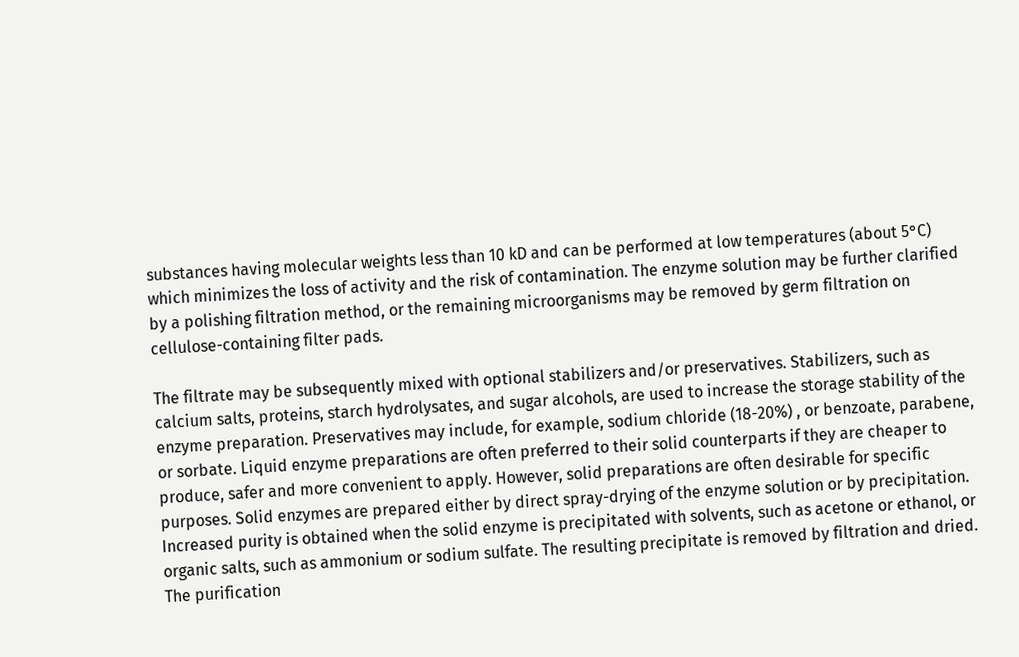substances having molecular weights less than 10 kD and can be performed at low temperatures (about 5°C) which minimizes the loss of activity and the risk of contamination. The enzyme solution may be further clarified by a polishing filtration method, or the remaining microorganisms may be removed by germ filtration on cellulose-containing filter pads.

The filtrate may be subsequently mixed with optional stabilizers and/or preservatives. Stabilizers, such as calcium salts, proteins, starch hydrolysates, and sugar alcohols, are used to increase the storage stability of the enzyme preparation. Preservatives may include, for example, sodium chloride (18-20%) , or benzoate, parabene, or sorbate. Liquid enzyme preparations are often preferred to their solid counterparts if they are cheaper to produce, safer and more convenient to apply. However, solid preparations are often desirable for specific purposes. Solid enzymes are prepared either by direct spray-drying of the enzyme solution or by precipitation. Increased purity is obtained when the solid enzyme is precipitated with solvents, such as acetone or ethanol, or organic salts, such as ammonium or sodium sulfate. The resulting precipitate is removed by filtration and dried. The purification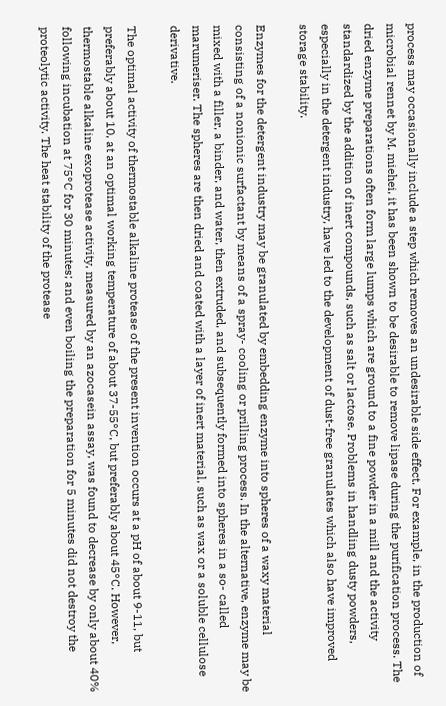process may occasionally include a step which removes an undesirable side effect. For example, in the production of microbial rennet by M. miehei, it has been shown to be desirable to remove lipase during the purification process. The dried enzyme preparations often form large lumps which are ground to a fine powder in a mill and the activity standardized by the addition of inert compounds, such as salt or lactose. Problems in handling dusty powders, especially in the detergent industry, have led to the development of dust-free granulates which also have improved storage stability.

Enzymes for the detergent industry may be granulated by embedding enzyme into spheres of a waxy material consisting of a nonionic surfactant by means of a spray- cooling or prilling process. In the alternative, enzyme may be mixed with a filler, a binder, and water, then extruded, and subsequently formed into spheres in a so- called marumeriser. The spheres are then dried and coated with a layer of inert material, such as wax or a soluble cellulose derivative.

The optimal activity of thermostable alkaline protease of the present invention occurs at a pH of about 9-11, but preferably about 10, at an optimal working temperature of about 37-55°C, but preferably about 45°C. However, thermostable alkaline exoprotease activity, measured by an azocasein assay, was found to decrease by only about 40% following incubation at 75°C for 30 minutes; and even boiling the preparation for 5 minutes did not destroy the proteolytic activity. The heat stability of the protease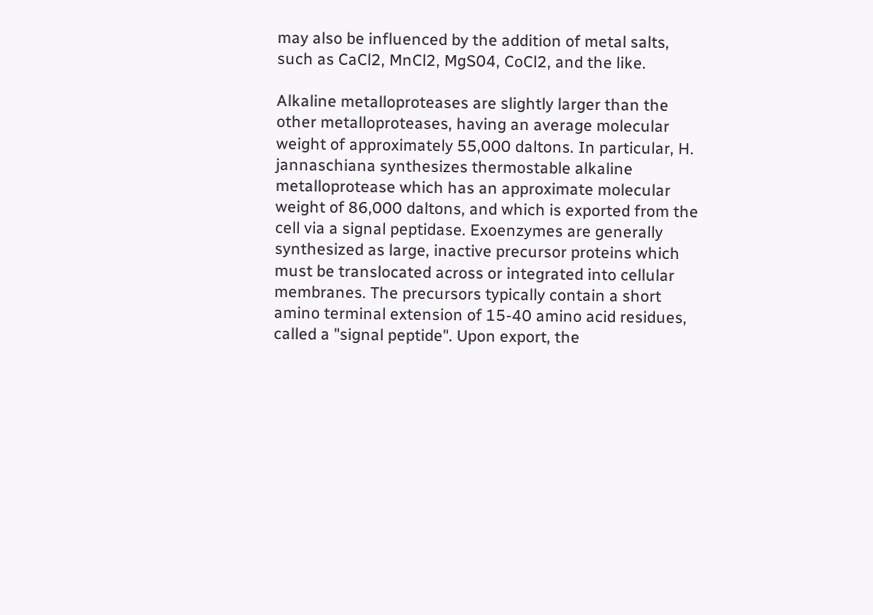may also be influenced by the addition of metal salts, such as CaCl2, MnCl2, MgS04, CoCl2, and the like.

Alkaline metalloproteases are slightly larger than the other metalloproteases, having an average molecular weight of approximately 55,000 daltons. In particular, H. jannaschiana synthesizes thermostable alkaline metalloprotease which has an approximate molecular weight of 86,000 daltons, and which is exported from the cell via a signal peptidase. Exoenzymes are generally synthesized as large, inactive precursor proteins which must be translocated across or integrated into cellular membranes. The precursors typically contain a short amino terminal extension of 15-40 amino acid residues, called a "signal peptide". Upon export, the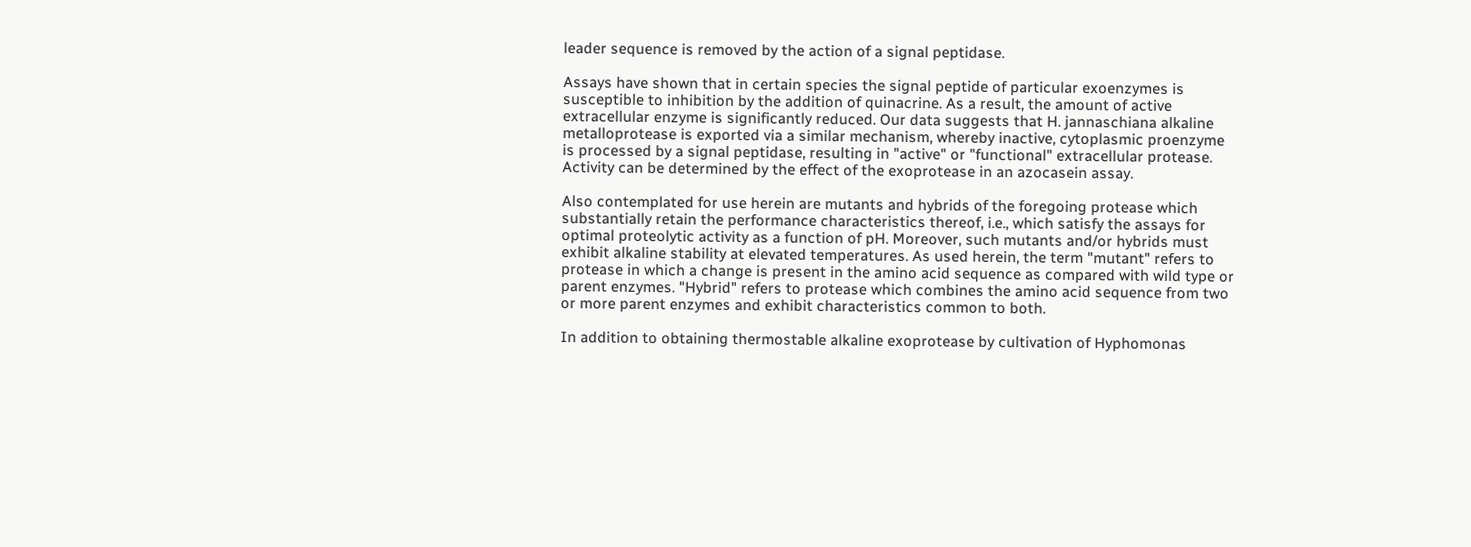leader sequence is removed by the action of a signal peptidase.

Assays have shown that in certain species the signal peptide of particular exoenzymes is susceptible to inhibition by the addition of quinacrine. As a result, the amount of active extracellular enzyme is significantly reduced. Our data suggests that H. jannaschiana alkaline metalloprotease is exported via a similar mechanism, whereby inactive, cytoplasmic proenzyme is processed by a signal peptidase, resulting in "active" or "functional" extracellular protease. Activity can be determined by the effect of the exoprotease in an azocasein assay.

Also contemplated for use herein are mutants and hybrids of the foregoing protease which substantially retain the performance characteristics thereof, i.e., which satisfy the assays for optimal proteolytic activity as a function of pH. Moreover, such mutants and/or hybrids must exhibit alkaline stability at elevated temperatures. As used herein, the term "mutant" refers to protease in which a change is present in the amino acid sequence as compared with wild type or parent enzymes. "Hybrid" refers to protease which combines the amino acid sequence from two or more parent enzymes and exhibit characteristics common to both.

In addition to obtaining thermostable alkaline exoprotease by cultivation of Hyphomonas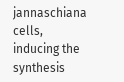jannaschiana cells, inducing the synthesis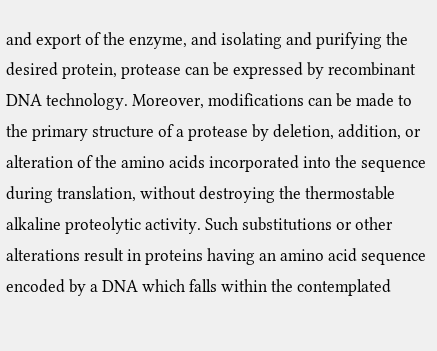and export of the enzyme, and isolating and purifying the desired protein, protease can be expressed by recombinant DNA technology. Moreover, modifications can be made to the primary structure of a protease by deletion, addition, or alteration of the amino acids incorporated into the sequence during translation, without destroying the thermostable alkaline proteolytic activity. Such substitutions or other alterations result in proteins having an amino acid sequence encoded by a DNA which falls within the contemplated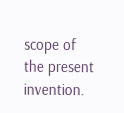scope of the present invention.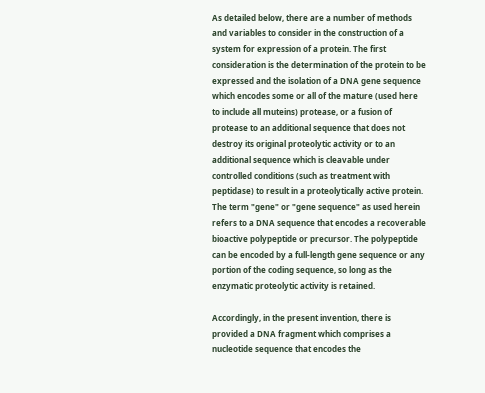As detailed below, there are a number of methods and variables to consider in the construction of a system for expression of a protein. The first consideration is the determination of the protein to be expressed and the isolation of a DNA gene sequence which encodes some or all of the mature (used here to include all muteins) protease, or a fusion of protease to an additional sequence that does not destroy its original proteolytic activity or to an additional sequence which is cleavable under controlled conditions (such as treatment with peptidase) to result in a proteolytically active protein. The term "gene" or "gene sequence" as used herein refers to a DNA sequence that encodes a recoverable bioactive polypeptide or precursor. The polypeptide can be encoded by a full-length gene sequence or any portion of the coding sequence, so long as the enzymatic proteolytic activity is retained.

Accordingly, in the present invention, there is provided a DNA fragment which comprises a nucleotide sequence that encodes the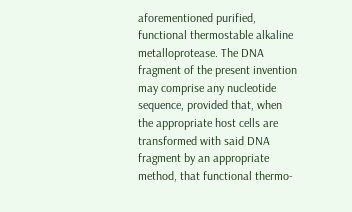aforementioned purified, functional thermostable alkaline metalloprotease. The DNA fragment of the present invention may comprise any nucleotide sequence, provided that, when the appropriate host cells are transformed with said DNA fragment by an appropriate method, that functional thermo-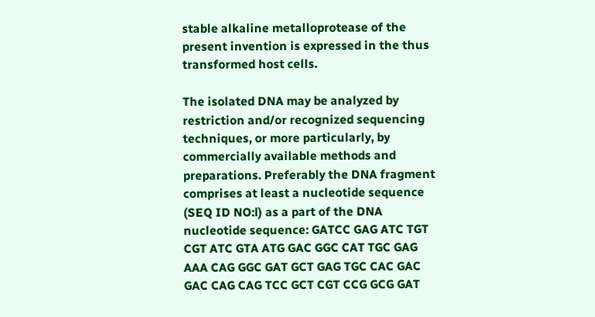stable alkaline metalloprotease of the present invention is expressed in the thus transformed host cells.

The isolated DNA may be analyzed by restriction and/or recognized sequencing techniques, or more particularly, by commercially available methods and preparations. Preferably the DNA fragment comprises at least a nucleotide sequence (SEQ ID NO:l) as a part of the DNA nucleotide sequence: GATCC GAG ATC TGT CGT ATC GTA ATG GAC GGC CAT TGC GAG AAA CAG GGC GAT GCT GAG TGC CAC GAC GAC CAG CAG TCC GCT CGT CCG GCG GAT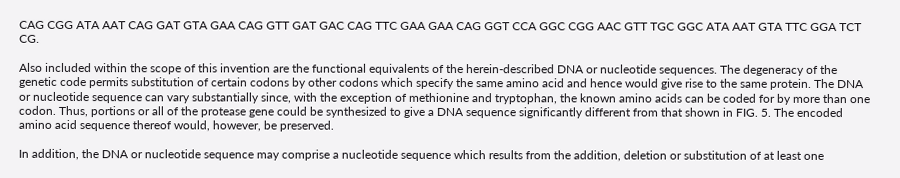CAG CGG ATA AAT CAG GAT GTA GAA CAG GTT GAT GAC CAG TTC GAA GAA CAG GGT CCA GGC CGG AAC GTT TGC GGC ATA AAT GTA TTC GGA TCT CG.

Also included within the scope of this invention are the functional equivalents of the herein-described DNA or nucleotide sequences. The degeneracy of the genetic code permits substitution of certain codons by other codons which specify the same amino acid and hence would give rise to the same protein. The DNA or nucleotide sequence can vary substantially since, with the exception of methionine and tryptophan, the known amino acids can be coded for by more than one codon. Thus, portions or all of the protease gene could be synthesized to give a DNA sequence significantly different from that shown in FIG. 5. The encoded amino acid sequence thereof would, however, be preserved.

In addition, the DNA or nucleotide sequence may comprise a nucleotide sequence which results from the addition, deletion or substitution of at least one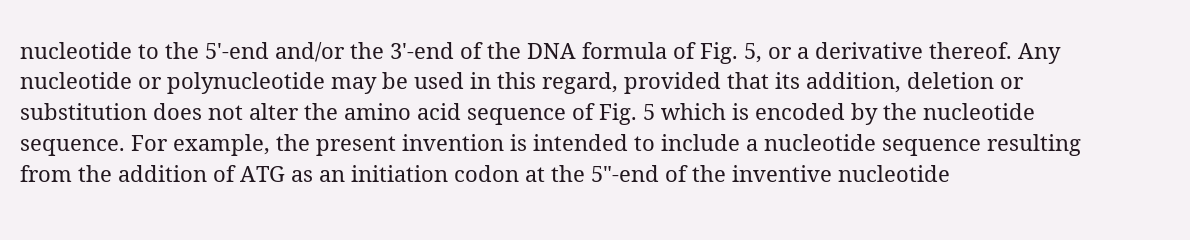nucleotide to the 5'-end and/or the 3'-end of the DNA formula of Fig. 5, or a derivative thereof. Any nucleotide or polynucleotide may be used in this regard, provided that its addition, deletion or substitution does not alter the amino acid sequence of Fig. 5 which is encoded by the nucleotide sequence. For example, the present invention is intended to include a nucleotide sequence resulting from the addition of ATG as an initiation codon at the 5"-end of the inventive nucleotide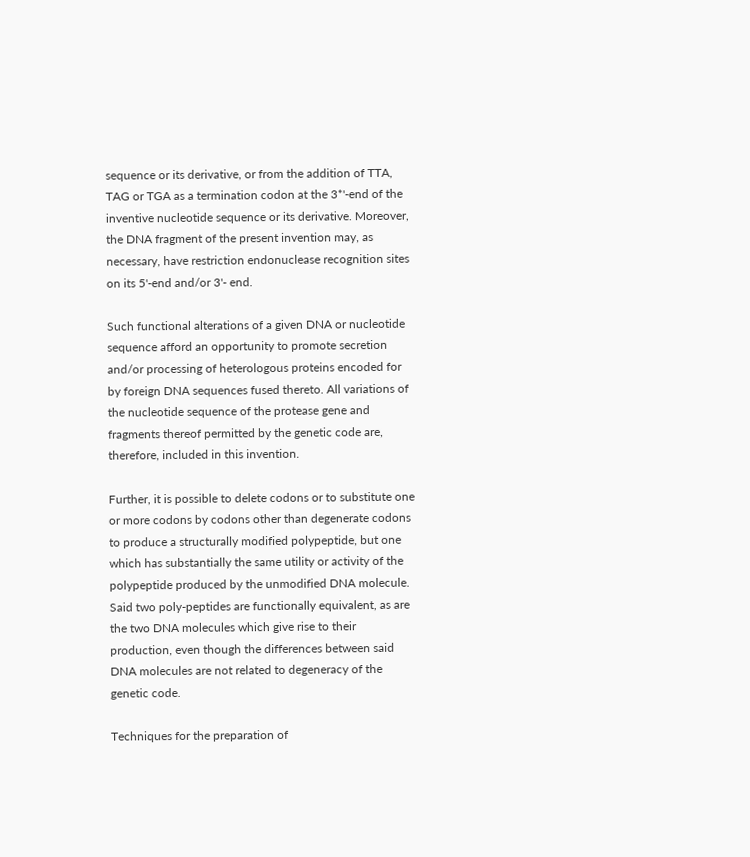sequence or its derivative, or from the addition of TTA, TAG or TGA as a termination codon at the 3*'-end of the inventive nucleotide sequence or its derivative. Moreover, the DNA fragment of the present invention may, as necessary, have restriction endonuclease recognition sites on its 5'-end and/or 3'- end.

Such functional alterations of a given DNA or nucleotide sequence afford an opportunity to promote secretion and/or processing of heterologous proteins encoded for by foreign DNA sequences fused thereto. All variations of the nucleotide sequence of the protease gene and fragments thereof permitted by the genetic code are, therefore, included in this invention.

Further, it is possible to delete codons or to substitute one or more codons by codons other than degenerate codons to produce a structurally modified polypeptide, but one which has substantially the same utility or activity of the polypeptide produced by the unmodified DNA molecule. Said two poly-peptides are functionally equivalent, as are the two DNA molecules which give rise to their production, even though the differences between said DNA molecules are not related to degeneracy of the genetic code.

Techniques for the preparation of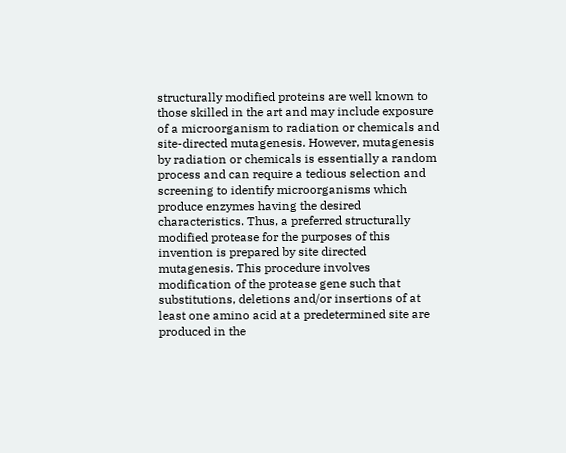structurally modified proteins are well known to those skilled in the art and may include exposure of a microorganism to radiation or chemicals and site-directed mutagenesis. However, mutagenesis by radiation or chemicals is essentially a random process and can require a tedious selection and screening to identify microorganisms which produce enzymes having the desired characteristics. Thus, a preferred structurally modified protease for the purposes of this invention is prepared by site directed mutagenesis. This procedure involves modification of the protease gene such that substitutions, deletions and/or insertions of at least one amino acid at a predetermined site are produced in the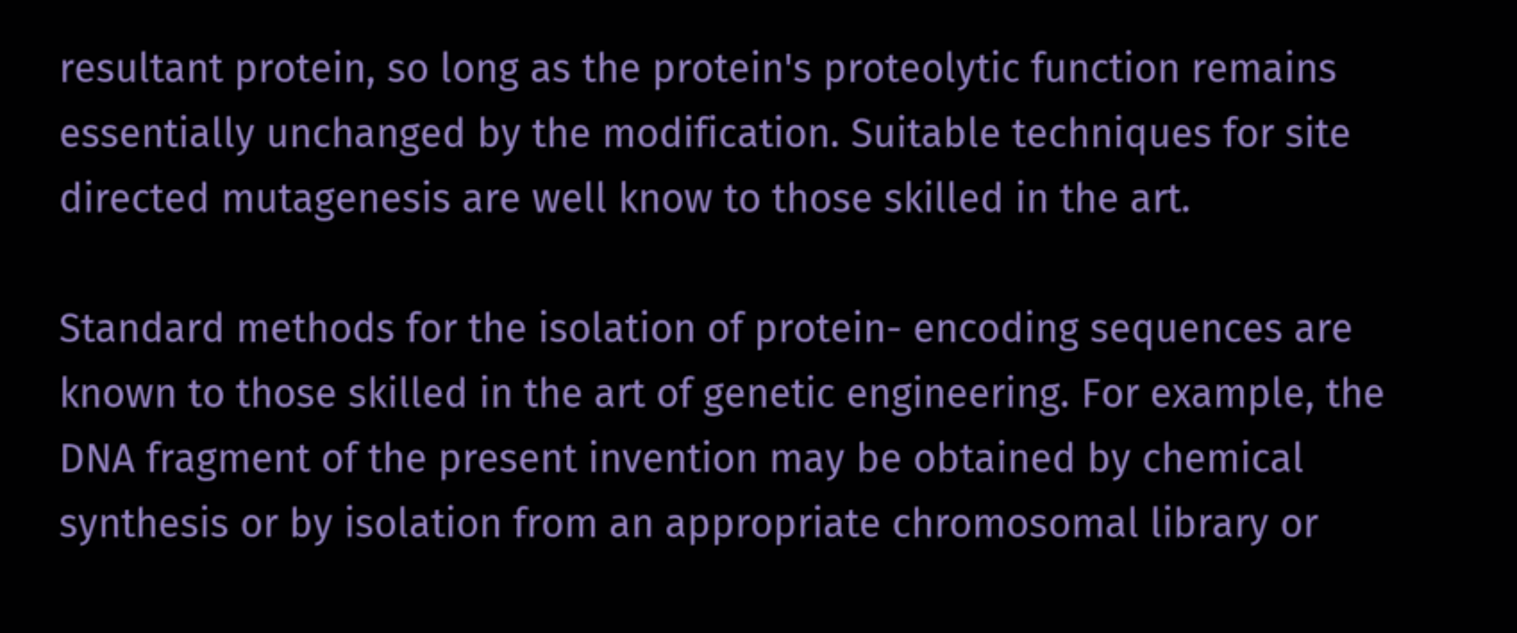resultant protein, so long as the protein's proteolytic function remains essentially unchanged by the modification. Suitable techniques for site directed mutagenesis are well know to those skilled in the art.

Standard methods for the isolation of protein- encoding sequences are known to those skilled in the art of genetic engineering. For example, the DNA fragment of the present invention may be obtained by chemical synthesis or by isolation from an appropriate chromosomal library or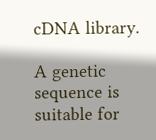cDNA library.

A genetic sequence is suitable for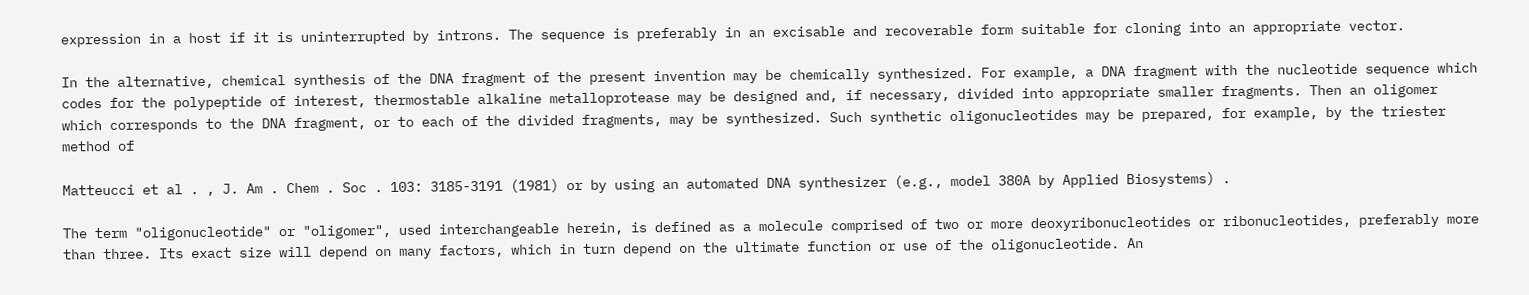expression in a host if it is uninterrupted by introns. The sequence is preferably in an excisable and recoverable form suitable for cloning into an appropriate vector.

In the alternative, chemical synthesis of the DNA fragment of the present invention may be chemically synthesized. For example, a DNA fragment with the nucleotide sequence which codes for the polypeptide of interest, thermostable alkaline metalloprotease may be designed and, if necessary, divided into appropriate smaller fragments. Then an oligomer which corresponds to the DNA fragment, or to each of the divided fragments, may be synthesized. Such synthetic oligonucleotides may be prepared, for example, by the triester method of

Matteucci et al . , J. Am . Chem . Soc . 103: 3185-3191 (1981) or by using an automated DNA synthesizer (e.g., model 380A by Applied Biosystems) .

The term "oligonucleotide" or "oligomer", used interchangeable herein, is defined as a molecule comprised of two or more deoxyribonucleotides or ribonucleotides, preferably more than three. Its exact size will depend on many factors, which in turn depend on the ultimate function or use of the oligonucleotide. An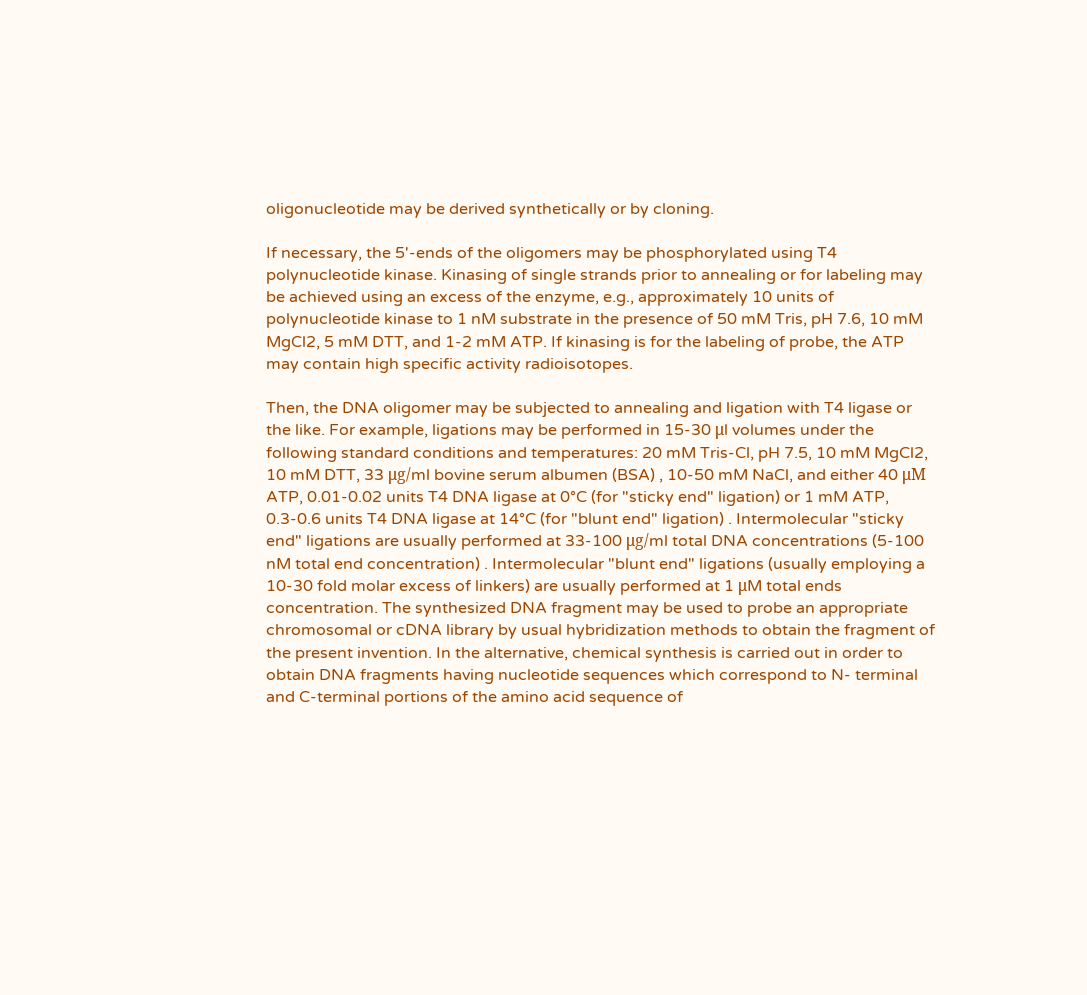oligonucleotide may be derived synthetically or by cloning.

If necessary, the 5'-ends of the oligomers may be phosphorylated using T4 polynucleotide kinase. Kinasing of single strands prior to annealing or for labeling may be achieved using an excess of the enzyme, e.g., approximately 10 units of polynucleotide kinase to 1 nM substrate in the presence of 50 mM Tris, pH 7.6, 10 mM MgCl2, 5 mM DTT, and 1-2 mM ATP. If kinasing is for the labeling of probe, the ATP may contain high specific activity radioisotopes.

Then, the DNA oligomer may be subjected to annealing and ligation with T4 ligase or the like. For example, ligations may be performed in 15-30 μl volumes under the following standard conditions and temperatures: 20 mM Tris-Cl, pH 7.5, 10 mM MgCl2, 10 mM DTT, 33 μg/ml bovine serum albumen (BSA) , 10-50 mM NaCl, and either 40 μM ATP, 0.01-0.02 units T4 DNA ligase at 0°C (for "sticky end" ligation) or 1 mM ATP, 0.3-0.6 units T4 DNA ligase at 14°C (for "blunt end" ligation) . Intermolecular "sticky end" ligations are usually performed at 33-100 μg/ml total DNA concentrations (5-100 nM total end concentration) . Intermolecular "blunt end" ligations (usually employing a 10-30 fold molar excess of linkers) are usually performed at 1 μM total ends concentration. The synthesized DNA fragment may be used to probe an appropriate chromosomal or cDNA library by usual hybridization methods to obtain the fragment of the present invention. In the alternative, chemical synthesis is carried out in order to obtain DNA fragments having nucleotide sequences which correspond to N- terminal and C-terminal portions of the amino acid sequence of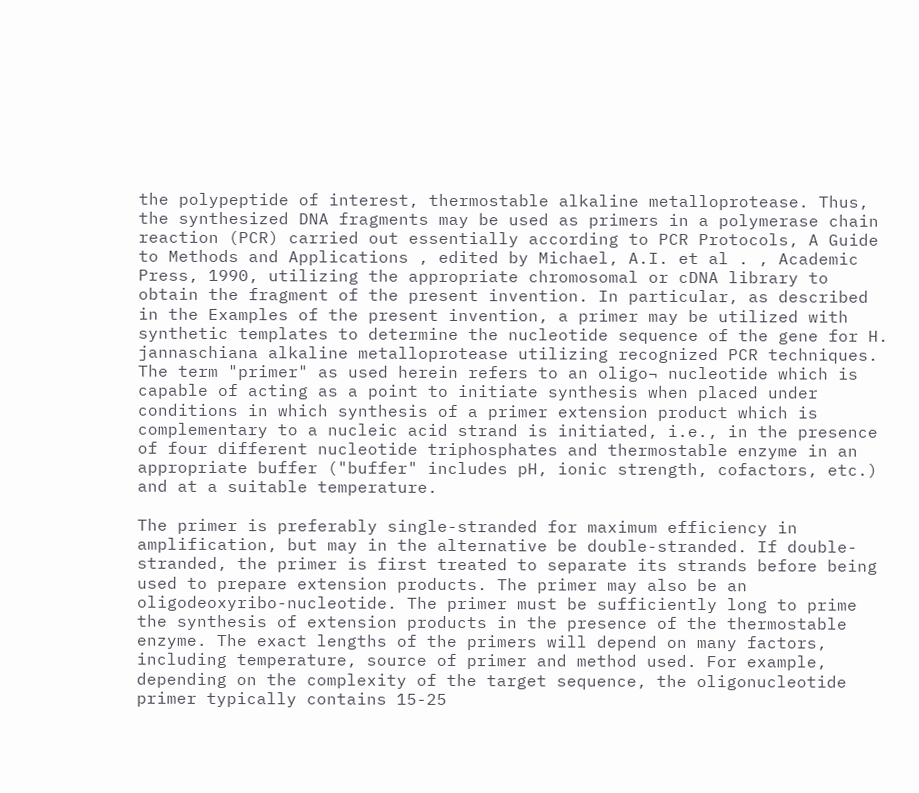the polypeptide of interest, thermostable alkaline metalloprotease. Thus, the synthesized DNA fragments may be used as primers in a polymerase chain reaction (PCR) carried out essentially according to PCR Protocols, A Guide to Methods and Applications , edited by Michael, A.I. et al . , Academic Press, 1990, utilizing the appropriate chromosomal or cDNA library to obtain the fragment of the present invention. In particular, as described in the Examples of the present invention, a primer may be utilized with synthetic templates to determine the nucleotide sequence of the gene for H. jannaschiana alkaline metalloprotease utilizing recognized PCR techniques. The term "primer" as used herein refers to an oligo¬ nucleotide which is capable of acting as a point to initiate synthesis when placed under conditions in which synthesis of a primer extension product which is complementary to a nucleic acid strand is initiated, i.e., in the presence of four different nucleotide triphosphates and thermostable enzyme in an appropriate buffer ("buffer" includes pH, ionic strength, cofactors, etc.) and at a suitable temperature.

The primer is preferably single-stranded for maximum efficiency in amplification, but may in the alternative be double-stranded. If double-stranded, the primer is first treated to separate its strands before being used to prepare extension products. The primer may also be an oligodeoxyribo-nucleotide. The primer must be sufficiently long to prime the synthesis of extension products in the presence of the thermostable enzyme. The exact lengths of the primers will depend on many factors, including temperature, source of primer and method used. For example, depending on the complexity of the target sequence, the oligonucleotide primer typically contains 15-25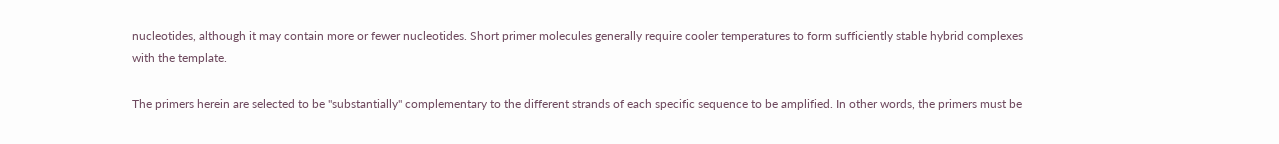nucleotides, although it may contain more or fewer nucleotides. Short primer molecules generally require cooler temperatures to form sufficiently stable hybrid complexes with the template.

The primers herein are selected to be "substantially" complementary to the different strands of each specific sequence to be amplified. In other words, the primers must be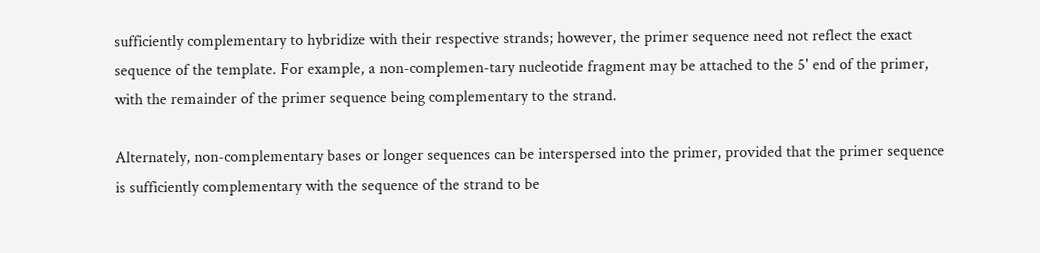sufficiently complementary to hybridize with their respective strands; however, the primer sequence need not reflect the exact sequence of the template. For example, a non-complemen-tary nucleotide fragment may be attached to the 5' end of the primer, with the remainder of the primer sequence being complementary to the strand.

Alternately, non-complementary bases or longer sequences can be interspersed into the primer, provided that the primer sequence is sufficiently complementary with the sequence of the strand to be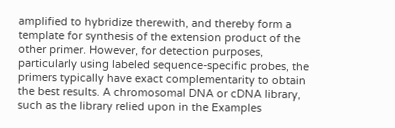amplified to hybridize therewith, and thereby form a template for synthesis of the extension product of the other primer. However, for detection purposes, particularly using labeled sequence-specific probes, the primers typically have exact complementarity to obtain the best results. A chromosomal DNA or cDNA library, such as the library relied upon in the Examples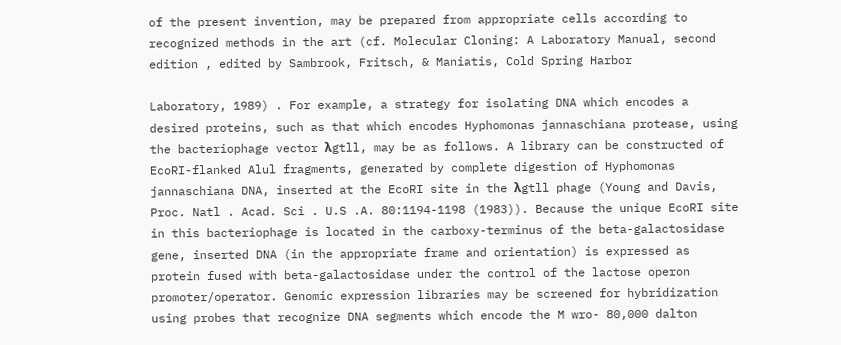of the present invention, may be prepared from appropriate cells according to recognized methods in the art (cf. Molecular Cloning: A Laboratory Manual, second edition , edited by Sambrook, Fritsch, & Maniatis, Cold Spring Harbor

Laboratory, 1989) . For example, a strategy for isolating DNA which encodes a desired proteins, such as that which encodes Hyphomonas jannaschiana protease, using the bacteriophage vector λgtll, may be as follows. A library can be constructed of EcoRI-flanked Alul fragments, generated by complete digestion of Hyphomonas jannaschiana DNA, inserted at the EcoRI site in the λgtll phage (Young and Davis, Proc. Natl . Acad. Sci . U.S .A. 80:1194-1198 (1983)). Because the unique EcoRI site in this bacteriophage is located in the carboxy-terminus of the beta-galactosidase gene, inserted DNA (in the appropriate frame and orientation) is expressed as protein fused with beta-galactosidase under the control of the lactose operon promoter/operator. Genomic expression libraries may be screened for hybridization using probes that recognize DNA segments which encode the M wro- 80,000 dalton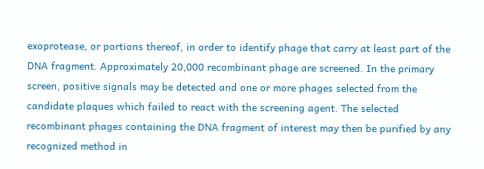exoprotease, or portions thereof, in order to identify phage that carry at least part of the DNA fragment. Approximately 20,000 recombinant phage are screened. In the primary screen, positive signals may be detected and one or more phages selected from the candidate plaques which failed to react with the screening agent. The selected recombinant phages containing the DNA fragment of interest may then be purified by any recognized method in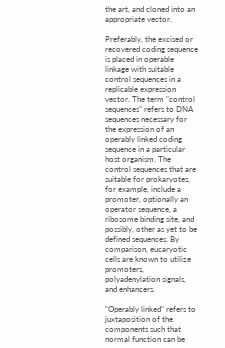the art, and cloned into an appropriate vector.

Preferably, the excised or recovered coding sequence is placed in operable linkage with suitable control sequences in a replicable expression vector. The term "control sequences" refers to DNA sequences necessary for the expression of an operably linked coding sequence in a particular host organism. The control sequences that are suitable for prokaryotes, for example, include a promoter, optionally an operator sequence, a ribosome binding site, and possibly, other as yet to be defined sequences. By comparison, eucaryotic cells are known to utilize promoters, polyadenylation signals, and enhancers.

"Operably linked" refers to juxtaposition of the components such that normal function can be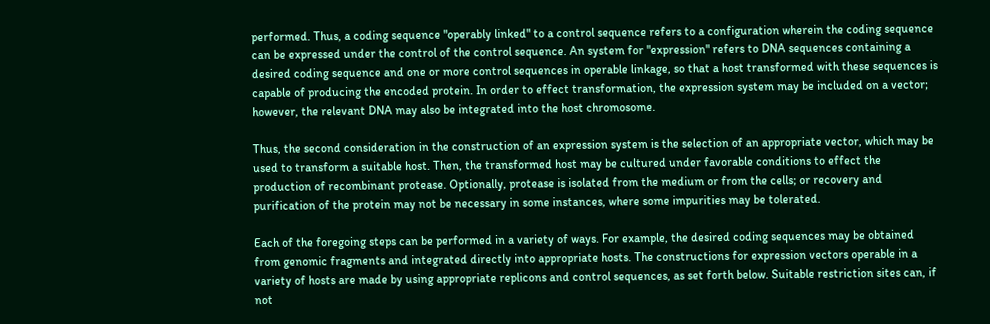performed. Thus, a coding sequence "operably linked" to a control sequence refers to a configuration wherein the coding sequence can be expressed under the control of the control sequence. An system for "expression" refers to DNA sequences containing a desired coding sequence and one or more control sequences in operable linkage, so that a host transformed with these sequences is capable of producing the encoded protein. In order to effect transformation, the expression system may be included on a vector; however, the relevant DNA may also be integrated into the host chromosome.

Thus, the second consideration in the construction of an expression system is the selection of an appropriate vector, which may be used to transform a suitable host. Then, the transformed host may be cultured under favorable conditions to effect the production of recombinant protease. Optionally, protease is isolated from the medium or from the cells; or recovery and purification of the protein may not be necessary in some instances, where some impurities may be tolerated.

Each of the foregoing steps can be performed in a variety of ways. For example, the desired coding sequences may be obtained from genomic fragments and integrated directly into appropriate hosts. The constructions for expression vectors operable in a variety of hosts are made by using appropriate replicons and control sequences, as set forth below. Suitable restriction sites can, if not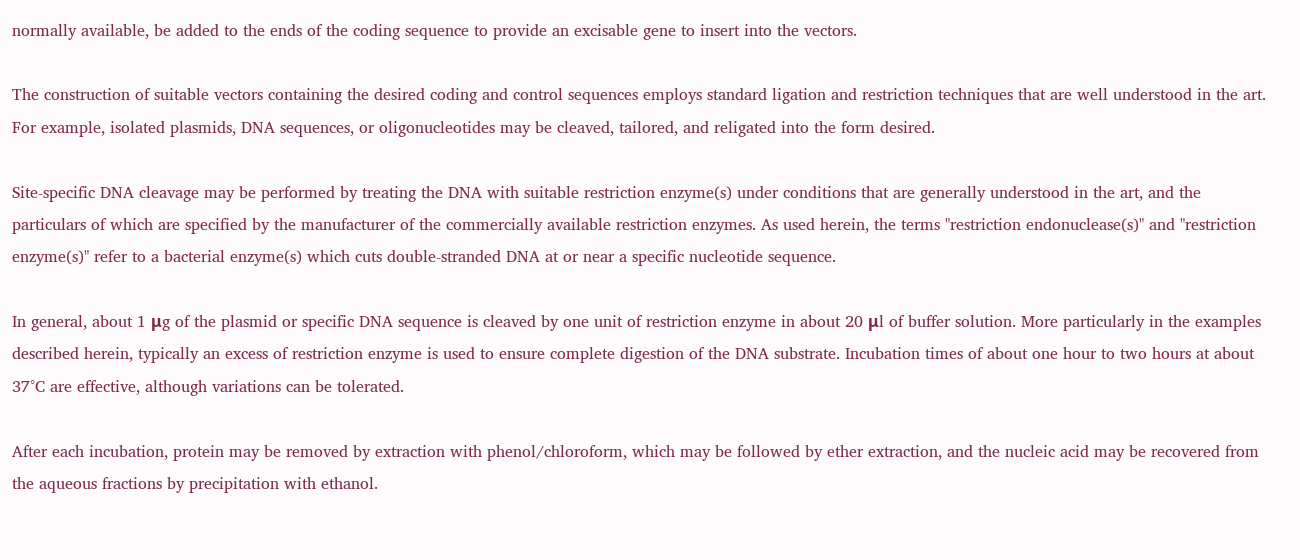normally available, be added to the ends of the coding sequence to provide an excisable gene to insert into the vectors.

The construction of suitable vectors containing the desired coding and control sequences employs standard ligation and restriction techniques that are well understood in the art. For example, isolated plasmids, DNA sequences, or oligonucleotides may be cleaved, tailored, and religated into the form desired.

Site-specific DNA cleavage may be performed by treating the DNA with suitable restriction enzyme(s) under conditions that are generally understood in the art, and the particulars of which are specified by the manufacturer of the commercially available restriction enzymes. As used herein, the terms "restriction endonuclease(s)" and "restriction enzyme(s)" refer to a bacterial enzyme(s) which cuts double-stranded DNA at or near a specific nucleotide sequence.

In general, about 1 μg of the plasmid or specific DNA sequence is cleaved by one unit of restriction enzyme in about 20 μl of buffer solution. More particularly in the examples described herein, typically an excess of restriction enzyme is used to ensure complete digestion of the DNA substrate. Incubation times of about one hour to two hours at about 37°C are effective, although variations can be tolerated.

After each incubation, protein may be removed by extraction with phenol/chloroform, which may be followed by ether extraction, and the nucleic acid may be recovered from the aqueous fractions by precipitation with ethanol.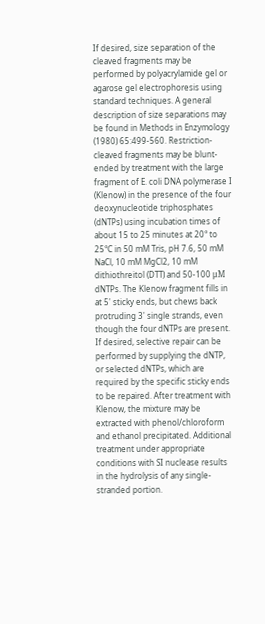If desired, size separation of the cleaved fragments may be performed by polyacrylamide gel or agarose gel electrophoresis using standard techniques. A general description of size separations may be found in Methods in Enzymology (1980) 65:499-560. Restriction-cleaved fragments may be blunt-ended by treatment with the large fragment of E. coli DNA polymerase I (Klenow) in the presence of the four deoxynucleotide triphosphates (dNTPs) using incubation times of about 15 to 25 minutes at 20° to 25°C in 50 mM Tris, pH 7.6, 50 mM NaCl, 10 mM MgCl2, 10 mM dithiothreitol (DTT) and 50-100 μM dNTPs. The Klenow fragment fills in at 5' sticky ends, but chews back protruding 3' single strands, even though the four dNTPs are present. If desired, selective repair can be performed by supplying the dNTP, or selected dNTPs, which are required by the specific sticky ends to be repaired. After treatment with Klenow, the mixture may be extracted with phenol/chloroform and ethanol precipitated. Additional treatment under appropriate conditions with SI nuclease results in the hydrolysis of any single-stranded portion.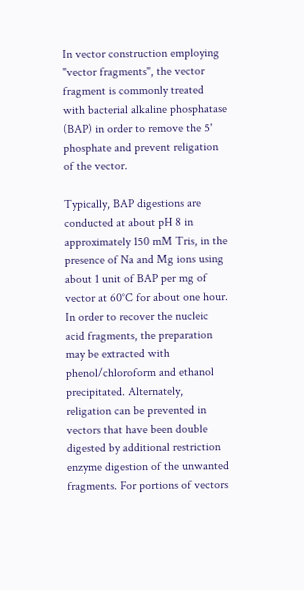In vector construction employing "vector fragments", the vector fragment is commonly treated with bacterial alkaline phosphatase (BAP) in order to remove the 5' phosphate and prevent religation of the vector.

Typically, BAP digestions are conducted at about pH 8 in approximately 150 mM Tris, in the presence of Na and Mg ions using about 1 unit of BAP per mg of vector at 60°C for about one hour. In order to recover the nucleic acid fragments, the preparation may be extracted with phenol/chloroform and ethanol precipitated. Alternately, religation can be prevented in vectors that have been double digested by additional restriction enzyme digestion of the unwanted fragments. For portions of vectors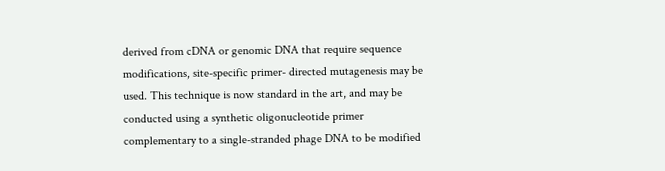derived from cDNA or genomic DNA that require sequence modifications, site-specific primer- directed mutagenesis may be used. This technique is now standard in the art, and may be conducted using a synthetic oligonucleotide primer complementary to a single-stranded phage DNA to be modified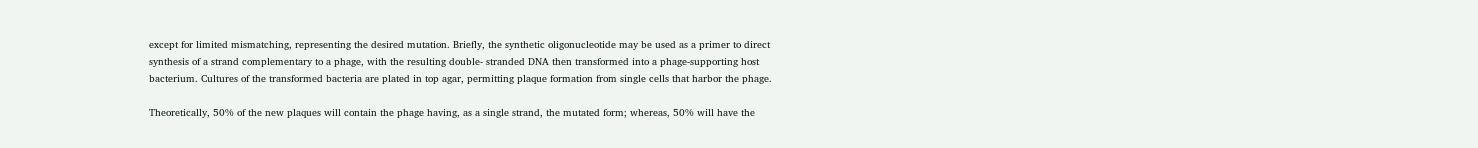except for limited mismatching, representing the desired mutation. Briefly, the synthetic oligonucleotide may be used as a primer to direct synthesis of a strand complementary to a phage, with the resulting double- stranded DNA then transformed into a phage-supporting host bacterium. Cultures of the transformed bacteria are plated in top agar, permitting plaque formation from single cells that harbor the phage.

Theoretically, 50% of the new plaques will contain the phage having, as a single strand, the mutated form; whereas, 50% will have the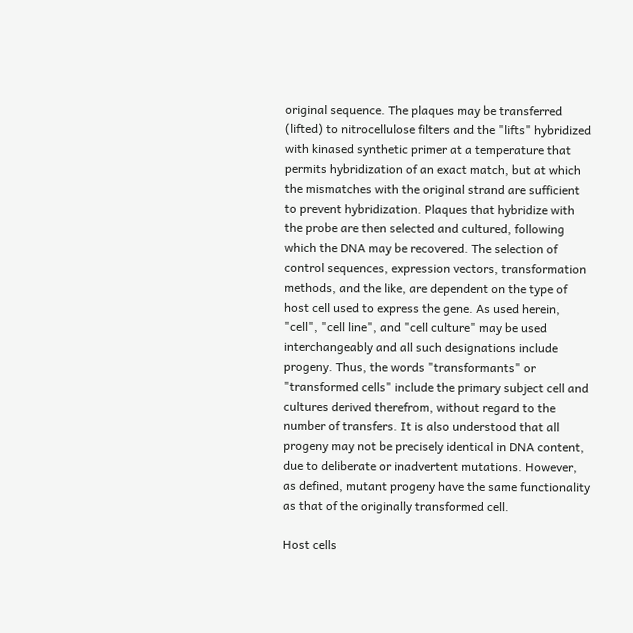original sequence. The plaques may be transferred (lifted) to nitrocellulose filters and the "lifts" hybridized with kinased synthetic primer at a temperature that permits hybridization of an exact match, but at which the mismatches with the original strand are sufficient to prevent hybridization. Plaques that hybridize with the probe are then selected and cultured, following which the DNA may be recovered. The selection of control sequences, expression vectors, transformation methods, and the like, are dependent on the type of host cell used to express the gene. As used herein, "cell", "cell line", and "cell culture" may be used interchangeably and all such designations include progeny. Thus, the words "transformants" or "transformed cells" include the primary subject cell and cultures derived therefrom, without regard to the number of transfers. It is also understood that all progeny may not be precisely identical in DNA content, due to deliberate or inadvertent mutations. However, as defined, mutant progeny have the same functionality as that of the originally transformed cell.

Host cells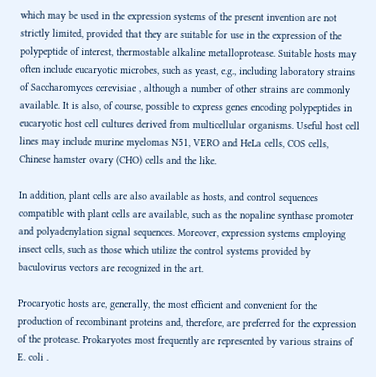which may be used in the expression systems of the present invention are not strictly limited, provided that they are suitable for use in the expression of the polypeptide of interest, thermostable alkaline metalloprotease. Suitable hosts may often include eucaryotic microbes, such as yeast, e.g., including laboratory strains of Saccharomyces cerevisiae , although a number of other strains are commonly available. It is also, of course, possible to express genes encoding polypeptides in eucaryotic host cell cultures derived from multicellular organisms. Useful host cell lines may include murine myelomas N51, VERO and HeLa cells, COS cells, Chinese hamster ovary (CHO) cells and the like.

In addition, plant cells are also available as hosts, and control sequences compatible with plant cells are available, such as the nopaline synthase promoter and polyadenylation signal sequences. Moreover, expression systems employing insect cells, such as those which utilize the control systems provided by baculovirus vectors are recognized in the art.

Procaryotic hosts are, generally, the most efficient and convenient for the production of recombinant proteins and, therefore, are preferred for the expression of the protease. Prokaryotes most frequently are represented by various strains of E. coli .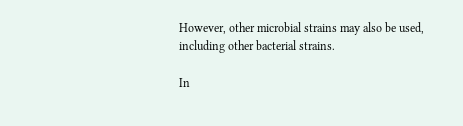However, other microbial strains may also be used, including other bacterial strains.

In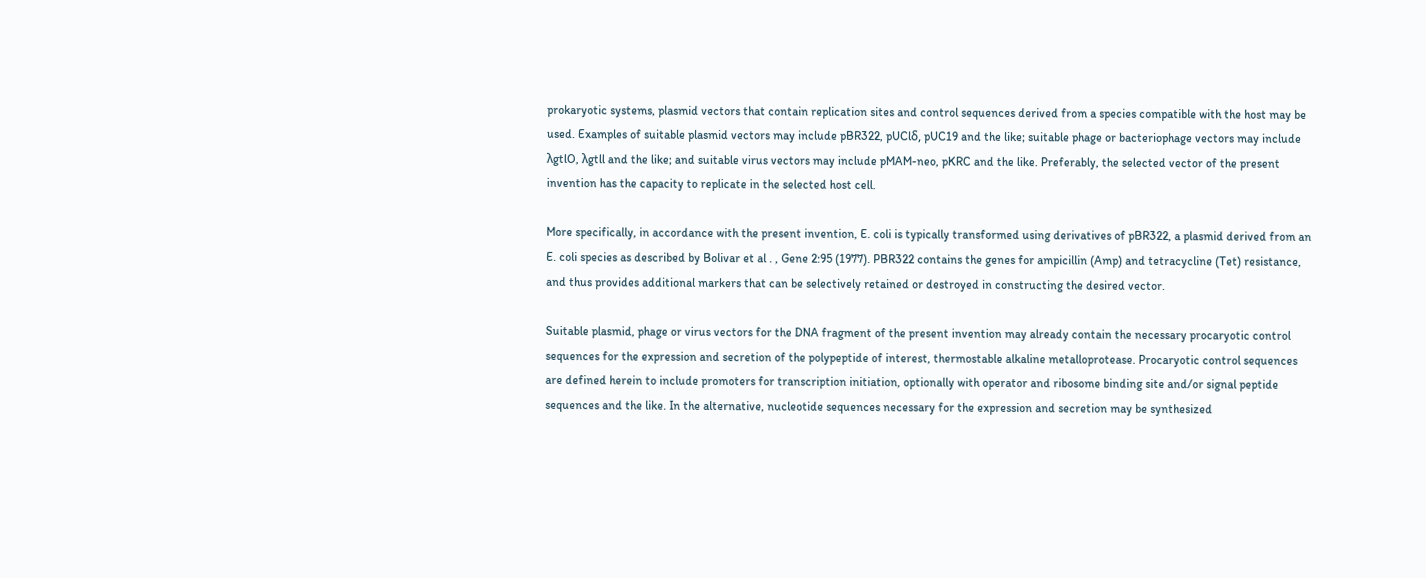prokaryotic systems, plasmid vectors that contain replication sites and control sequences derived from a species compatible with the host may be used. Examples of suitable plasmid vectors may include pBR322, pUClδ, pUC19 and the like; suitable phage or bacteriophage vectors may include λgtlO, λgtll and the like; and suitable virus vectors may include pMAM-neo, pKRC and the like. Preferably, the selected vector of the present invention has the capacity to replicate in the selected host cell.

More specifically, in accordance with the present invention, E. coli is typically transformed using derivatives of pBR322, a plasmid derived from an E. coli species as described by Bolivar et al . , Gene 2:95 (1977). PBR322 contains the genes for ampicillin (Amp) and tetracycline (Tet) resistance, and thus provides additional markers that can be selectively retained or destroyed in constructing the desired vector.

Suitable plasmid, phage or virus vectors for the DNA fragment of the present invention may already contain the necessary procaryotic control sequences for the expression and secretion of the polypeptide of interest, thermostable alkaline metalloprotease. Procaryotic control sequences are defined herein to include promoters for transcription initiation, optionally with operator and ribosome binding site and/or signal peptide sequences and the like. In the alternative, nucleotide sequences necessary for the expression and secretion may be synthesized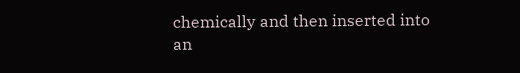chemically and then inserted into an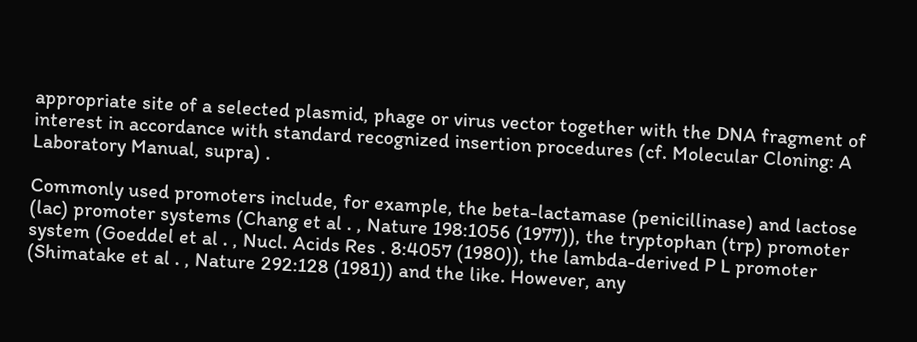appropriate site of a selected plasmid, phage or virus vector together with the DNA fragment of interest in accordance with standard recognized insertion procedures (cf. Molecular Cloning: A Laboratory Manual, supra) .

Commonly used promoters include, for example, the beta-lactamase (penicillinase) and lactose (lac) promoter systems (Chang et al . , Nature 198:1056 (1977)), the tryptophan (trp) promoter system (Goeddel et al . , Nucl. Acids Res . 8:4057 (1980)), the lambda-derived P L promoter (Shimatake et al . , Nature 292:128 (1981)) and the like. However, any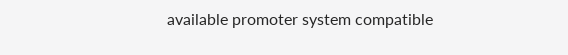available promoter system compatible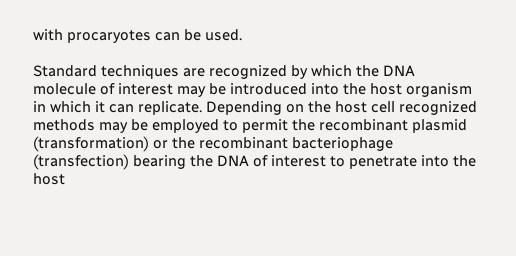with procaryotes can be used.

Standard techniques are recognized by which the DNA molecule of interest may be introduced into the host organism in which it can replicate. Depending on the host cell recognized methods may be employed to permit the recombinant plasmid (transformation) or the recombinant bacteriophage (transfection) bearing the DNA of interest to penetrate into the host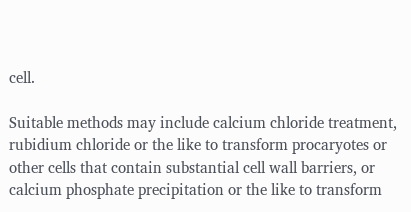cell.

Suitable methods may include calcium chloride treatment, rubidium chloride or the like to transform procaryotes or other cells that contain substantial cell wall barriers, or calcium phosphate precipitation or the like to transform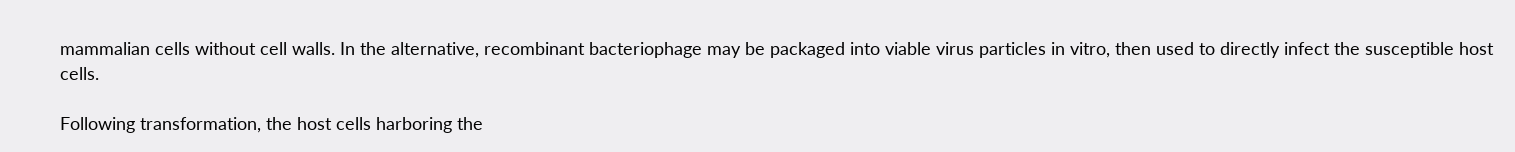mammalian cells without cell walls. In the alternative, recombinant bacteriophage may be packaged into viable virus particles in vitro, then used to directly infect the susceptible host cells.

Following transformation, the host cells harboring the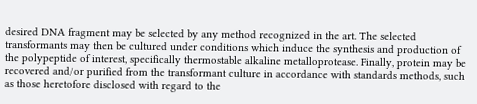desired DNA fragment may be selected by any method recognized in the art. The selected transformants may then be cultured under conditions which induce the synthesis and production of the polypeptide of interest, specifically thermostable alkaline metalloprotease. Finally, protein may be recovered and/or purified from the transformant culture in accordance with standards methods, such as those heretofore disclosed with regard to the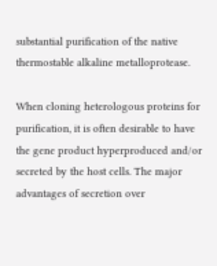substantial purification of the native thermostable alkaline metalloprotease.

When cloning heterologous proteins for purification, it is often desirable to have the gene product hyperproduced and/or secreted by the host cells. The major advantages of secretion over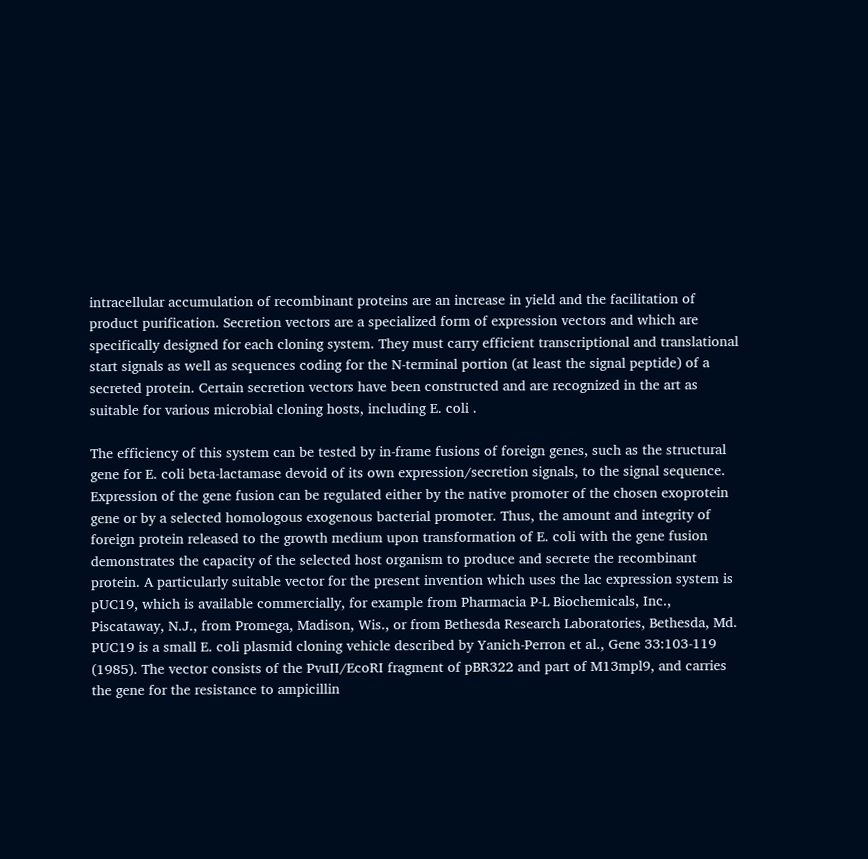intracellular accumulation of recombinant proteins are an increase in yield and the facilitation of product purification. Secretion vectors are a specialized form of expression vectors and which are specifically designed for each cloning system. They must carry efficient transcriptional and translational start signals as well as sequences coding for the N-terminal portion (at least the signal peptide) of a secreted protein. Certain secretion vectors have been constructed and are recognized in the art as suitable for various microbial cloning hosts, including E. coli .

The efficiency of this system can be tested by in-frame fusions of foreign genes, such as the structural gene for E. coli beta-lactamase devoid of its own expression/secretion signals, to the signal sequence. Expression of the gene fusion can be regulated either by the native promoter of the chosen exoprotein gene or by a selected homologous exogenous bacterial promoter. Thus, the amount and integrity of foreign protein released to the growth medium upon transformation of E. coli with the gene fusion demonstrates the capacity of the selected host organism to produce and secrete the recombinant protein. A particularly suitable vector for the present invention which uses the lac expression system is pUC19, which is available commercially, for example from Pharmacia P-L Biochemicals, Inc., Piscataway, N.J., from Promega, Madison, Wis., or from Bethesda Research Laboratories, Bethesda, Md. PUC19 is a small E. coli plasmid cloning vehicle described by Yanich-Perron et al., Gene 33:103-119 (1985). The vector consists of the PvuII/EcoRI fragment of pBR322 and part of M13mpl9, and carries the gene for the resistance to ampicillin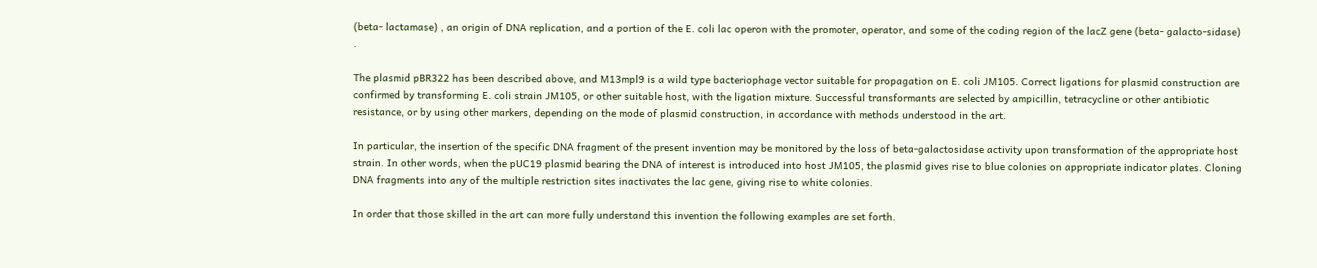(beta- lactamase) , an origin of DNA replication, and a portion of the E. coli lac operon with the promoter, operator, and some of the coding region of the lacZ gene (beta- galacto-sidase) .

The plasmid pBR322 has been described above, and M13mpl9 is a wild type bacteriophage vector suitable for propagation on E. coli JM105. Correct ligations for plasmid construction are confirmed by transforming E. coli strain JM105, or other suitable host, with the ligation mixture. Successful transformants are selected by ampicillin, tetracycline or other antibiotic resistance, or by using other markers, depending on the mode of plasmid construction, in accordance with methods understood in the art.

In particular, the insertion of the specific DNA fragment of the present invention may be monitored by the loss of beta-galactosidase activity upon transformation of the appropriate host strain. In other words, when the pUC19 plasmid bearing the DNA of interest is introduced into host JM105, the plasmid gives rise to blue colonies on appropriate indicator plates. Cloning DNA fragments into any of the multiple restriction sites inactivates the lac gene, giving rise to white colonies.

In order that those skilled in the art can more fully understand this invention the following examples are set forth.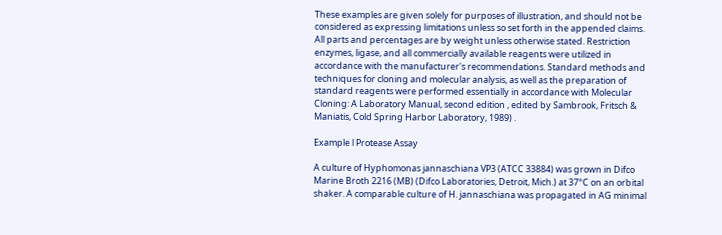These examples are given solely for purposes of illustration, and should not be considered as expressing limitations unless so set forth in the appended claims. All parts and percentages are by weight unless otherwise stated. Restriction enzymes, ligase, and all commercially available reagents were utilized in accordance with the manufacturer's recommendations. Standard methods and techniques for cloning and molecular analysis, as well as the preparation of standard reagents were performed essentially in accordance with Molecular Cloning: A Laboratory Manual, second edition , edited by Sambrook, Fritsch & Maniatis, Cold Spring Harbor Laboratory, 1989) .

Example l Protease Assay

A culture of Hyphomonas jannaschiana VP3 (ATCC 33884) was grown in Difco Marine Broth 2216 (MB) (Difco Laboratories, Detroit, Mich.) at 37°C on an orbital shaker. A comparable culture of H. jannaschiana was propagated in AG minimal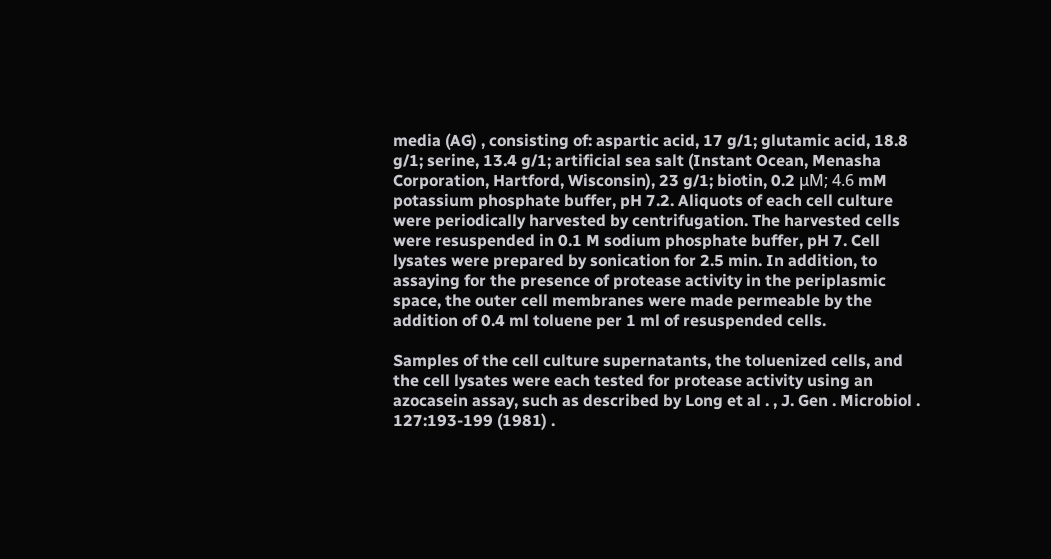media (AG) , consisting of: aspartic acid, 17 g/1; glutamic acid, 18.8 g/1; serine, 13.4 g/1; artificial sea salt (Instant Ocean, Menasha Corporation, Hartford, Wisconsin), 23 g/1; biotin, 0.2 μM; 4.6 mM potassium phosphate buffer, pH 7.2. Aliquots of each cell culture were periodically harvested by centrifugation. The harvested cells were resuspended in 0.1 M sodium phosphate buffer, pH 7. Cell lysates were prepared by sonication for 2.5 min. In addition, to assaying for the presence of protease activity in the periplasmic space, the outer cell membranes were made permeable by the addition of 0.4 ml toluene per 1 ml of resuspended cells.

Samples of the cell culture supernatants, the toluenized cells, and the cell lysates were each tested for protease activity using an azocasein assay, such as described by Long et al . , J. Gen . Microbiol . 127:193-199 (1981) .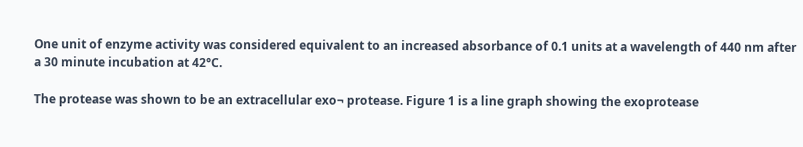One unit of enzyme activity was considered equivalent to an increased absorbance of 0.1 units at a wavelength of 440 nm after a 30 minute incubation at 42°C.

The protease was shown to be an extracellular exo¬ protease. Figure 1 is a line graph showing the exoprotease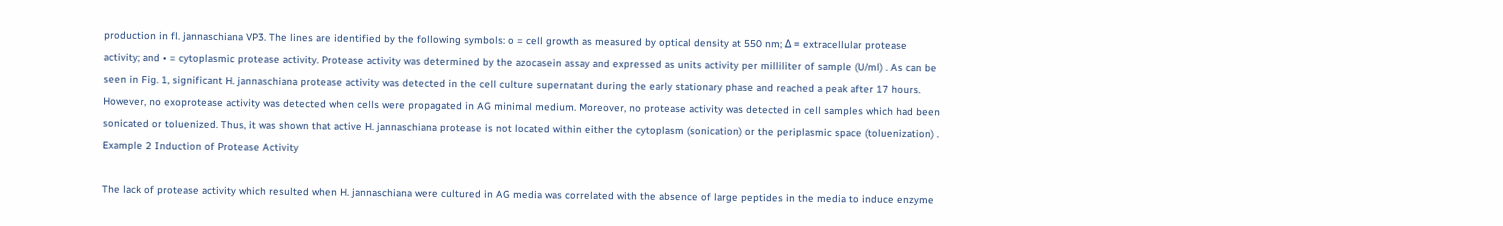production in fl. jannaschiana VP3. The lines are identified by the following symbols: o = cell growth as measured by optical density at 550 nm; Δ = extracellular protease activity; and • = cytoplasmic protease activity. Protease activity was determined by the azocasein assay and expressed as units activity per milliliter of sample (U/ml) . As can be seen in Fig. 1, significant H. jannaschiana protease activity was detected in the cell culture supernatant during the early stationary phase and reached a peak after 17 hours. However, no exoprotease activity was detected when cells were propagated in AG minimal medium. Moreover, no protease activity was detected in cell samples which had been sonicated or toluenized. Thus, it was shown that active H. jannaschiana protease is not located within either the cytoplasm (sonication) or the periplasmic space (toluenization) . Example 2 Induction of Protease Activity

The lack of protease activity which resulted when H. jannaschiana were cultured in AG media was correlated with the absence of large peptides in the media to induce enzyme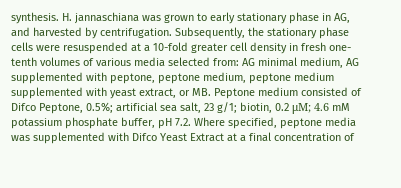synthesis. H. jannaschiana was grown to early stationary phase in AG, and harvested by centrifugation. Subsequently, the stationary phase cells were resuspended at a 10-fold greater cell density in fresh one-tenth volumes of various media selected from: AG minimal medium, AG supplemented with peptone, peptone medium, peptone medium supplemented with yeast extract, or MB. Peptone medium consisted of Difco Peptone, 0.5%; artificial sea salt, 23 g/1; biotin, 0.2 μM; 4.6 mM potassium phosphate buffer, pH 7.2. Where specified, peptone media was supplemented with Difco Yeast Extract at a final concentration of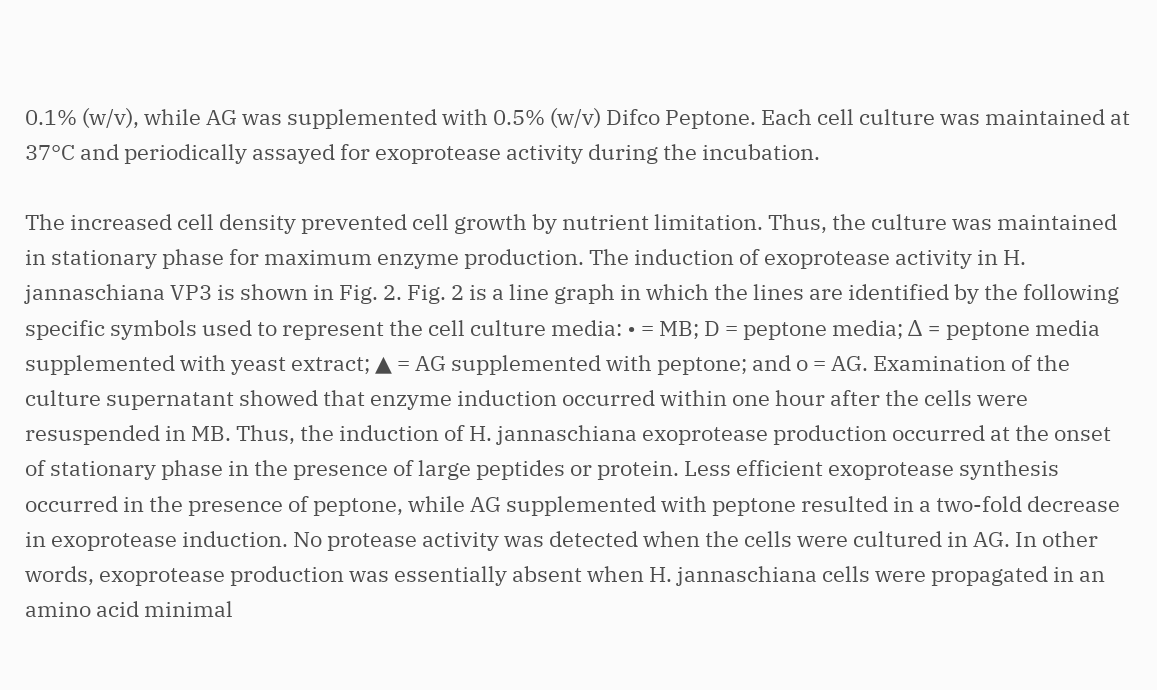0.1% (w/v), while AG was supplemented with 0.5% (w/v) Difco Peptone. Each cell culture was maintained at 37°C and periodically assayed for exoprotease activity during the incubation.

The increased cell density prevented cell growth by nutrient limitation. Thus, the culture was maintained in stationary phase for maximum enzyme production. The induction of exoprotease activity in H. jannaschiana VP3 is shown in Fig. 2. Fig. 2 is a line graph in which the lines are identified by the following specific symbols used to represent the cell culture media: • = MB; D = peptone media; Δ = peptone media supplemented with yeast extract; ▲ = AG supplemented with peptone; and o = AG. Examination of the culture supernatant showed that enzyme induction occurred within one hour after the cells were resuspended in MB. Thus, the induction of H. jannaschiana exoprotease production occurred at the onset of stationary phase in the presence of large peptides or protein. Less efficient exoprotease synthesis occurred in the presence of peptone, while AG supplemented with peptone resulted in a two-fold decrease in exoprotease induction. No protease activity was detected when the cells were cultured in AG. In other words, exoprotease production was essentially absent when H. jannaschiana cells were propagated in an amino acid minimal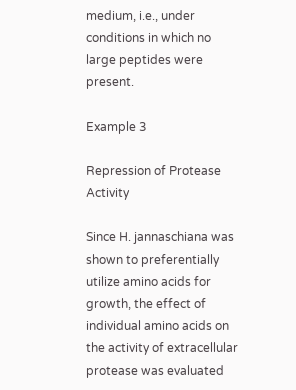medium, i.e., under conditions in which no large peptides were present.

Example 3

Repression of Protease Activity

Since H. jannaschiana was shown to preferentially utilize amino acids for growth, the effect of individual amino acids on the activity of extracellular protease was evaluated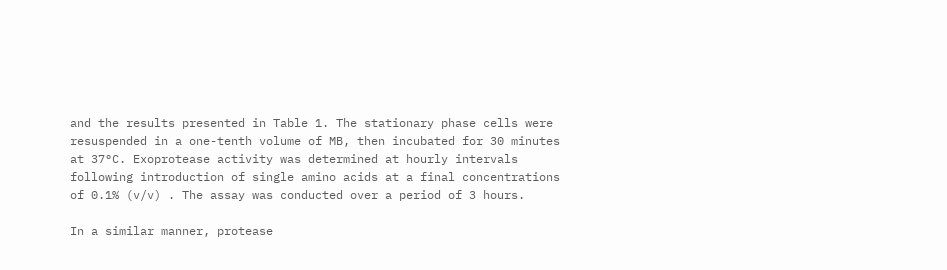and the results presented in Table 1. The stationary phase cells were resuspended in a one-tenth volume of MB, then incubated for 30 minutes at 37°C. Exoprotease activity was determined at hourly intervals following introduction of single amino acids at a final concentrations of 0.1% (v/v) . The assay was conducted over a period of 3 hours.

In a similar manner, protease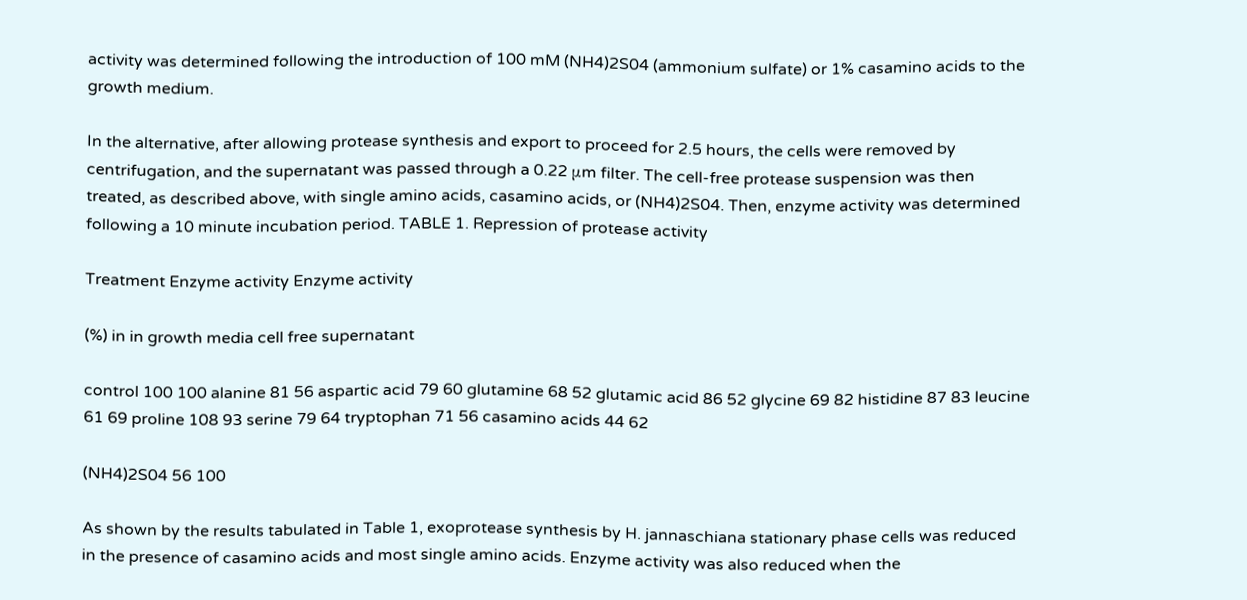activity was determined following the introduction of 100 mM (NH4)2S04 (ammonium sulfate) or 1% casamino acids to the growth medium.

In the alternative, after allowing protease synthesis and export to proceed for 2.5 hours, the cells were removed by centrifugation, and the supernatant was passed through a 0.22 μm filter. The cell-free protease suspension was then treated, as described above, with single amino acids, casamino acids, or (NH4)2S04. Then, enzyme activity was determined following a 10 minute incubation period. TABLE 1. Repression of protease activity

Treatment Enzyme activity Enzyme activity

(%) in in growth media cell free supernatant

control 100 100 alanine 81 56 aspartic acid 79 60 glutamine 68 52 glutamic acid 86 52 glycine 69 82 histidine 87 83 leucine 61 69 proline 108 93 serine 79 64 tryptophan 71 56 casamino acids 44 62

(NH4)2S04 56 100

As shown by the results tabulated in Table 1, exoprotease synthesis by H. jannaschiana stationary phase cells was reduced in the presence of casamino acids and most single amino acids. Enzyme activity was also reduced when the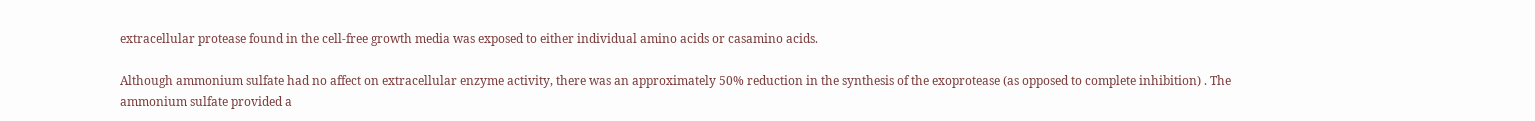extracellular protease found in the cell-free growth media was exposed to either individual amino acids or casamino acids.

Although ammonium sulfate had no affect on extracellular enzyme activity, there was an approximately 50% reduction in the synthesis of the exoprotease (as opposed to complete inhibition) . The ammonium sulfate provided a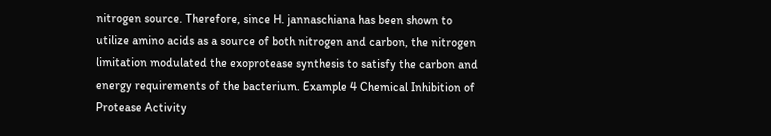nitrogen source. Therefore, since H. jannaschiana has been shown to utilize amino acids as a source of both nitrogen and carbon, the nitrogen limitation modulated the exoprotease synthesis to satisfy the carbon and energy requirements of the bacterium. Example 4 Chemical Inhibition of Protease Activity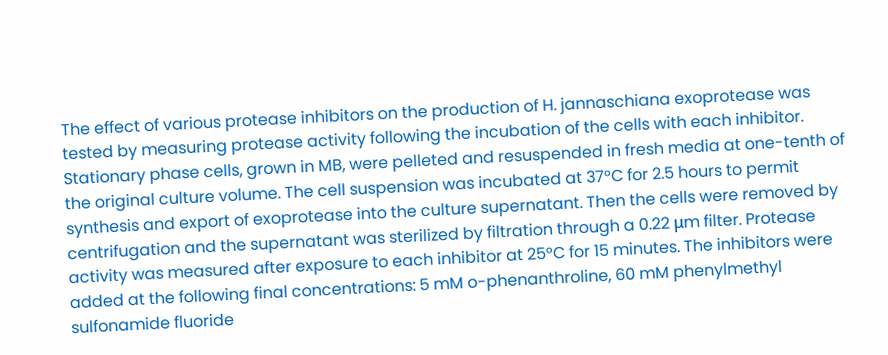The effect of various protease inhibitors on the production of H. jannaschiana exoprotease was tested by measuring protease activity following the incubation of the cells with each inhibitor. Stationary phase cells, grown in MB, were pelleted and resuspended in fresh media at one-tenth of the original culture volume. The cell suspension was incubated at 37°C for 2.5 hours to permit synthesis and export of exoprotease into the culture supernatant. Then the cells were removed by centrifugation and the supernatant was sterilized by filtration through a 0.22 μm filter. Protease activity was measured after exposure to each inhibitor at 25°C for 15 minutes. The inhibitors were added at the following final concentrations: 5 mM o-phenanthroline, 60 mM phenylmethyl sulfonamide fluoride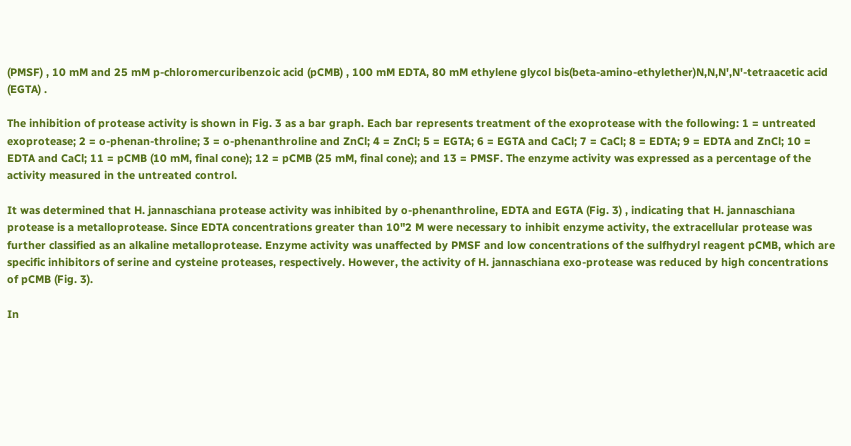(PMSF) , 10 mM and 25 mM p-chloromercuribenzoic acid (pCMB) , 100 mM EDTA, 80 mM ethylene glycol bis(beta-amino-ethylether)N,N,N',N'-tetraacetic acid (EGTA) .

The inhibition of protease activity is shown in Fig. 3 as a bar graph. Each bar represents treatment of the exoprotease with the following: 1 = untreated exoprotease; 2 = o-phenan-throline; 3 = o-phenanthroline and ZnCl; 4 = ZnCl; 5 = EGTA; 6 = EGTA and CaCl; 7 = CaCl; 8 = EDTA; 9 = EDTA and ZnCl; 10 = EDTA and CaCl; 11 = pCMB (10 mM, final cone); 12 = pCMB (25 mM, final cone); and 13 = PMSF. The enzyme activity was expressed as a percentage of the activity measured in the untreated control.

It was determined that H. jannaschiana protease activity was inhibited by o-phenanthroline, EDTA and EGTA (Fig. 3) , indicating that H. jannaschiana protease is a metalloprotease. Since EDTA concentrations greater than 10"2 M were necessary to inhibit enzyme activity, the extracellular protease was further classified as an alkaline metalloprotease. Enzyme activity was unaffected by PMSF and low concentrations of the sulfhydryl reagent pCMB, which are specific inhibitors of serine and cysteine proteases, respectively. However, the activity of H. jannaschiana exo-protease was reduced by high concentrations of pCMB (Fig. 3).

In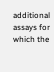additional assays for which the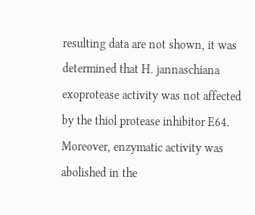resulting data are not shown, it was determined that H. jannaschiana exoprotease activity was not affected by the thiol protease inhibitor E64. Moreover, enzymatic activity was abolished in the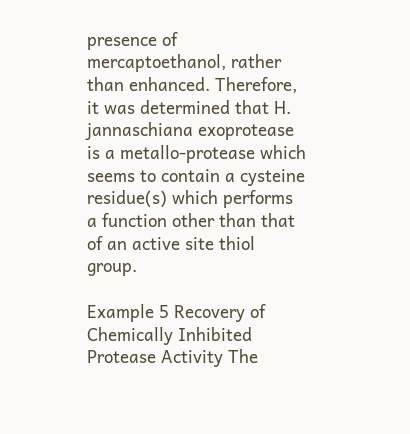presence of mercaptoethanol, rather than enhanced. Therefore, it was determined that H. jannaschiana exoprotease is a metallo-protease which seems to contain a cysteine residue(s) which performs a function other than that of an active site thiol group.

Example 5 Recovery of Chemically Inhibited Protease Activity The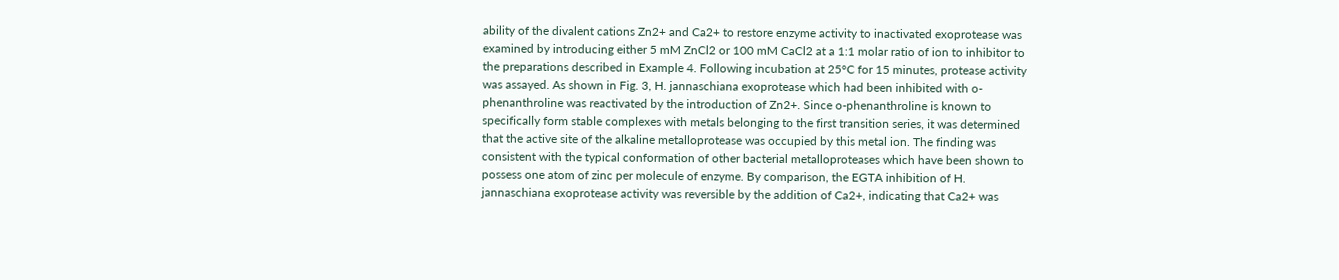ability of the divalent cations Zn2+ and Ca2+ to restore enzyme activity to inactivated exoprotease was examined by introducing either 5 mM ZnCl2 or 100 mM CaCl2 at a 1:1 molar ratio of ion to inhibitor to the preparations described in Example 4. Following incubation at 25°C for 15 minutes, protease activity was assayed. As shown in Fig. 3, H. jannaschiana exoprotease which had been inhibited with o-phenanthroline was reactivated by the introduction of Zn2+. Since o-phenanthroline is known to specifically form stable complexes with metals belonging to the first transition series, it was determined that the active site of the alkaline metalloprotease was occupied by this metal ion. The finding was consistent with the typical conformation of other bacterial metalloproteases which have been shown to possess one atom of zinc per molecule of enzyme. By comparison, the EGTA inhibition of H. jannaschiana exoprotease activity was reversible by the addition of Ca2+, indicating that Ca2+ was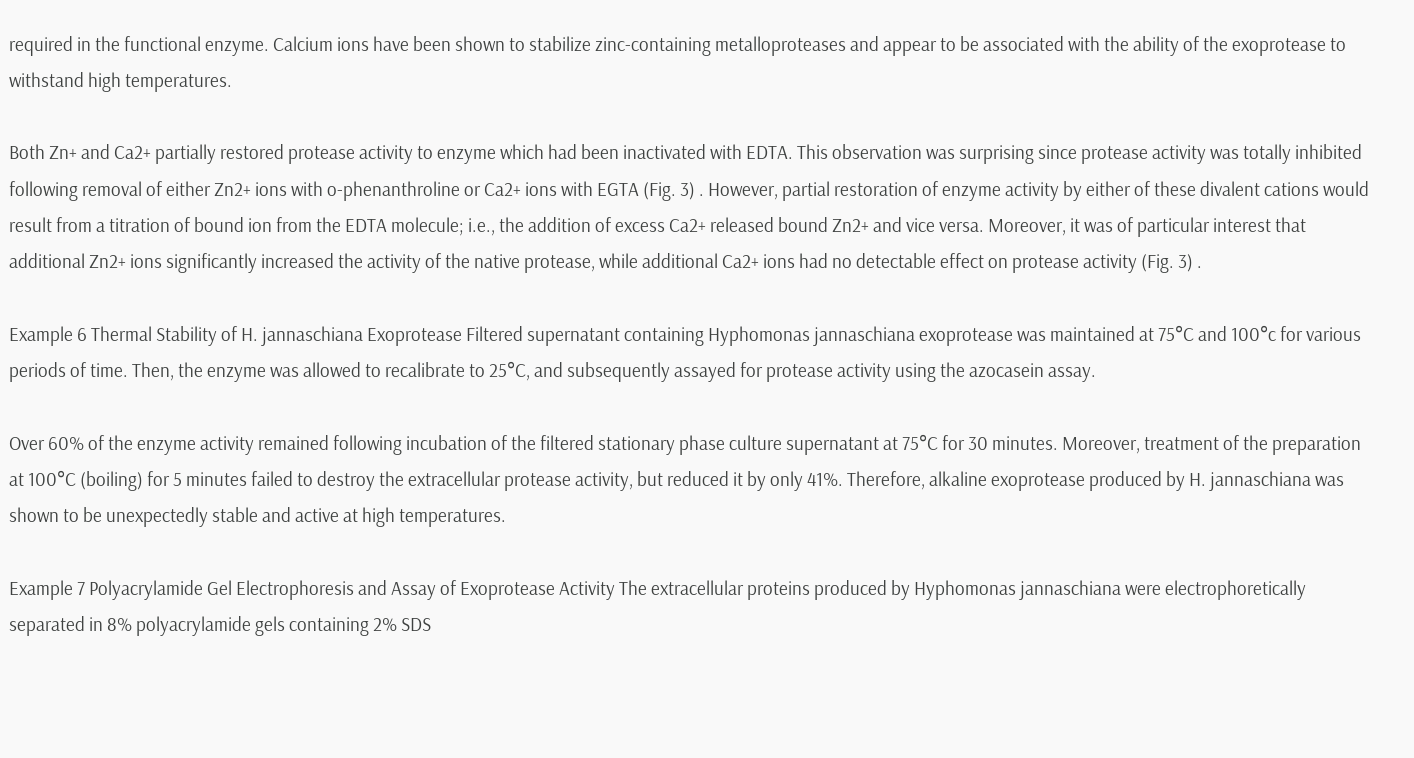required in the functional enzyme. Calcium ions have been shown to stabilize zinc-containing metalloproteases and appear to be associated with the ability of the exoprotease to withstand high temperatures.

Both Zn+ and Ca2+ partially restored protease activity to enzyme which had been inactivated with EDTA. This observation was surprising since protease activity was totally inhibited following removal of either Zn2+ ions with o-phenanthroline or Ca2+ ions with EGTA (Fig. 3) . However, partial restoration of enzyme activity by either of these divalent cations would result from a titration of bound ion from the EDTA molecule; i.e., the addition of excess Ca2+ released bound Zn2+ and vice versa. Moreover, it was of particular interest that additional Zn2+ ions significantly increased the activity of the native protease, while additional Ca2+ ions had no detectable effect on protease activity (Fig. 3) .

Example 6 Thermal Stability of H. jannaschiana Exoprotease Filtered supernatant containing Hyphomonas jannaschiana exoprotease was maintained at 75°C and 100°c for various periods of time. Then, the enzyme was allowed to recalibrate to 25°C, and subsequently assayed for protease activity using the azocasein assay.

Over 60% of the enzyme activity remained following incubation of the filtered stationary phase culture supernatant at 75°C for 30 minutes. Moreover, treatment of the preparation at 100°C (boiling) for 5 minutes failed to destroy the extracellular protease activity, but reduced it by only 41%. Therefore, alkaline exoprotease produced by H. jannaschiana was shown to be unexpectedly stable and active at high temperatures.

Example 7 Polyacrylamide Gel Electrophoresis and Assay of Exoprotease Activity The extracellular proteins produced by Hyphomonas jannaschiana were electrophoretically separated in 8% polyacrylamide gels containing 2% SDS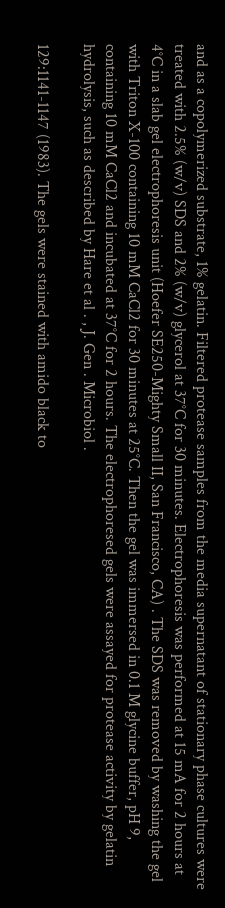and as a copolymerized substrate, 1% gelatin. Filtered protease samples from the media supernatant of stationary phase cultures were treated with 2.5% (w/v) SDS and 2% (w/v) glycerol at 37°C for 30 minutes. Electrophoresis was performed at 15 mA for 2 hours at 4°C in a slab gel electrophoresis unit (Hoefer SE250-Mighty Small II, San Francisco, CA) . The SDS was removed by washing the gel with Triton X-100 containing 10 mM CaCl2 for 30 minutes at 25°C. Then the gel was immersed in 0.1 M glycine buffer, pH 9, containing 10 mM CaCl2 and incubated at 37°C for 2 hours. The electrophoresed gels were assayed for protease activity by gelatin hydrolysis, such as described by Hare et al . , J. Gen . Microbiol .

129:1141-1147 (1983). The gels were stained with amido black to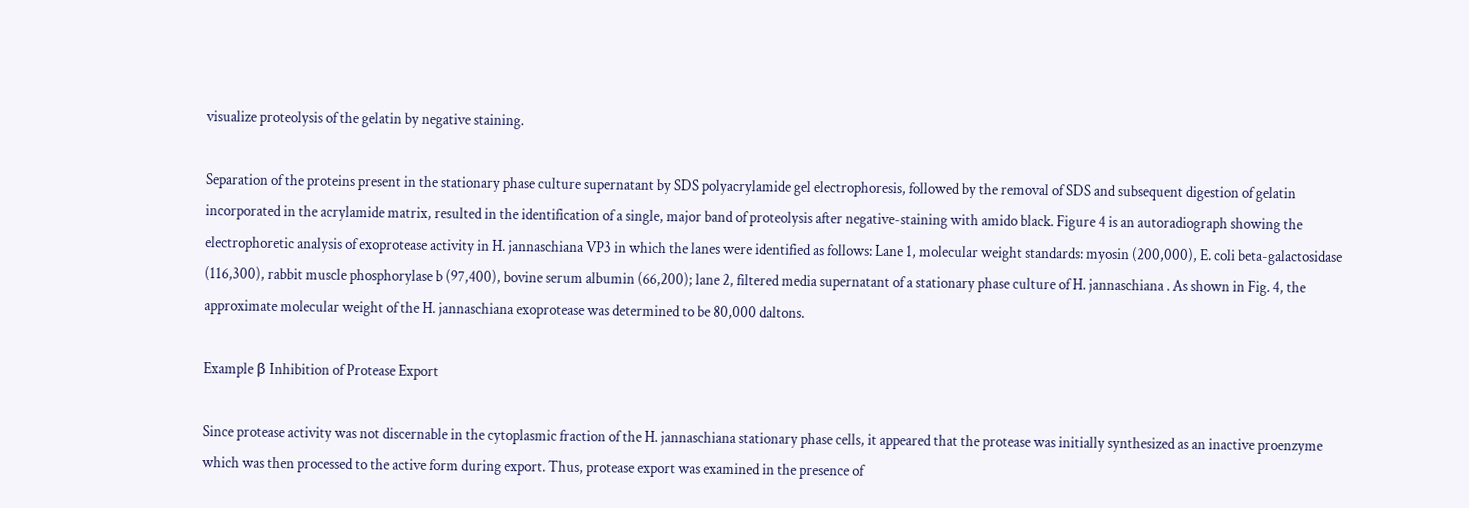visualize proteolysis of the gelatin by negative staining.

Separation of the proteins present in the stationary phase culture supernatant by SDS polyacrylamide gel electrophoresis, followed by the removal of SDS and subsequent digestion of gelatin incorporated in the acrylamide matrix, resulted in the identification of a single, major band of proteolysis after negative-staining with amido black. Figure 4 is an autoradiograph showing the electrophoretic analysis of exoprotease activity in H. jannaschiana VP3 in which the lanes were identified as follows: Lane 1, molecular weight standards: myosin (200,000), E. coli beta-galactosidase (116,300), rabbit muscle phosphorylase b (97,400), bovine serum albumin (66,200); lane 2, filtered media supernatant of a stationary phase culture of H. jannaschiana . As shown in Fig. 4, the approximate molecular weight of the H. jannaschiana exoprotease was determined to be 80,000 daltons.

Example β Inhibition of Protease Export

Since protease activity was not discernable in the cytoplasmic fraction of the H. jannaschiana stationary phase cells, it appeared that the protease was initially synthesized as an inactive proenzyme which was then processed to the active form during export. Thus, protease export was examined in the presence of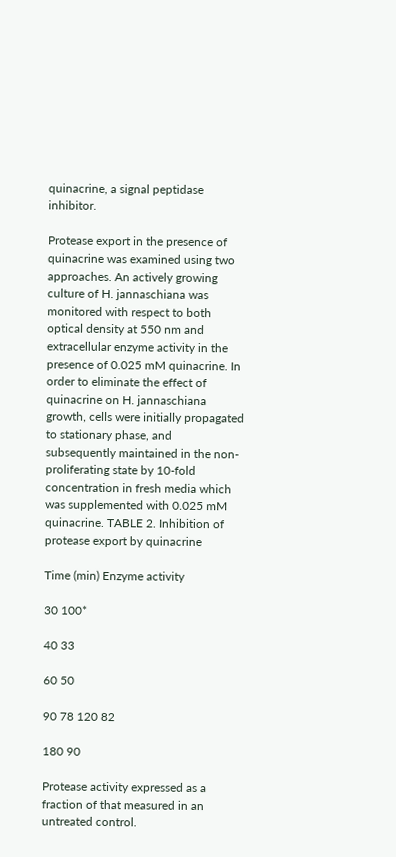quinacrine, a signal peptidase inhibitor.

Protease export in the presence of quinacrine was examined using two approaches. An actively growing culture of H. jannaschiana was monitored with respect to both optical density at 550 nm and extracellular enzyme activity in the presence of 0.025 mM quinacrine. In order to eliminate the effect of quinacrine on H. jannaschiana growth, cells were initially propagated to stationary phase, and subsequently maintained in the non- proliferating state by 10-fold concentration in fresh media which was supplemented with 0.025 mM quinacrine. TABLE 2. Inhibition of protease export by quinacrine

Time (min) Enzyme activity

30 100*

40 33

60 50

90 78 120 82

180 90

Protease activity expressed as a fraction of that measured in an untreated control.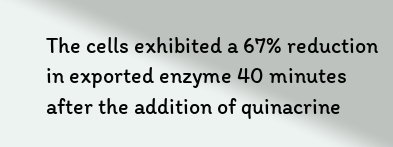The cells exhibited a 67% reduction in exported enzyme 40 minutes after the addition of quinacrine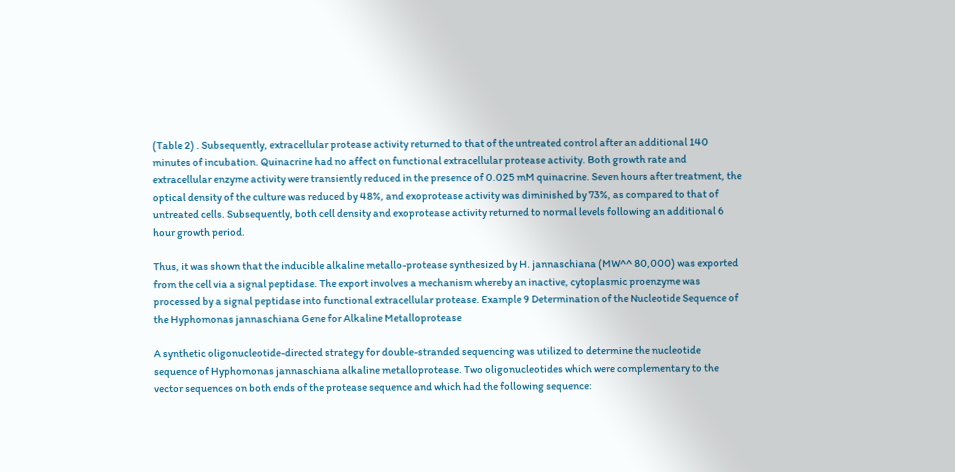(Table 2) . Subsequently, extracellular protease activity returned to that of the untreated control after an additional 140 minutes of incubation. Quinacrine had no affect on functional extracellular protease activity. Both growth rate and extracellular enzyme activity were transiently reduced in the presence of 0.025 mM quinacrine. Seven hours after treatment, the optical density of the culture was reduced by 48%, and exoprotease activity was diminished by 73%, as compared to that of untreated cells. Subsequently, both cell density and exoprotease activity returned to normal levels following an additional 6 hour growth period.

Thus, it was shown that the inducible alkaline metallo-protease synthesized by H. jannaschiana (MW^^ 80,000) was exported from the cell via a signal peptidase. The export involves a mechanism whereby an inactive, cytoplasmic proenzyme was processed by a signal peptidase into functional extracellular protease. Example 9 Determination of the Nucleotide Sequence of the Hyphomonas jannaschiana Gene for Alkaline Metalloprotease

A synthetic oligonucleotide-directed strategy for double-stranded sequencing was utilized to determine the nucleotide sequence of Hyphomonas jannaschiana alkaline metalloprotease. Two oligonucleotides which were complementary to the vector sequences on both ends of the protease sequence and which had the following sequence: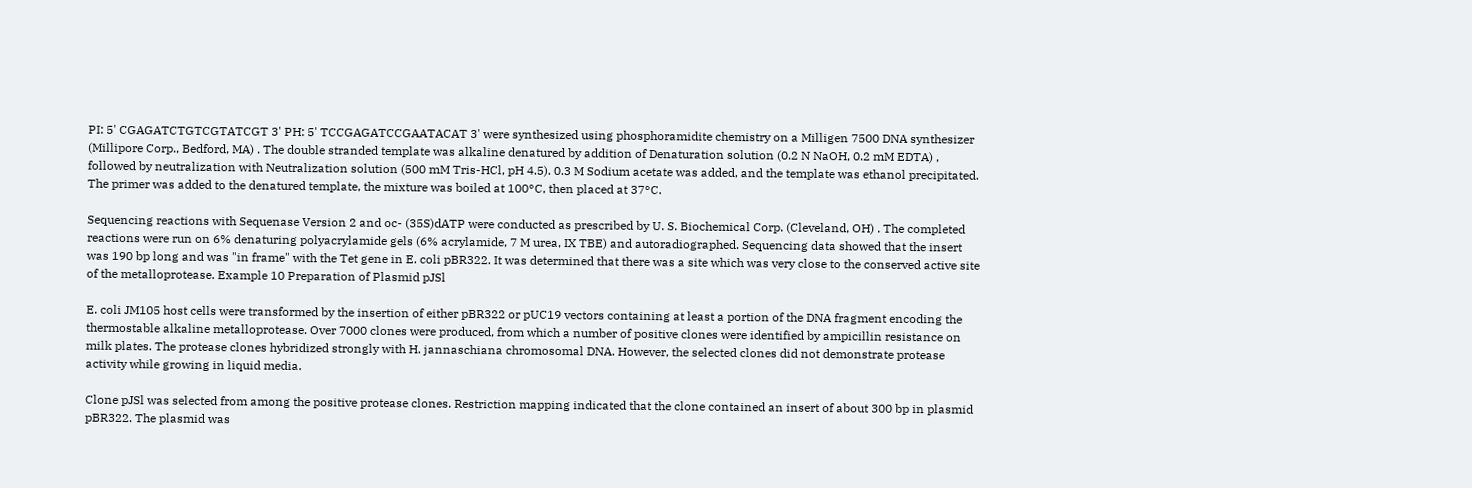PI: 5' CGAGATCTGTCGTATCGT 3' PH: 5' TCCGAGATCCGAATACAT 3' were synthesized using phosphoramidite chemistry on a Milligen 7500 DNA synthesizer (Millipore Corp., Bedford, MA) . The double stranded template was alkaline denatured by addition of Denaturation solution (0.2 N NaOH, 0.2 mM EDTA) , followed by neutralization with Neutralization solution (500 mM Tris-HCl, pH 4.5). 0.3 M Sodium acetate was added, and the template was ethanol precipitated. The primer was added to the denatured template, the mixture was boiled at 100°C, then placed at 37°C.

Sequencing reactions with Sequenase Version 2 and oc- (35S)dATP were conducted as prescribed by U. S. Biochemical Corp. (Cleveland, OH) . The completed reactions were run on 6% denaturing polyacrylamide gels (6% acrylamide, 7 M urea, IX TBE) and autoradiographed. Sequencing data showed that the insert was 190 bp long and was "in frame" with the Tet gene in E. coli pBR322. It was determined that there was a site which was very close to the conserved active site of the metalloprotease. Example 10 Preparation of Plasmid pJSl

E. coli JM105 host cells were transformed by the insertion of either pBR322 or pUC19 vectors containing at least a portion of the DNA fragment encoding the thermostable alkaline metalloprotease. Over 7000 clones were produced, from which a number of positive clones were identified by ampicillin resistance on milk plates. The protease clones hybridized strongly with H. jannaschiana chromosomal DNA. However, the selected clones did not demonstrate protease activity while growing in liquid media.

Clone pJSl was selected from among the positive protease clones. Restriction mapping indicated that the clone contained an insert of about 300 bp in plasmid pBR322. The plasmid was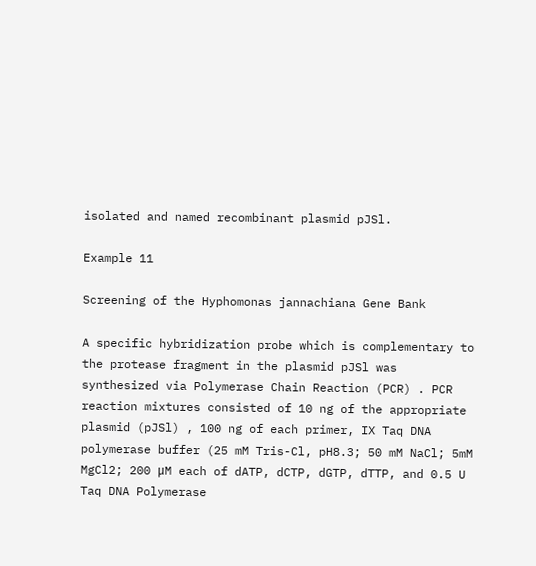isolated and named recombinant plasmid pJSl.

Example 11

Screening of the Hyphomonas jannachiana Gene Bank

A specific hybridization probe which is complementary to the protease fragment in the plasmid pJSl was synthesized via Polymerase Chain Reaction (PCR) . PCR reaction mixtures consisted of 10 ng of the appropriate plasmid (pJSl) , 100 ng of each primer, IX Taq DNA polymerase buffer (25 mM Tris-Cl, pH8.3; 50 mM NaCl; 5mM MgCl2; 200 μM each of dATP, dCTP, dGTP, dTTP, and 0.5 U Taq DNA Polymerase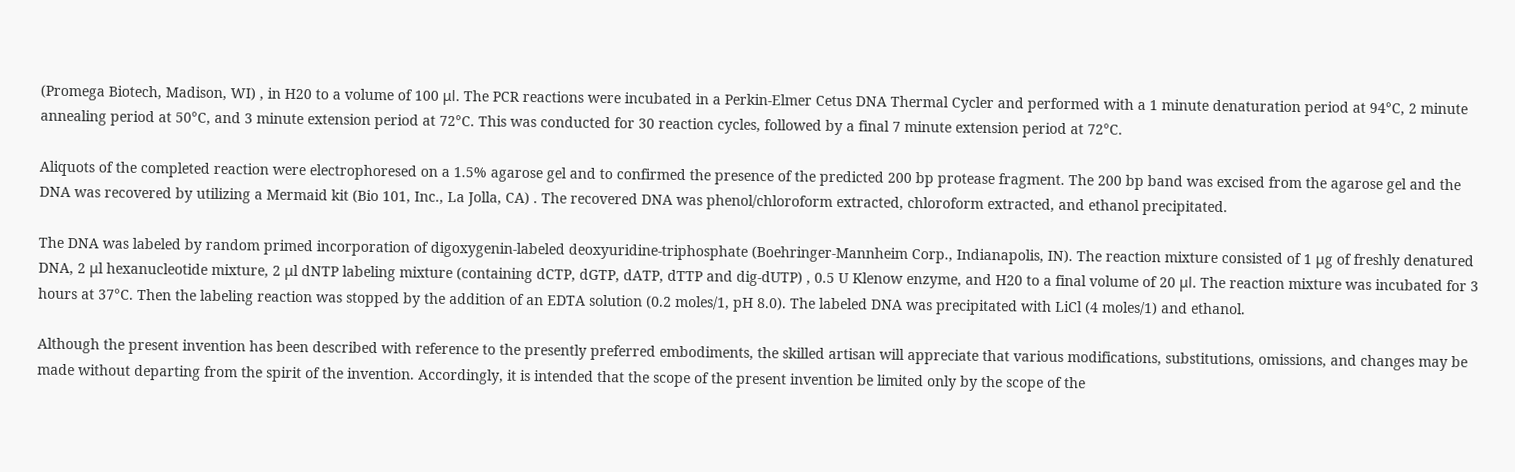(Promega Biotech, Madison, WI) , in H20 to a volume of 100 μl. The PCR reactions were incubated in a Perkin-Elmer Cetus DNA Thermal Cycler and performed with a 1 minute denaturation period at 94°C, 2 minute annealing period at 50°C, and 3 minute extension period at 72°C. This was conducted for 30 reaction cycles, followed by a final 7 minute extension period at 72°C.

Aliquots of the completed reaction were electrophoresed on a 1.5% agarose gel and to confirmed the presence of the predicted 200 bp protease fragment. The 200 bp band was excised from the agarose gel and the DNA was recovered by utilizing a Mermaid kit (Bio 101, Inc., La Jolla, CA) . The recovered DNA was phenol/chloroform extracted, chloroform extracted, and ethanol precipitated.

The DNA was labeled by random primed incorporation of digoxygenin-labeled deoxyuridine-triphosphate (Boehringer-Mannheim Corp., Indianapolis, IN). The reaction mixture consisted of 1 μg of freshly denatured DNA, 2 μl hexanucleotide mixture, 2 μl dNTP labeling mixture (containing dCTP, dGTP, dATP, dTTP and dig-dUTP) , 0.5 U Klenow enzyme, and H20 to a final volume of 20 μl. The reaction mixture was incubated for 3 hours at 37°C. Then the labeling reaction was stopped by the addition of an EDTA solution (0.2 moles/1, pH 8.0). The labeled DNA was precipitated with LiCl (4 moles/1) and ethanol.

Although the present invention has been described with reference to the presently preferred embodiments, the skilled artisan will appreciate that various modifications, substitutions, omissions, and changes may be made without departing from the spirit of the invention. Accordingly, it is intended that the scope of the present invention be limited only by the scope of the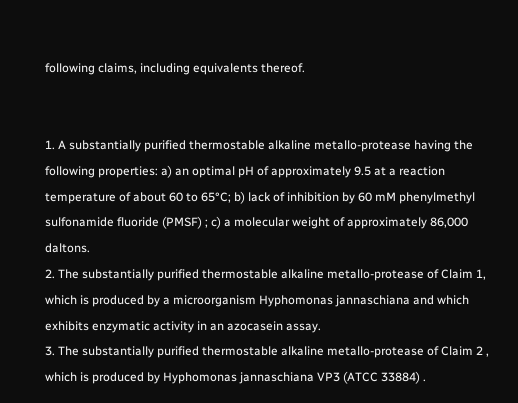following claims, including equivalents thereof.


1. A substantially purified thermostable alkaline metallo-protease having the following properties: a) an optimal pH of approximately 9.5 at a reaction temperature of about 60 to 65°C; b) lack of inhibition by 60 mM phenylmethyl sulfonamide fluoride (PMSF) ; c) a molecular weight of approximately 86,000 daltons.
2. The substantially purified thermostable alkaline metallo-protease of Claim 1, which is produced by a microorganism Hyphomonas jannaschiana and which exhibits enzymatic activity in an azocasein assay.
3. The substantially purified thermostable alkaline metallo-protease of Claim 2 , which is produced by Hyphomonas jannaschiana VP3 (ATCC 33884) .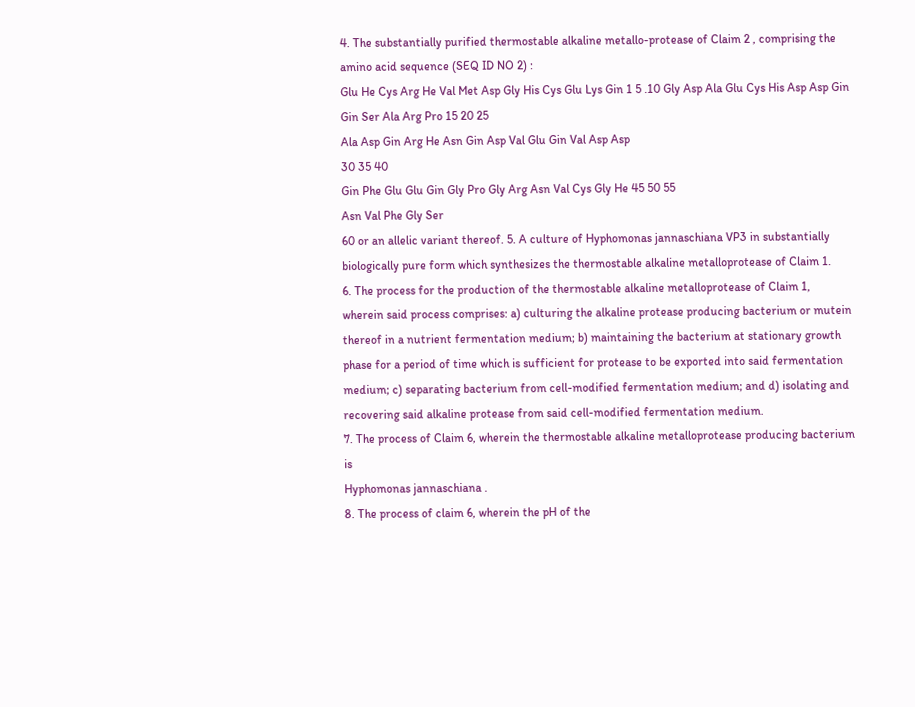4. The substantially purified thermostable alkaline metallo-protease of Claim 2 , comprising the amino acid sequence (SEQ ID NO 2) :
Glu He Cys Arg He Val Met Asp Gly His Cys Glu Lys Gin 1 5 .10 Gly Asp Ala Glu Cys His Asp Asp Gin Gin Ser Ala Arg Pro 15 20 25
Ala Asp Gin Arg He Asn Gin Asp Val Glu Gin Val Asp Asp
30 35 40
Gin Phe Glu Glu Gin Gly Pro Gly Arg Asn Val Cys Gly He 45 50 55
Asn Val Phe Gly Ser
60 or an allelic variant thereof. 5. A culture of Hyphomonas jannaschiana VP3 in substantially biologically pure form which synthesizes the thermostable alkaline metalloprotease of Claim 1.
6. The process for the production of the thermostable alkaline metalloprotease of Claim 1, wherein said process comprises: a) culturing the alkaline protease producing bacterium or mutein thereof in a nutrient fermentation medium; b) maintaining the bacterium at stationary growth phase for a period of time which is sufficient for protease to be exported into said fermentation medium; c) separating bacterium from cell-modified fermentation medium; and d) isolating and recovering said alkaline protease from said cell-modified fermentation medium.
7. The process of Claim 6, wherein the thermostable alkaline metalloprotease producing bacterium is
Hyphomonas jannaschiana .
8. The process of claim 6, wherein the pH of the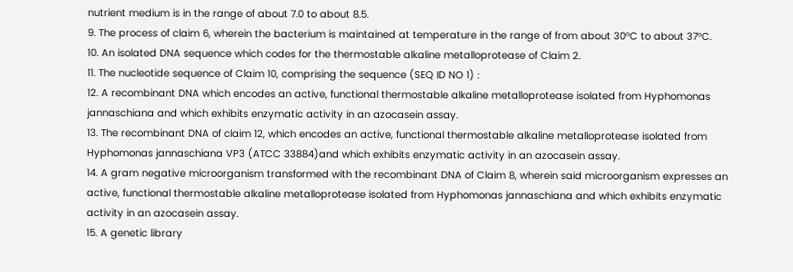nutrient medium is in the range of about 7.0 to about 8.5.
9. The process of claim 6, wherein the bacterium is maintained at temperature in the range of from about 30°C to about 37°C.
10. An isolated DNA sequence which codes for the thermostable alkaline metalloprotease of Claim 2.
11. The nucleotide sequence of Claim 10, comprising the sequence (SEQ ID NO 1) :
12. A recombinant DNA which encodes an active, functional thermostable alkaline metalloprotease isolated from Hyphomonas jannaschiana and which exhibits enzymatic activity in an azocasein assay.
13. The recombinant DNA of claim 12, which encodes an active, functional thermostable alkaline metalloprotease isolated from Hyphomonas jannaschiana VP3 (ATCC 33884)and which exhibits enzymatic activity in an azocasein assay.
14. A gram negative microorganism transformed with the recombinant DNA of Claim 8, wherein said microorganism expresses an active, functional thermostable alkaline metalloprotease isolated from Hyphomonas jannaschiana and which exhibits enzymatic activity in an azocasein assay.
15. A genetic library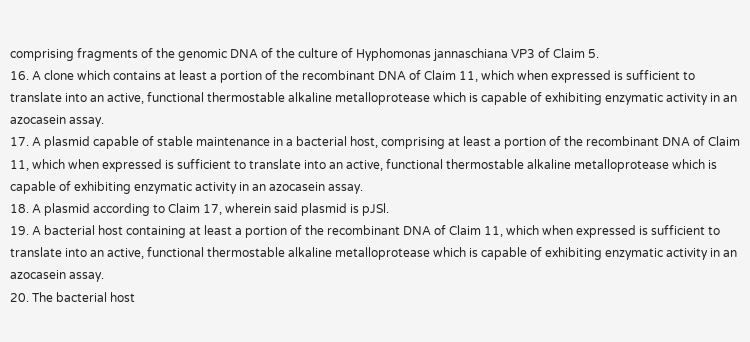comprising fragments of the genomic DNA of the culture of Hyphomonas jannaschiana VP3 of Claim 5.
16. A clone which contains at least a portion of the recombinant DNA of Claim 11, which when expressed is sufficient to translate into an active, functional thermostable alkaline metalloprotease which is capable of exhibiting enzymatic activity in an azocasein assay.
17. A plasmid capable of stable maintenance in a bacterial host, comprising at least a portion of the recombinant DNA of Claim 11, which when expressed is sufficient to translate into an active, functional thermostable alkaline metalloprotease which is capable of exhibiting enzymatic activity in an azocasein assay.
18. A plasmid according to Claim 17, wherein said plasmid is pJSl.
19. A bacterial host containing at least a portion of the recombinant DNA of Claim 11, which when expressed is sufficient to translate into an active, functional thermostable alkaline metalloprotease which is capable of exhibiting enzymatic activity in an azocasein assay.
20. The bacterial host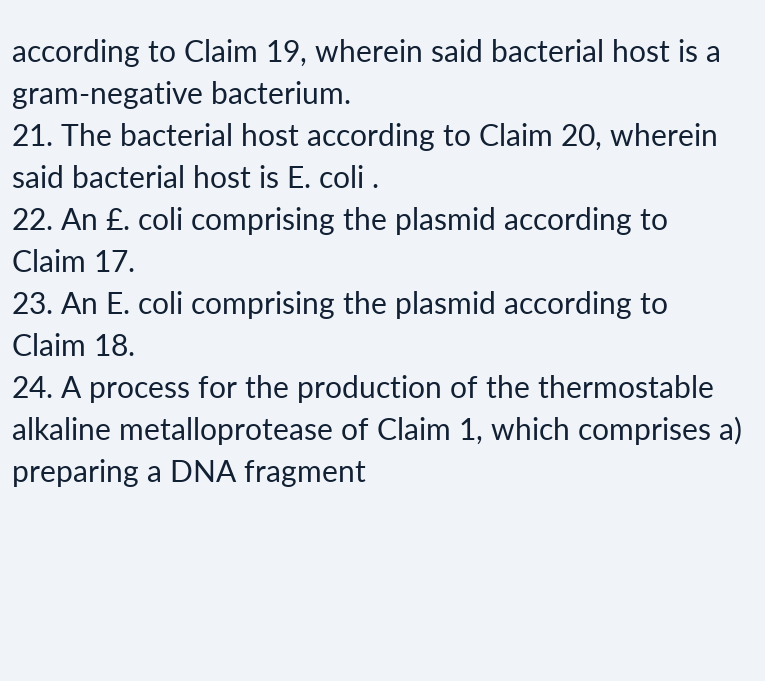according to Claim 19, wherein said bacterial host is a gram-negative bacterium.
21. The bacterial host according to Claim 20, wherein said bacterial host is E. coli .
22. An £. coli comprising the plasmid according to Claim 17.
23. An E. coli comprising the plasmid according to Claim 18.
24. A process for the production of the thermostable alkaline metalloprotease of Claim 1, which comprises a) preparing a DNA fragment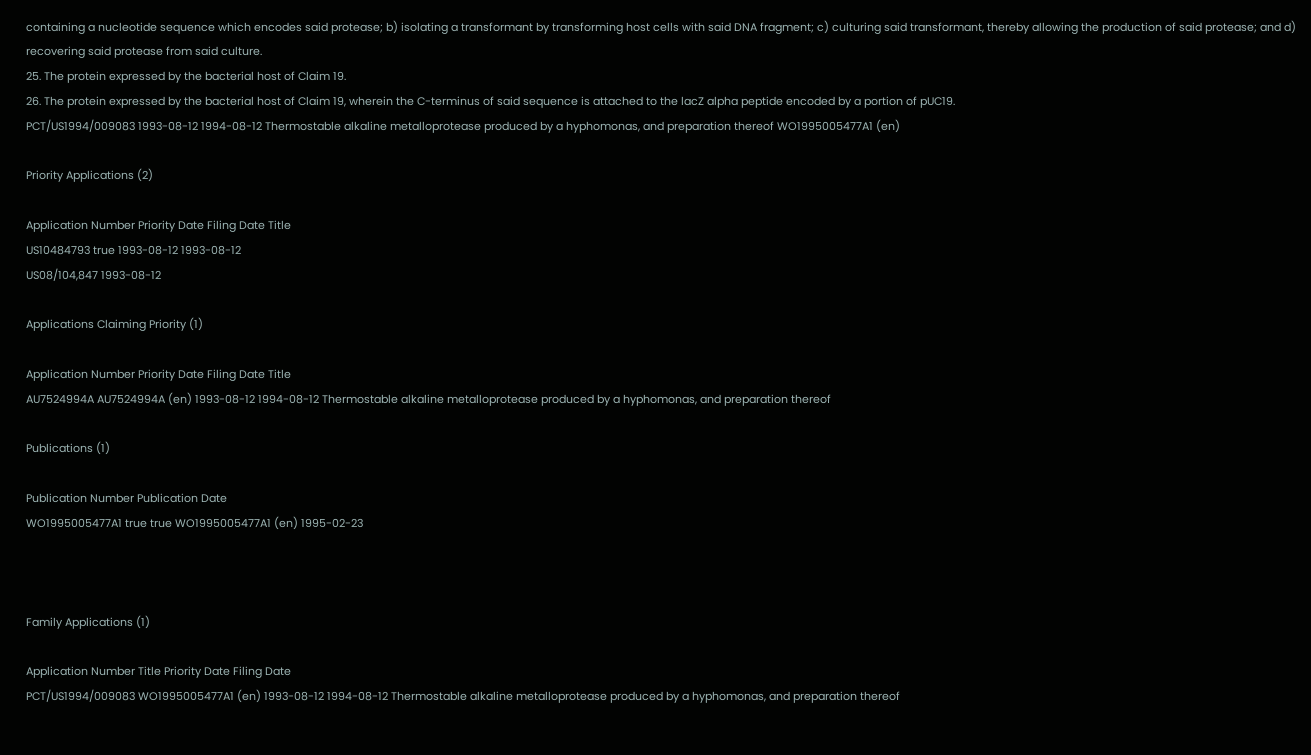containing a nucleotide sequence which encodes said protease; b) isolating a transformant by transforming host cells with said DNA fragment; c) culturing said transformant, thereby allowing the production of said protease; and d) recovering said protease from said culture.
25. The protein expressed by the bacterial host of Claim 19.
26. The protein expressed by the bacterial host of Claim 19, wherein the C-terminus of said sequence is attached to the lacZ alpha peptide encoded by a portion of pUC19.
PCT/US1994/009083 1993-08-12 1994-08-12 Thermostable alkaline metalloprotease produced by a hyphomonas, and preparation thereof WO1995005477A1 (en)

Priority Applications (2)

Application Number Priority Date Filing Date Title
US10484793 true 1993-08-12 1993-08-12
US08/104,847 1993-08-12

Applications Claiming Priority (1)

Application Number Priority Date Filing Date Title
AU7524994A AU7524994A (en) 1993-08-12 1994-08-12 Thermostable alkaline metalloprotease produced by a hyphomonas, and preparation thereof

Publications (1)

Publication Number Publication Date
WO1995005477A1 true true WO1995005477A1 (en) 1995-02-23



Family Applications (1)

Application Number Title Priority Date Filing Date
PCT/US1994/009083 WO1995005477A1 (en) 1993-08-12 1994-08-12 Thermostable alkaline metalloprotease produced by a hyphomonas, and preparation thereof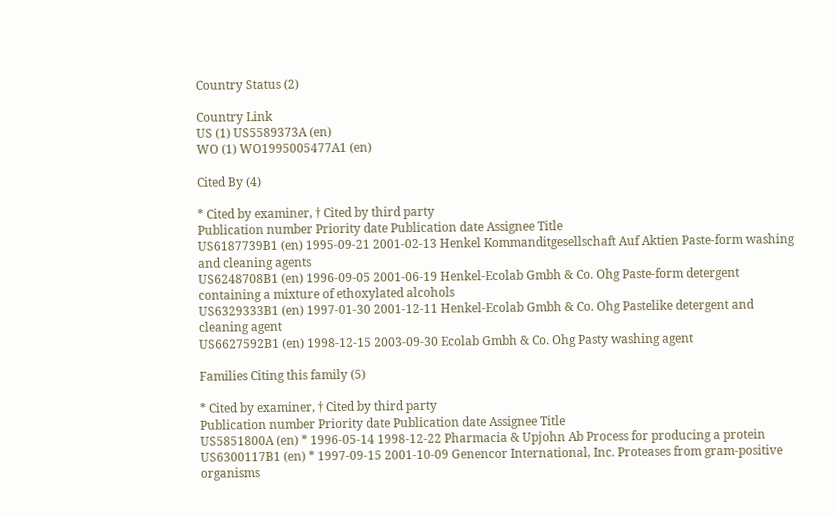Country Status (2)

Country Link
US (1) US5589373A (en)
WO (1) WO1995005477A1 (en)

Cited By (4)

* Cited by examiner, † Cited by third party
Publication number Priority date Publication date Assignee Title
US6187739B1 (en) 1995-09-21 2001-02-13 Henkel Kommanditgesellschaft Auf Aktien Paste-form washing and cleaning agents
US6248708B1 (en) 1996-09-05 2001-06-19 Henkel-Ecolab Gmbh & Co. Ohg Paste-form detergent containing a mixture of ethoxylated alcohols
US6329333B1 (en) 1997-01-30 2001-12-11 Henkel-Ecolab Gmbh & Co. Ohg Pastelike detergent and cleaning agent
US6627592B1 (en) 1998-12-15 2003-09-30 Ecolab Gmbh & Co. Ohg Pasty washing agent

Families Citing this family (5)

* Cited by examiner, † Cited by third party
Publication number Priority date Publication date Assignee Title
US5851800A (en) * 1996-05-14 1998-12-22 Pharmacia & Upjohn Ab Process for producing a protein
US6300117B1 (en) * 1997-09-15 2001-10-09 Genencor International, Inc. Proteases from gram-positive organisms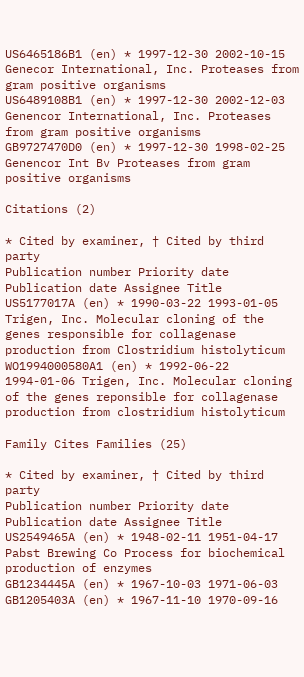US6465186B1 (en) * 1997-12-30 2002-10-15 Genecor International, Inc. Proteases from gram positive organisms
US6489108B1 (en) * 1997-12-30 2002-12-03 Genencor International, Inc. Proteases from gram positive organisms
GB9727470D0 (en) * 1997-12-30 1998-02-25 Genencor Int Bv Proteases from gram positive organisms

Citations (2)

* Cited by examiner, † Cited by third party
Publication number Priority date Publication date Assignee Title
US5177017A (en) * 1990-03-22 1993-01-05 Trigen, Inc. Molecular cloning of the genes responsible for collagenase production from Clostridium histolyticum
WO1994000580A1 (en) * 1992-06-22 1994-01-06 Trigen, Inc. Molecular cloning of the genes reponsible for collagenase production from clostridium histolyticum

Family Cites Families (25)

* Cited by examiner, † Cited by third party
Publication number Priority date Publication date Assignee Title
US2549465A (en) * 1948-02-11 1951-04-17 Pabst Brewing Co Process for biochemical production of enzymes
GB1234445A (en) * 1967-10-03 1971-06-03
GB1205403A (en) * 1967-11-10 1970-09-16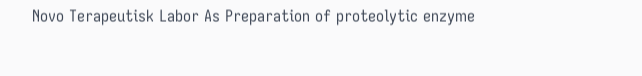Novo Terapeutisk Labor As Preparation of proteolytic enzyme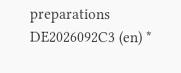preparations
DE2026092C3 (en) *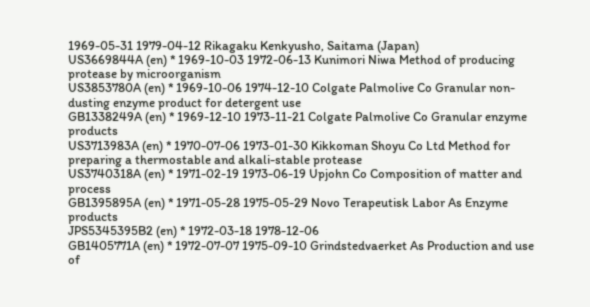1969-05-31 1979-04-12 Rikagaku Kenkyusho, Saitama (Japan)
US3669844A (en) * 1969-10-03 1972-06-13 Kunimori Niwa Method of producing protease by microorganism
US3853780A (en) * 1969-10-06 1974-12-10 Colgate Palmolive Co Granular non-dusting enzyme product for detergent use
GB1338249A (en) * 1969-12-10 1973-11-21 Colgate Palmolive Co Granular enzyme products
US3713983A (en) * 1970-07-06 1973-01-30 Kikkoman Shoyu Co Ltd Method for preparing a thermostable and alkali-stable protease
US3740318A (en) * 1971-02-19 1973-06-19 Upjohn Co Composition of matter and process
GB1395895A (en) * 1971-05-28 1975-05-29 Novo Terapeutisk Labor As Enzyme products
JPS5345395B2 (en) * 1972-03-18 1978-12-06
GB1405771A (en) * 1972-07-07 1975-09-10 Grindstedvaerket As Production and use of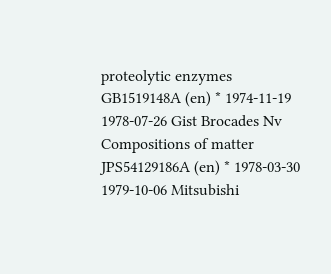proteolytic enzymes
GB1519148A (en) * 1974-11-19 1978-07-26 Gist Brocades Nv Compositions of matter
JPS54129186A (en) * 1978-03-30 1979-10-06 Mitsubishi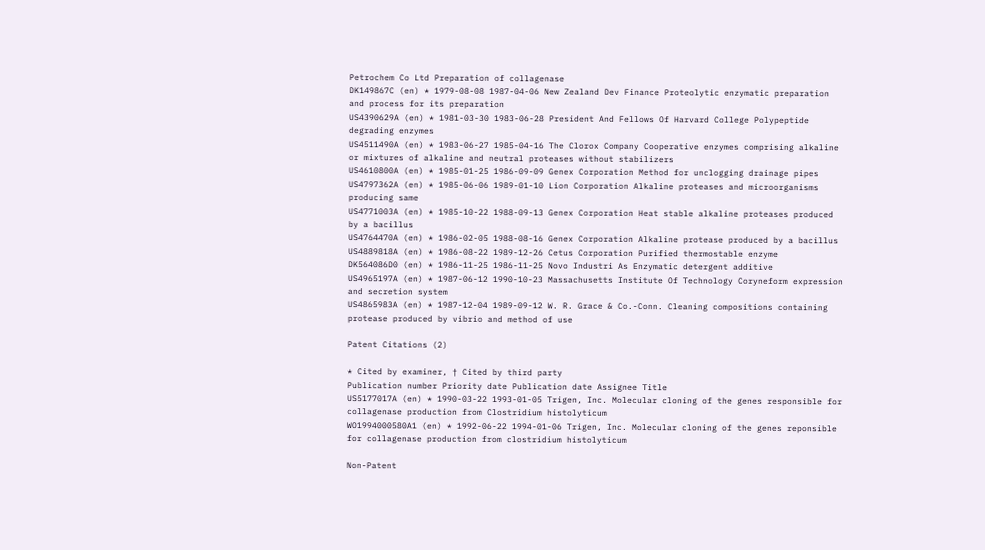Petrochem Co Ltd Preparation of collagenase
DK149867C (en) * 1979-08-08 1987-04-06 New Zealand Dev Finance Proteolytic enzymatic preparation and process for its preparation
US4390629A (en) * 1981-03-30 1983-06-28 President And Fellows Of Harvard College Polypeptide degrading enzymes
US4511490A (en) * 1983-06-27 1985-04-16 The Clorox Company Cooperative enzymes comprising alkaline or mixtures of alkaline and neutral proteases without stabilizers
US4610800A (en) * 1985-01-25 1986-09-09 Genex Corporation Method for unclogging drainage pipes
US4797362A (en) * 1985-06-06 1989-01-10 Lion Corporation Alkaline proteases and microorganisms producing same
US4771003A (en) * 1985-10-22 1988-09-13 Genex Corporation Heat stable alkaline proteases produced by a bacillus
US4764470A (en) * 1986-02-05 1988-08-16 Genex Corporation Alkaline protease produced by a bacillus
US4889818A (en) * 1986-08-22 1989-12-26 Cetus Corporation Purified thermostable enzyme
DK564086D0 (en) * 1986-11-25 1986-11-25 Novo Industri As Enzymatic detergent additive
US4965197A (en) * 1987-06-12 1990-10-23 Massachusetts Institute Of Technology Coryneform expression and secretion system
US4865983A (en) * 1987-12-04 1989-09-12 W. R. Grace & Co.-Conn. Cleaning compositions containing protease produced by vibrio and method of use

Patent Citations (2)

* Cited by examiner, † Cited by third party
Publication number Priority date Publication date Assignee Title
US5177017A (en) * 1990-03-22 1993-01-05 Trigen, Inc. Molecular cloning of the genes responsible for collagenase production from Clostridium histolyticum
WO1994000580A1 (en) * 1992-06-22 1994-01-06 Trigen, Inc. Molecular cloning of the genes reponsible for collagenase production from clostridium histolyticum

Non-Patent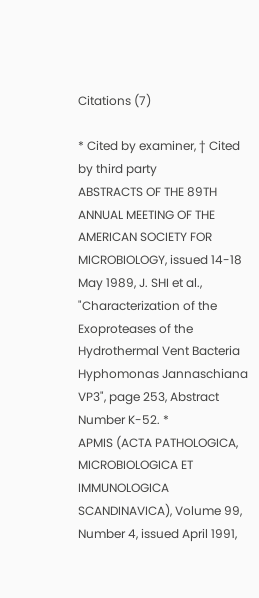Citations (7)

* Cited by examiner, † Cited by third party
ABSTRACTS OF THE 89TH ANNUAL MEETING OF THE AMERICAN SOCIETY FOR MICROBIOLOGY, issued 14-18 May 1989, J. SHI et al., "Characterization of the Exoproteases of the Hydrothermal Vent Bacteria Hyphomonas Jannaschiana VP3", page 253, Abstract Number K-52. *
APMIS (ACTA PATHOLOGICA, MICROBIOLOGICA ET IMMUNOLOGICA SCANDINAVICA), Volume 99, Number 4, issued April 1991,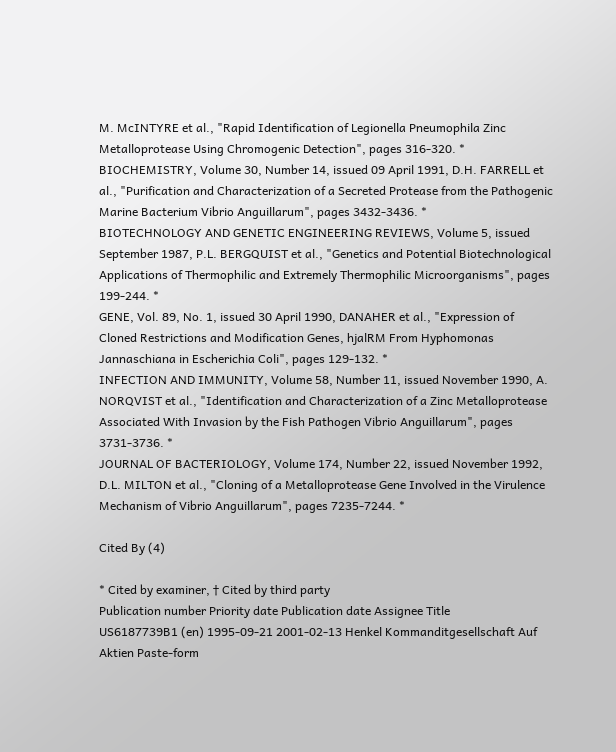M. McINTYRE et al., "Rapid Identification of Legionella Pneumophila Zinc Metalloprotease Using Chromogenic Detection", pages 316-320. *
BIOCHEMISTRY, Volume 30, Number 14, issued 09 April 1991, D.H. FARRELL et al., "Purification and Characterization of a Secreted Protease from the Pathogenic Marine Bacterium Vibrio Anguillarum", pages 3432-3436. *
BIOTECHNOLOGY AND GENETIC ENGINEERING REVIEWS, Volume 5, issued September 1987, P.L. BERGQUIST et al., "Genetics and Potential Biotechnological Applications of Thermophilic and Extremely Thermophilic Microorganisms", pages 199-244. *
GENE, Vol. 89, No. 1, issued 30 April 1990, DANAHER et al., "Expression of Cloned Restrictions and Modification Genes, hjalRM From Hyphomonas Jannaschiana in Escherichia Coli", pages 129-132. *
INFECTION AND IMMUNITY, Volume 58, Number 11, issued November 1990, A. NORQVIST et al., "Identification and Characterization of a Zinc Metalloprotease Associated With Invasion by the Fish Pathogen Vibrio Anguillarum", pages 3731-3736. *
JOURNAL OF BACTERIOLOGY, Volume 174, Number 22, issued November 1992, D.L. MILTON et al., "Cloning of a Metalloprotease Gene Involved in the Virulence Mechanism of Vibrio Anguillarum", pages 7235-7244. *

Cited By (4)

* Cited by examiner, † Cited by third party
Publication number Priority date Publication date Assignee Title
US6187739B1 (en) 1995-09-21 2001-02-13 Henkel Kommanditgesellschaft Auf Aktien Paste-form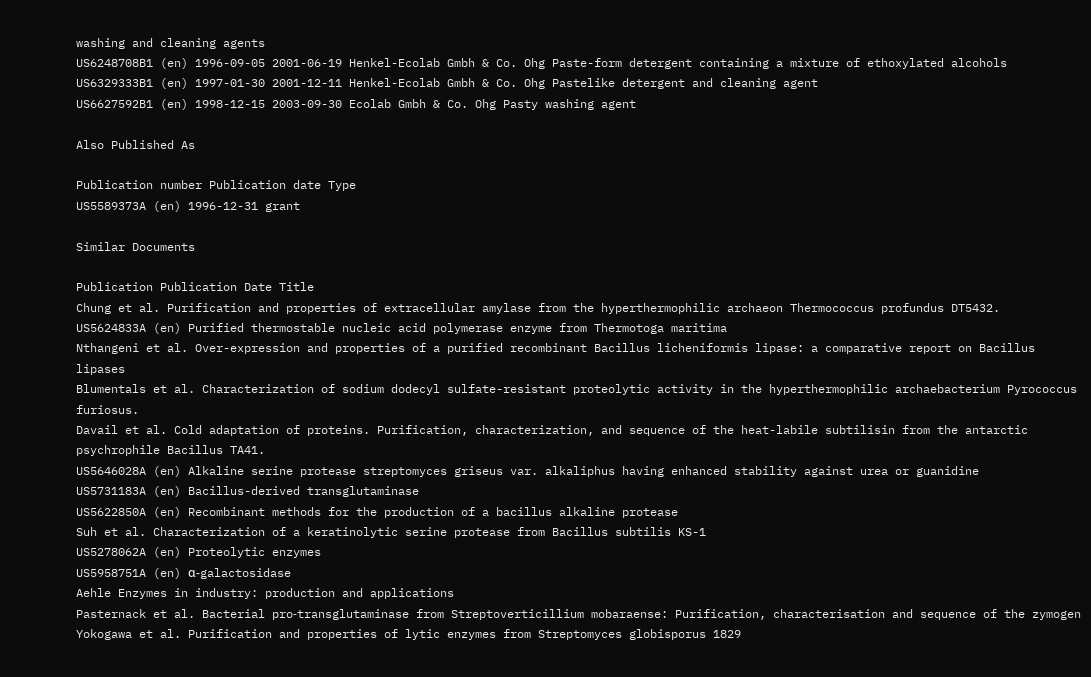washing and cleaning agents
US6248708B1 (en) 1996-09-05 2001-06-19 Henkel-Ecolab Gmbh & Co. Ohg Paste-form detergent containing a mixture of ethoxylated alcohols
US6329333B1 (en) 1997-01-30 2001-12-11 Henkel-Ecolab Gmbh & Co. Ohg Pastelike detergent and cleaning agent
US6627592B1 (en) 1998-12-15 2003-09-30 Ecolab Gmbh & Co. Ohg Pasty washing agent

Also Published As

Publication number Publication date Type
US5589373A (en) 1996-12-31 grant

Similar Documents

Publication Publication Date Title
Chung et al. Purification and properties of extracellular amylase from the hyperthermophilic archaeon Thermococcus profundus DT5432.
US5624833A (en) Purified thermostable nucleic acid polymerase enzyme from Thermotoga maritima
Nthangeni et al. Over-expression and properties of a purified recombinant Bacillus licheniformis lipase: a comparative report on Bacillus lipases
Blumentals et al. Characterization of sodium dodecyl sulfate-resistant proteolytic activity in the hyperthermophilic archaebacterium Pyrococcus furiosus.
Davail et al. Cold adaptation of proteins. Purification, characterization, and sequence of the heat-labile subtilisin from the antarctic psychrophile Bacillus TA41.
US5646028A (en) Alkaline serine protease streptomyces griseus var. alkaliphus having enhanced stability against urea or guanidine
US5731183A (en) Bacillus-derived transglutaminase
US5622850A (en) Recombinant methods for the production of a bacillus alkaline protease
Suh et al. Characterization of a keratinolytic serine protease from Bacillus subtilis KS-1
US5278062A (en) Proteolytic enzymes
US5958751A (en) α-galactosidase
Aehle Enzymes in industry: production and applications
Pasternack et al. Bacterial pro‐transglutaminase from Streptoverticillium mobaraense: Purification, characterisation and sequence of the zymogen
Yokogawa et al. Purification and properties of lytic enzymes from Streptomyces globisporus 1829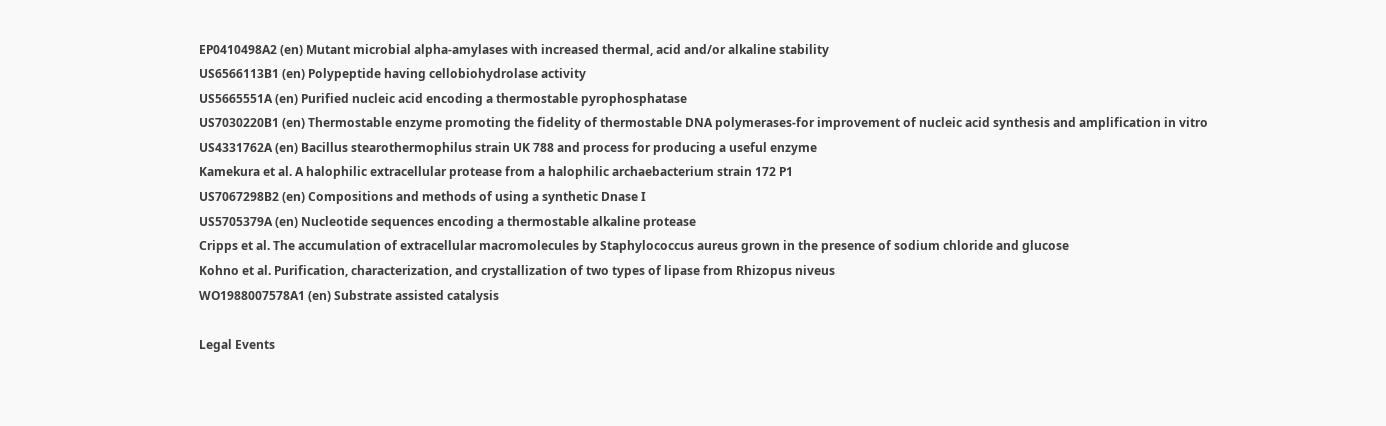EP0410498A2 (en) Mutant microbial alpha-amylases with increased thermal, acid and/or alkaline stability
US6566113B1 (en) Polypeptide having cellobiohydrolase activity
US5665551A (en) Purified nucleic acid encoding a thermostable pyrophosphatase
US7030220B1 (en) Thermostable enzyme promoting the fidelity of thermostable DNA polymerases-for improvement of nucleic acid synthesis and amplification in vitro
US4331762A (en) Bacillus stearothermophilus strain UK 788 and process for producing a useful enzyme
Kamekura et al. A halophilic extracellular protease from a halophilic archaebacterium strain 172 P1
US7067298B2 (en) Compositions and methods of using a synthetic Dnase I
US5705379A (en) Nucleotide sequences encoding a thermostable alkaline protease
Cripps et al. The accumulation of extracellular macromolecules by Staphylococcus aureus grown in the presence of sodium chloride and glucose
Kohno et al. Purification, characterization, and crystallization of two types of lipase from Rhizopus niveus
WO1988007578A1 (en) Substrate assisted catalysis

Legal Events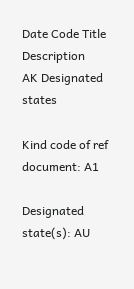Date Code Title Description
AK Designated states

Kind code of ref document: A1

Designated state(s): AU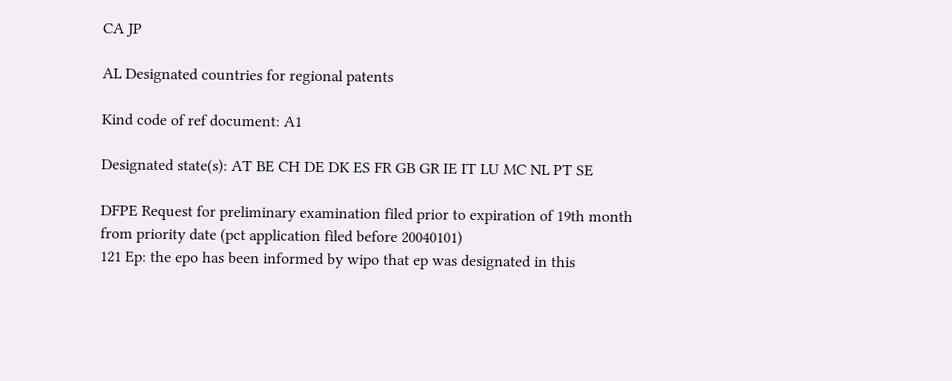CA JP

AL Designated countries for regional patents

Kind code of ref document: A1

Designated state(s): AT BE CH DE DK ES FR GB GR IE IT LU MC NL PT SE

DFPE Request for preliminary examination filed prior to expiration of 19th month from priority date (pct application filed before 20040101)
121 Ep: the epo has been informed by wipo that ep was designated in this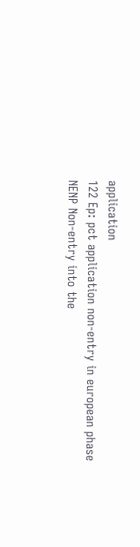application
122 Ep: pct application non-entry in european phase
NENP Non-entry into the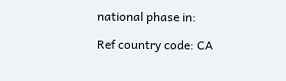national phase in:

Ref country code: CA